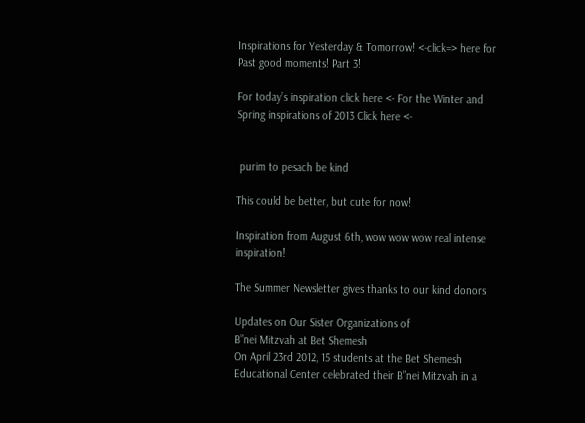Inspirations for Yesterday & Tomorrow! <-click=> here for Past good moments! Part 3!

For today’s inspiration click here <- For the Winter and Spring inspirations of 2013 Click here <-


 purim to pesach be kind

This could be better, but cute for now!

Inspiration from August 6th, wow wow wow real intense inspiration!

The Summer Newsletter gives thanks to our kind donors

Updates on Our Sister Organizations of
B”nei Mitzvah at Bet Shemesh
On April 23rd 2012, 15 students at the Bet Shemesh Educational Center celebrated their B”nei Mitzvah in a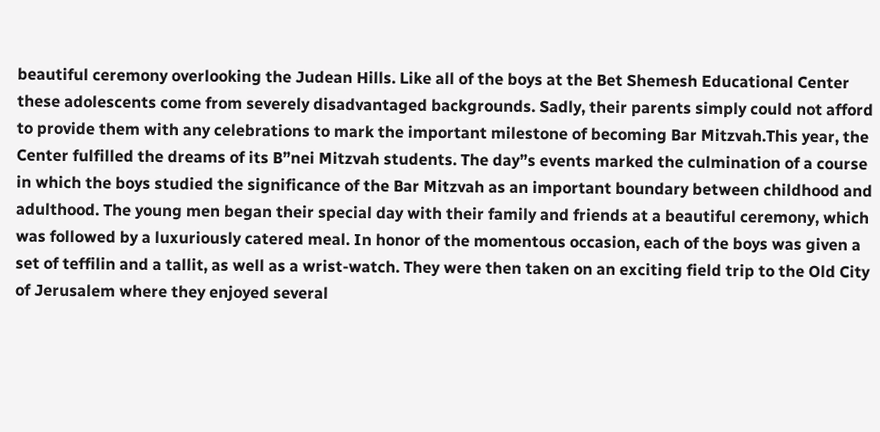beautiful ceremony overlooking the Judean Hills. Like all of the boys at the Bet Shemesh Educational Center these adolescents come from severely disadvantaged backgrounds. Sadly, their parents simply could not afford to provide them with any celebrations to mark the important milestone of becoming Bar Mitzvah.This year, the Center fulfilled the dreams of its B”nei Mitzvah students. The day”s events marked the culmination of a course in which the boys studied the significance of the Bar Mitzvah as an important boundary between childhood and adulthood. The young men began their special day with their family and friends at a beautiful ceremony, which was followed by a luxuriously catered meal. In honor of the momentous occasion, each of the boys was given a set of teffilin and a tallit, as well as a wrist-watch. They were then taken on an exciting field trip to the Old City of Jerusalem where they enjoyed several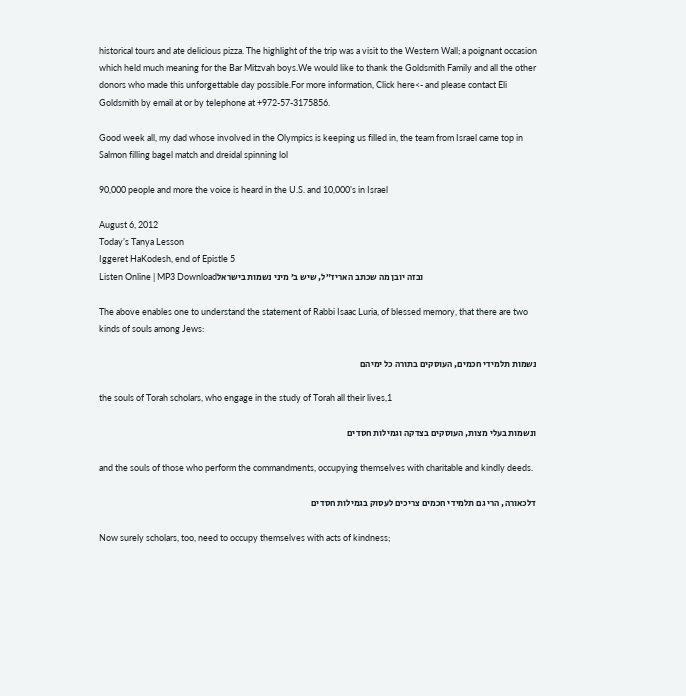historical tours and ate delicious pizza. The highlight of the trip was a visit to the Western Wall; a poignant occasion which held much meaning for the Bar Mitzvah boys.We would like to thank the Goldsmith Family and all the other donors who made this unforgettable day possible.For more information, Click here<- and please contact Eli Goldsmith by email at or by telephone at +972-57-3175856.

Good week all, my dad whose involved in the Olympics is keeping us filled in, the team from Israel came top in Salmon filling bagel match and dreidal spinning lol

90,000 people and more the voice is heard in the U.S. and 10,000’s in Israel

August 6, 2012
Today’s Tanya Lesson
Iggeret HaKodesh, end of Epistle 5
Listen Online | MP3 Downloadובזה יובן מה שכתב האריז״ל, שיש ב׳ מיני נשמות בישראל

The above enables one to understand the statement of Rabbi Isaac Luria, of blessed memory, that there are two kinds of souls among Jews:

נשמות תלמידי חכמים, העוסקים בתורה כל ימיהם

the souls of Torah scholars, who engage in the study of Torah all their lives,1

ונשמות בעלי מצות, העוסקים בצדקה וגמילות חסדים

and the souls of those who perform the commandments, occupying themselves with charitable and kindly deeds.

דלכאורה, הרי גם תלמידי חכמים צריכים לעסוק בגמילות חסדים

Now surely scholars, too, need to occupy themselves with acts of kindness;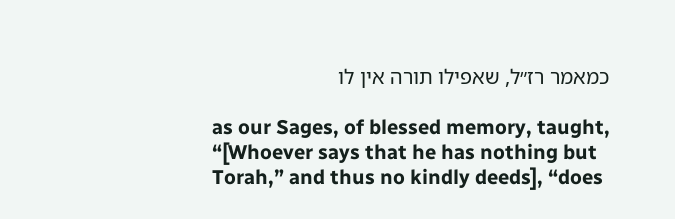כמאמר רז״ל, שאפילו תורה אין לו

as our Sages, of blessed memory, taught, “[Whoever says that he has nothing but Torah,” and thus no kindly deeds], “does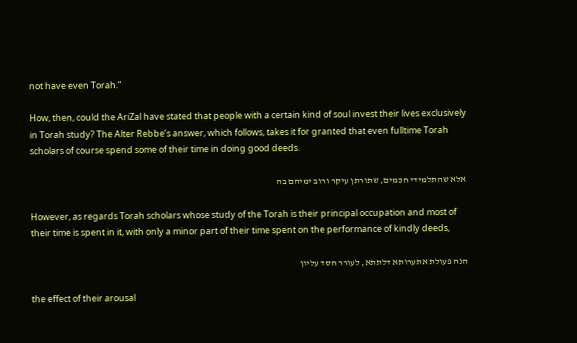not have even Torah.”

How, then, could the AriZal have stated that people with a certain kind of soul invest their lives exclusively in Torah study? The Alter Rebbe’s answer, which follows, takes it for granted that even fulltime Torah scholars of course spend some of their time in doing good deeds.

אלא שהתלמידי חכמים, שתורתן עיקר ורוב ימיהם בה

However, as regards Torah scholars whose study of the Torah is their principal occupation and most of their time is spent in it, with only a minor part of their time spent on the performance of kindly deeds,

הנה פעולת אתערותא דלתתא, לעורר חסד עליון

the effect of their arousal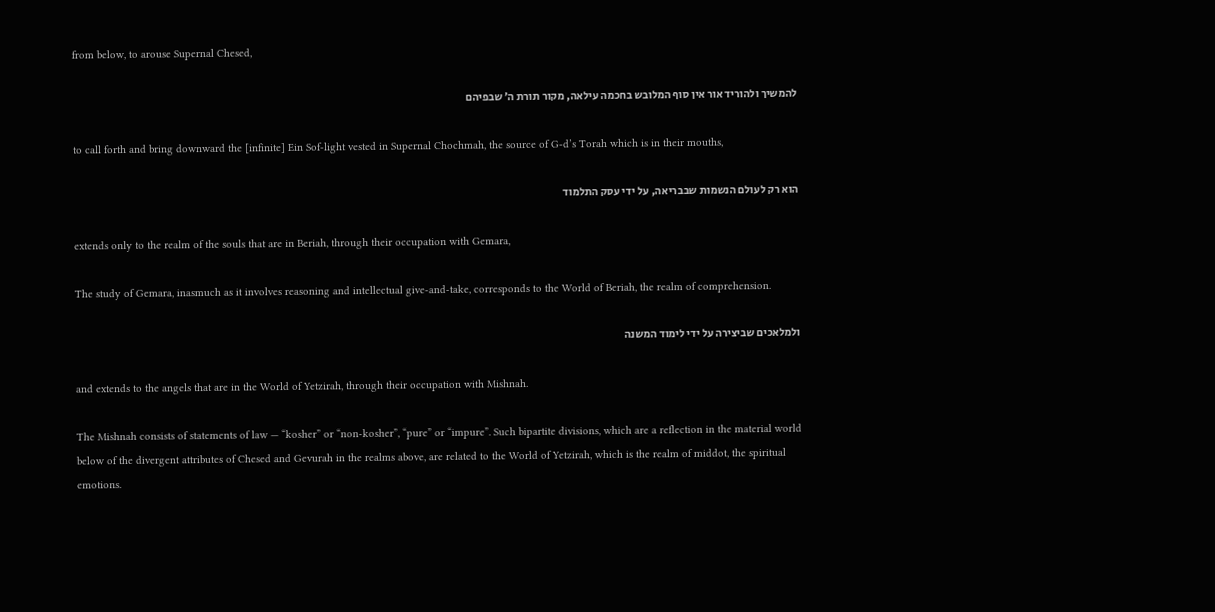from below, to arouse Supernal Chesed,

להמשיך ולהוריד אור אין סוף המלובש בחכמה עילאה, מקור תורת ה׳ שבפיהם

to call forth and bring downward the [infinite] Ein Sof-light vested in Supernal Chochmah, the source of G‑d’s Torah which is in their mouths,

הוא רק לעולם הנשמות שבבריאה, על ידי עסק התלמוד

extends only to the realm of the souls that are in Beriah, through their occupation with Gemara,

The study of Gemara, inasmuch as it involves reasoning and intellectual give-and-take, corresponds to the World of Beriah, the realm of comprehension.

ולמלאכים שביצירה על ידי לימוד המשנה

and extends to the angels that are in the World of Yetzirah, through their occupation with Mishnah.

The Mishnah consists of statements of law — “kosher” or “non-kosher”, “pure” or “impure”. Such bipartite divisions, which are a reflection in the material world below of the divergent attributes of Chesed and Gevurah in the realms above, are related to the World of Yetzirah, which is the realm of middot, the spiritual emotions.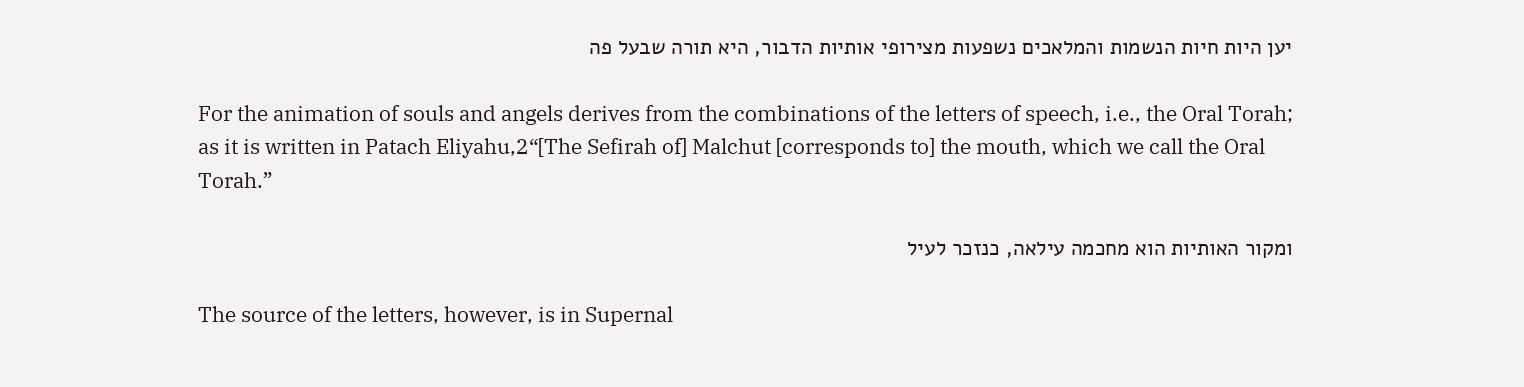יען היות חיות הנשמות והמלאכים נשפעות מצירופי אותיות הדבור, היא תורה שבעל פה

For the animation of souls and angels derives from the combinations of the letters of speech, i.e., the Oral Torah; as it is written in Patach Eliyahu,2“[The Sefirah of] Malchut [corresponds to] the mouth, which we call the Oral Torah.”

ומקור האותיות הוא מחכמה עילאה, כנזכר לעיל

The source of the letters, however, is in Supernal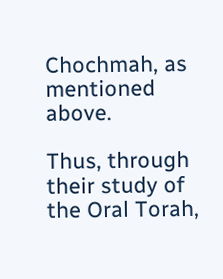Chochmah, as mentioned above.

Thus, through their study of the Oral Torah,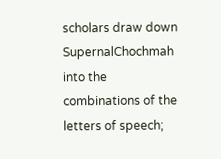scholars draw down SupernalChochmah into the combinations of the letters of speech;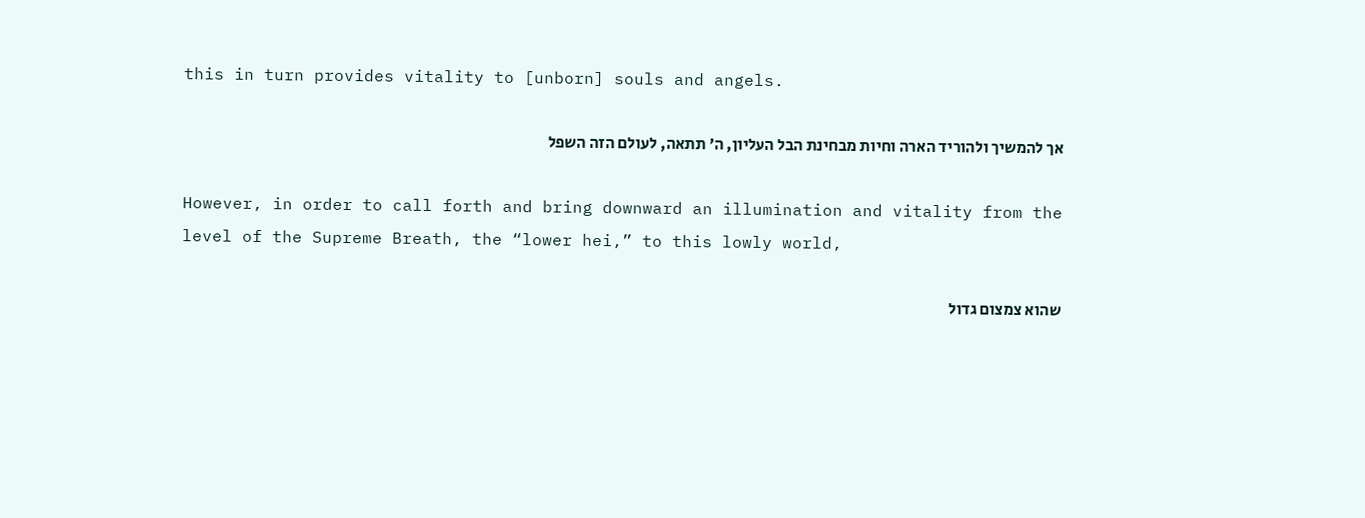this in turn provides vitality to [unborn] souls and angels.

אך להמשיך ולהוריד הארה וחיות מבחינת הבל העליון, ה׳ תתאה, לעולם הזה השפל

However, in order to call forth and bring downward an illumination and vitality from the level of the Supreme Breath, the “lower hei,” to this lowly world,

שהוא צמצום גדול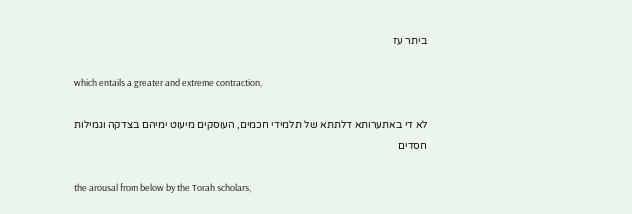ביתר עז

which entails a greater and extreme contraction,

לא די באתערותא דלתתא של תלמידי חכמים, העוסקים מיעוט ימיהם בצדקה וגמילות חסדים

the arousal from below by the Torah scholars,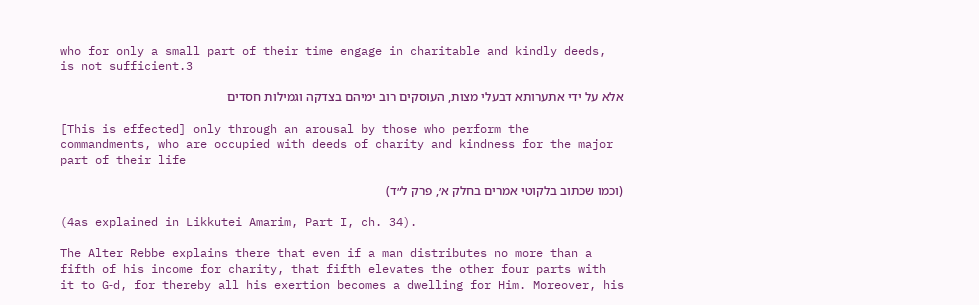who for only a small part of their time engage in charitable and kindly deeds, is not sufficient.3

אלא על ידי אתערותא דבעלי מצות, העוסקים רוב ימיהם בצדקה וגמילות חסדים

[This is effected] only through an arousal by those who perform the commandments, who are occupied with deeds of charity and kindness for the major part of their life

(וכמו שכתוב בלקוטי אמרים בחלק א׳, פרק ל״ד)

(4as explained in Likkutei Amarim, Part I, ch. 34).

The Alter Rebbe explains there that even if a man distributes no more than a fifth of his income for charity, that fifth elevates the other four parts with it to G‑d, for thereby all his exertion becomes a dwelling for Him. Moreover, his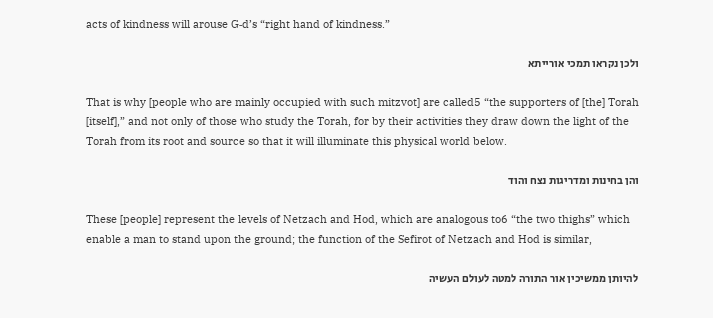acts of kindness will arouse G‑d’s “right hand of kindness.”

ולכן נקראו תמכי אורייתא

That is why [people who are mainly occupied with such mitzvot] are called5 “the supporters of [the] Torah [itself],” and not only of those who study the Torah, for by their activities they draw down the light of the Torah from its root and source so that it will illuminate this physical world below.

והן בחינות ומדריגות נצח והוד

These [people] represent the levels of Netzach and Hod, which are analogous to6 “the two thighs” which enable a man to stand upon the ground; the function of the Sefirot of Netzach and Hod is similar,

להיותן ממשיכין אור התורה למטה לעולם העשיה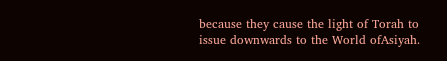because they cause the light of Torah to issue downwards to the World ofAsiyah.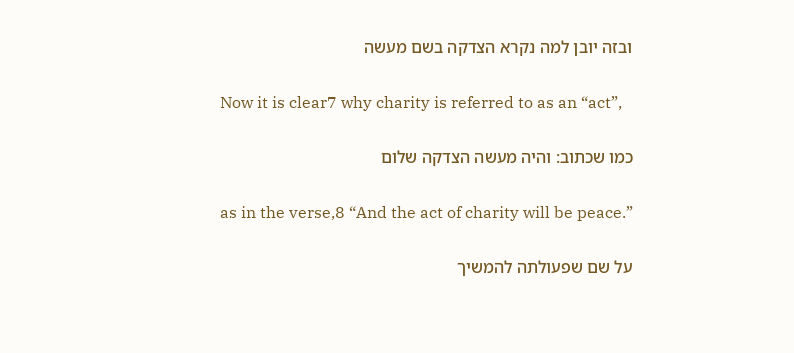ובזה יובן למה נקרא הצדקה בשם מעשה

Now it is clear7 why charity is referred to as an “act”,

כמו שכתוב: והיה מעשה הצדקה שלום

as in the verse,8 “And the act of charity will be peace.”

על שם שפעולתה להמשיך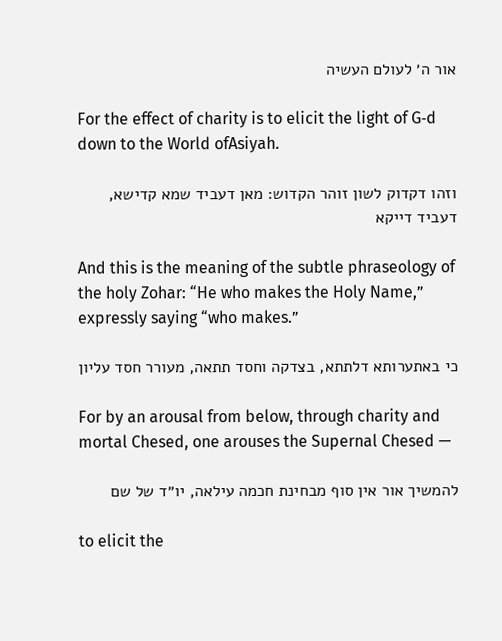אור ה׳ לעולם העשיה

For the effect of charity is to elicit the light of G‑d down to the World ofAsiyah.

וזהו דקדוק לשון זוהר הקדוש: מאן דעביד שמא קדישא, דעביד דייקא

And this is the meaning of the subtle phraseology of the holy Zohar: “He who makes the Holy Name,” expressly saying “who makes.”

כי באתערותא דלתתא, בצדקה וחסד תתאה, מעורר חסד עליון

For by an arousal from below, through charity and mortal Chesed, one arouses the Supernal Chesed —

להמשיך אור אין סוף מבחינת חכמה עילאה, יו״ד של שם

to elicit the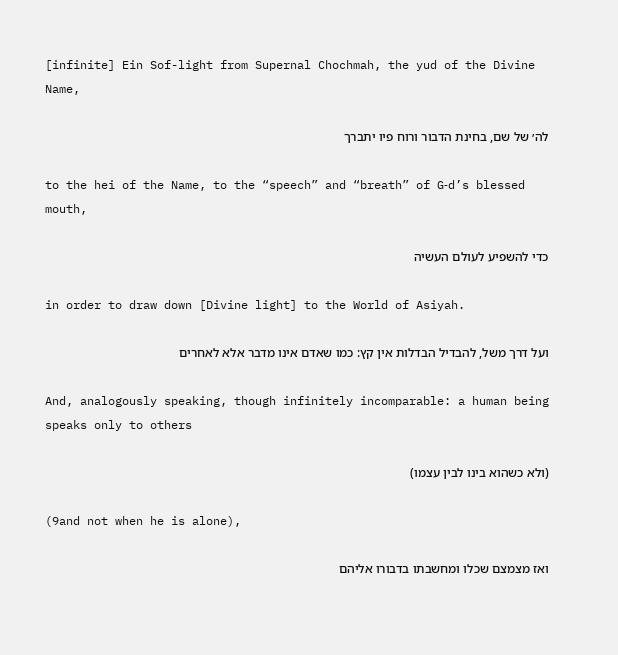[infinite] Ein Sof-light from Supernal Chochmah, the yud of the Divine Name,

לה׳ של שם, בחינת הדבור ורוח פיו יתברך

to the hei of the Name, to the “speech” and “breath” of G‑d’s blessed mouth,

כדי להשפיע לעולם העשיה

in order to draw down [Divine light] to the World of Asiyah.

ועל דרך משל, להבדיל הבדלות אין קץ: כמו שאדם אינו מדבר אלא לאחרים

And, analogously speaking, though infinitely incomparable: a human being speaks only to others

(ולא כשהוא בינו לבין עצמו)

(9and not when he is alone),

ואז מצמצם שכלו ומחשבתו בדבורו אליהם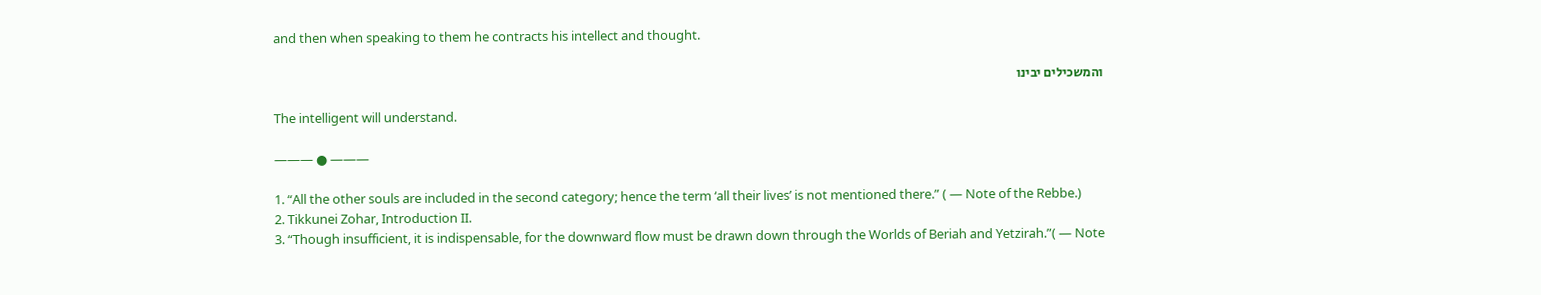and then when speaking to them he contracts his intellect and thought.

והמשכילים יבינו

The intelligent will understand.

——— ● ———

1. “All the other souls are included in the second category; hence the term ‘all their lives’ is not mentioned there.” ( — Note of the Rebbe.)
2. Tikkunei Zohar, Introduction II.
3. “Though insufficient, it is indispensable, for the downward flow must be drawn down through the Worlds of Beriah and Yetzirah.”( — Note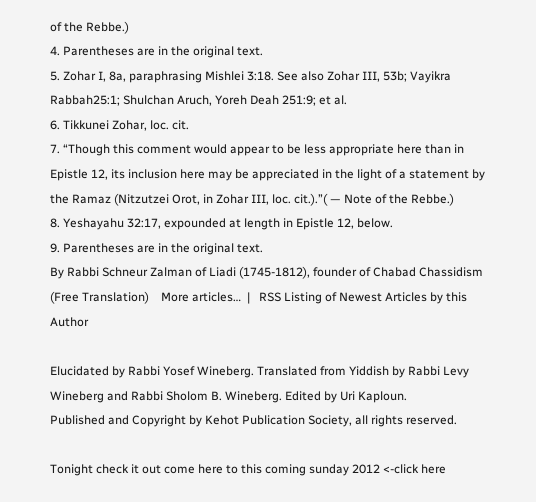of the Rebbe.)
4. Parentheses are in the original text.
5. Zohar I, 8a, paraphrasing Mishlei 3:18. See also Zohar III, 53b; Vayikra Rabbah25:1; Shulchan Aruch, Yoreh Deah 251:9; et al.
6. Tikkunei Zohar, loc. cit.
7. “Though this comment would appear to be less appropriate here than in Epistle 12, its inclusion here may be appreciated in the light of a statement by the Ramaz (Nitzutzei Orot, in Zohar III, loc. cit.).”( — Note of the Rebbe.)
8. Yeshayahu 32:17, expounded at length in Epistle 12, below.
9. Parentheses are in the original text.
By Rabbi Schneur Zalman of Liadi (1745-1812), founder of Chabad Chassidism (Free Translation)    More articles…  |   RSS Listing of Newest Articles by this Author

Elucidated by Rabbi Yosef Wineberg. Translated from Yiddish by Rabbi Levy Wineberg and Rabbi Sholom B. Wineberg. Edited by Uri Kaploun.
Published and Copyright by Kehot Publication Society, all rights reserved.

Tonight check it out come here to this coming sunday 2012 <-click here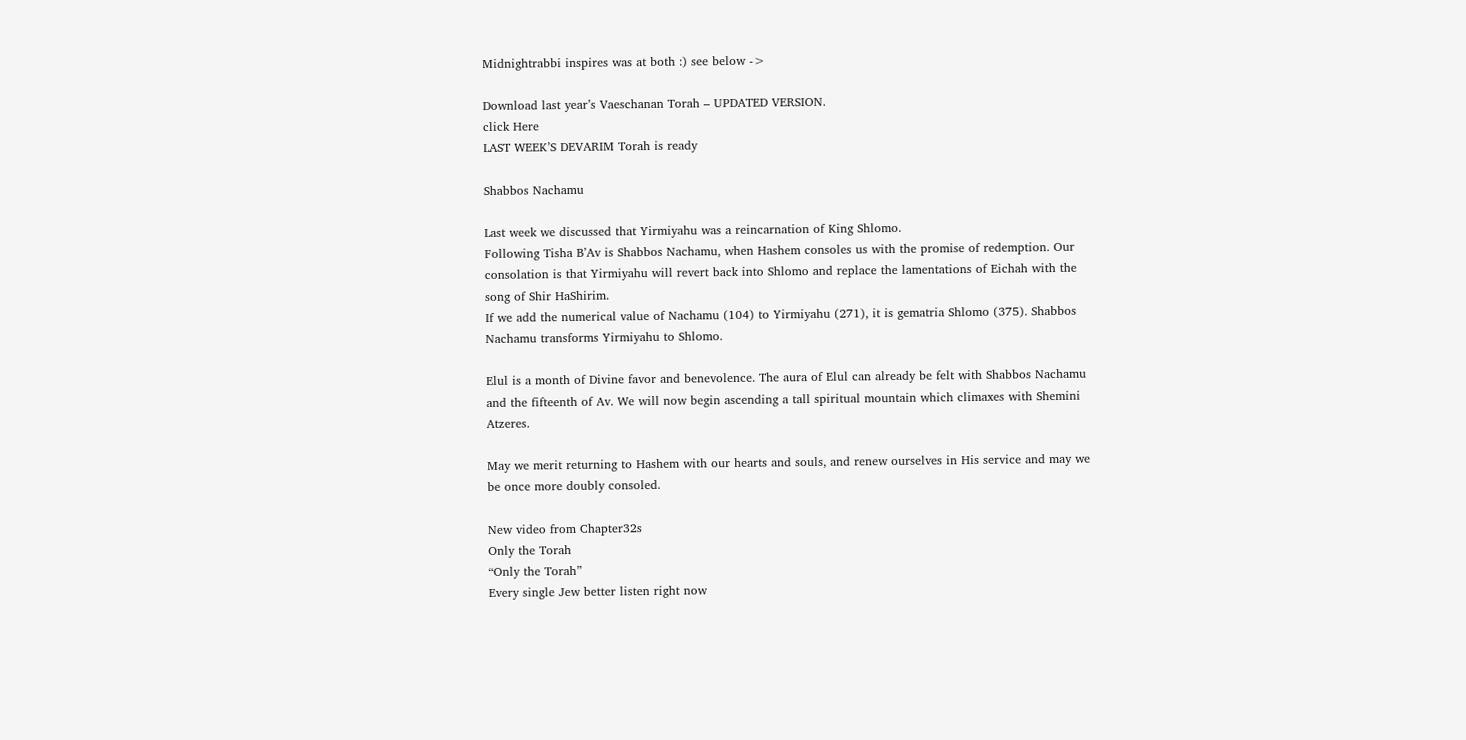Midnightrabbi inspires was at both :) see below ->

Download last year’s Vaeschanan Torah – UPDATED VERSION.
click Here
LAST WEEK’S DEVARIM Torah is ready

Shabbos Nachamu

Last week we discussed that Yirmiyahu was a reincarnation of King Shlomo.
Following Tisha B’Av is Shabbos Nachamu, when Hashem consoles us with the promise of redemption. Our consolation is that Yirmiyahu will revert back into Shlomo and replace the lamentations of Eichah with the song of Shir HaShirim.
If we add the numerical value of Nachamu (104) to Yirmiyahu (271), it is gematria Shlomo (375). Shabbos Nachamu transforms Yirmiyahu to Shlomo.

Elul is a month of Divine favor and benevolence. The aura of Elul can already be felt with Shabbos Nachamu and the fifteenth of Av. We will now begin ascending a tall spiritual mountain which climaxes with Shemini Atzeres.

May we merit returning to Hashem with our hearts and souls, and renew ourselves in His service and may we be once more doubly consoled.

New video from Chapter32s
Only the Torah
“Only the Torah”
Every single Jew better listen right now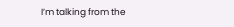I’m talking from the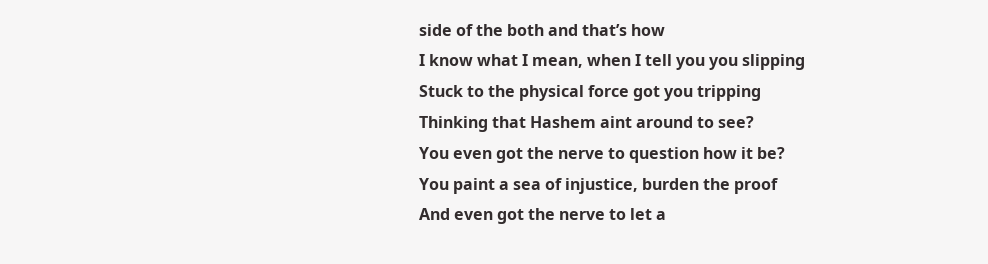side of the both and that’s how
I know what I mean, when I tell you you slipping
Stuck to the physical force got you tripping
Thinking that Hashem aint around to see?
You even got the nerve to question how it be?
You paint a sea of injustice, burden the proof
And even got the nerve to let a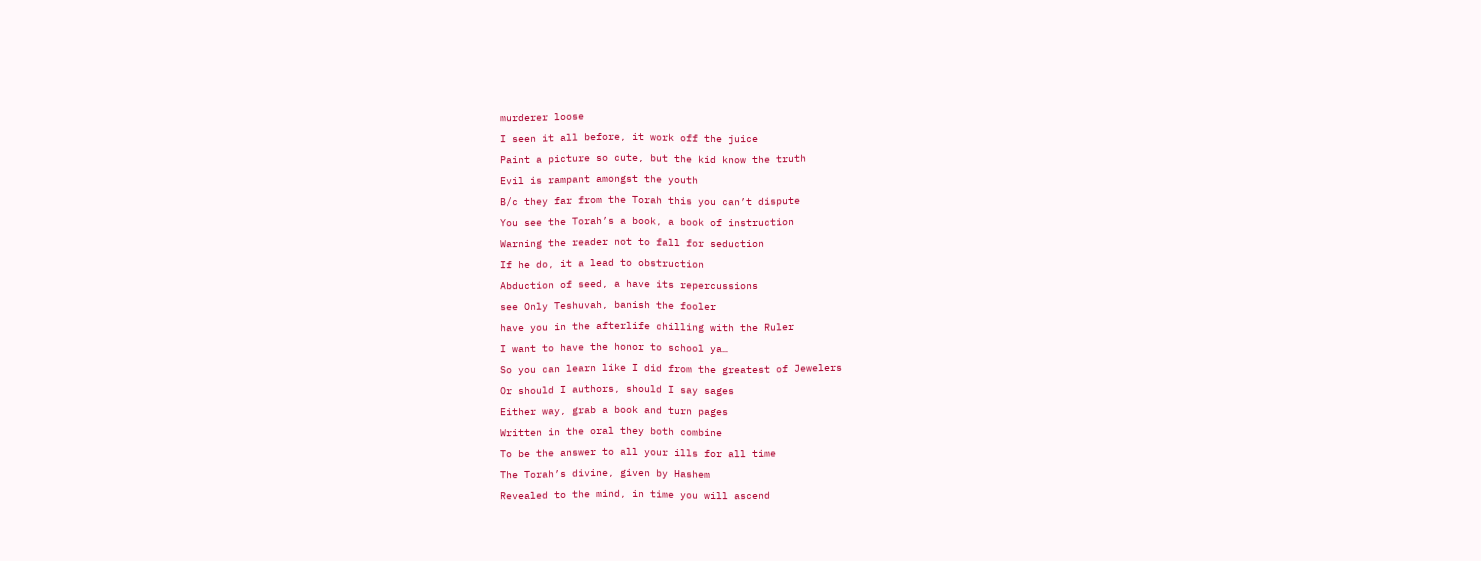murderer loose
I seen it all before, it work off the juice
Paint a picture so cute, but the kid know the truth
Evil is rampant amongst the youth
B/c they far from the Torah this you can’t dispute
You see the Torah’s a book, a book of instruction
Warning the reader not to fall for seduction
If he do, it a lead to obstruction
Abduction of seed, a have its repercussions
see Only Teshuvah, banish the fooler
have you in the afterlife chilling with the Ruler
I want to have the honor to school ya…
So you can learn like I did from the greatest of Jewelers
Or should I authors, should I say sages
Either way, grab a book and turn pages
Written in the oral they both combine
To be the answer to all your ills for all time
The Torah’s divine, given by Hashem
Revealed to the mind, in time you will ascend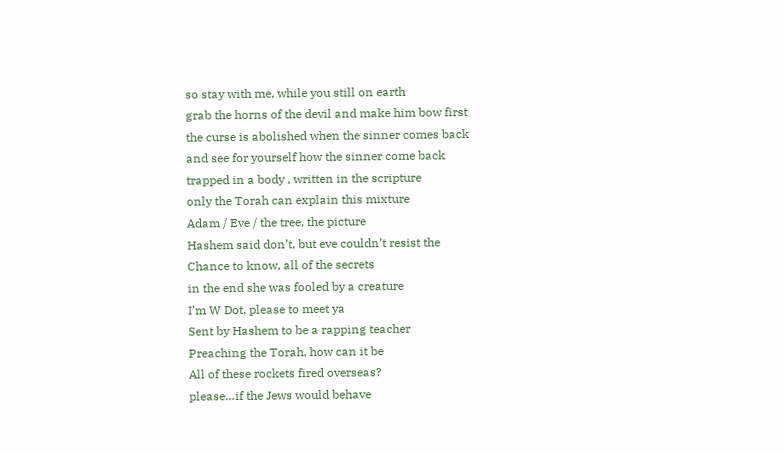so stay with me, while you still on earth
grab the horns of the devil and make him bow first
the curse is abolished when the sinner comes back
and see for yourself how the sinner come back
trapped in a body , written in the scripture
only the Torah can explain this mixture
Adam / Eve / the tree, the picture
Hashem said don’t, but eve couldn’t resist the
Chance to know, all of the secrets
in the end she was fooled by a creature
I’m W Dot, please to meet ya
Sent by Hashem to be a rapping teacher
Preaching the Torah, how can it be
All of these rockets fired overseas?
please…if the Jews would behave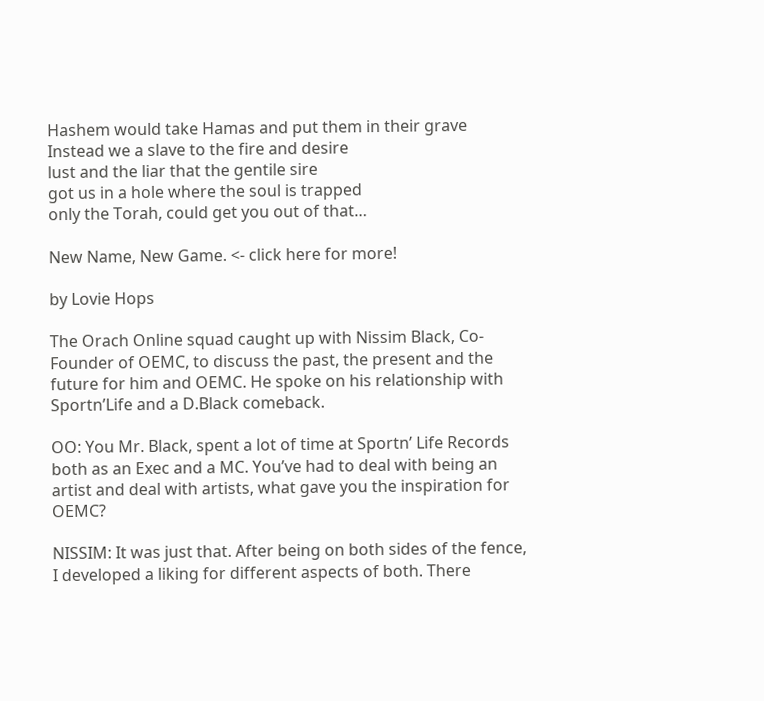Hashem would take Hamas and put them in their grave
Instead we a slave to the fire and desire
lust and the liar that the gentile sire
got us in a hole where the soul is trapped
only the Torah, could get you out of that…

New Name, New Game. <- click here for more!

by Lovie Hops

The Orach Online squad caught up with Nissim Black, Co-Founder of OEMC, to discuss the past, the present and the future for him and OEMC. He spoke on his relationship with Sportn’Life and a D.Black comeback.

OO: You Mr. Black, spent a lot of time at Sportn’ Life Records both as an Exec and a MC. You’ve had to deal with being an artist and deal with artists, what gave you the inspiration for OEMC?

NISSIM: It was just that. After being on both sides of the fence, I developed a liking for different aspects of both. There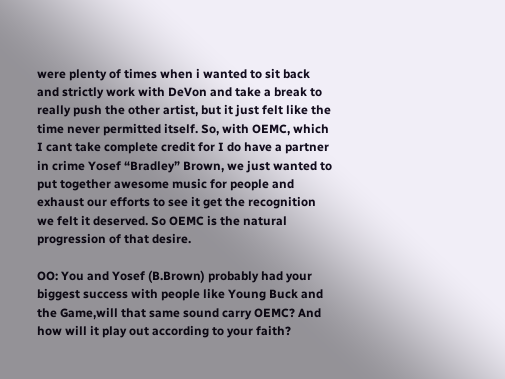were plenty of times when i wanted to sit back and strictly work with DeVon and take a break to really push the other artist, but it just felt like the time never permitted itself. So, with OEMC, which I cant take complete credit for I do have a partner in crime Yosef “Bradley” Brown, we just wanted to put together awesome music for people and exhaust our efforts to see it get the recognition we felt it deserved. So OEMC is the natural progression of that desire.

OO: You and Yosef (B.Brown) probably had your biggest success with people like Young Buck and the Game,will that same sound carry OEMC? And how will it play out according to your faith?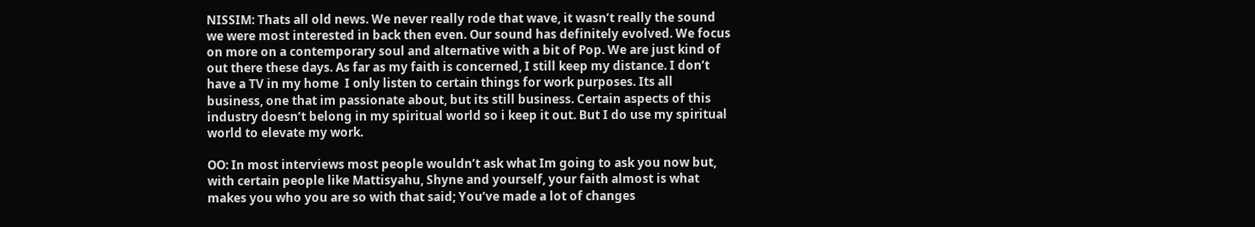NISSIM: Thats all old news. We never really rode that wave, it wasn’t really the sound we were most interested in back then even. Our sound has definitely evolved. We focus on more on a contemporary soul and alternative with a bit of Pop. We are just kind of out there these days. As far as my faith is concerned, I still keep my distance. I don’t have a TV in my home  I only listen to certain things for work purposes. Its all business, one that im passionate about, but its still business. Certain aspects of this industry doesn’t belong in my spiritual world so i keep it out. But I do use my spiritual world to elevate my work.

OO: In most interviews most people wouldn’t ask what Im going to ask you now but, with certain people like Mattisyahu, Shyne and yourself, your faith almost is what makes you who you are so with that said; You’ve made a lot of changes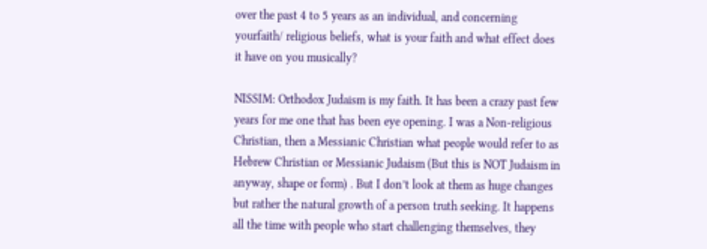over the past 4 to 5 years as an individual, and concerning yourfaith/ religious beliefs, what is your faith and what effect does it have on you musically?

NISSIM: Orthodox Judaism is my faith. It has been a crazy past few years for me one that has been eye opening. I was a Non-religious Christian, then a Messianic Christian what people would refer to as Hebrew Christian or Messianic Judaism (But this is NOT Judaism in anyway, shape or form) . But I don’t look at them as huge changes but rather the natural growth of a person truth seeking. It happens all the time with people who start challenging themselves, they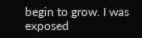begin to grow. I was exposed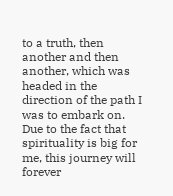to a truth, then another and then another, which was headed in the direction of the path I was to embark on. Due to the fact that spirituality is big for me, this journey will forever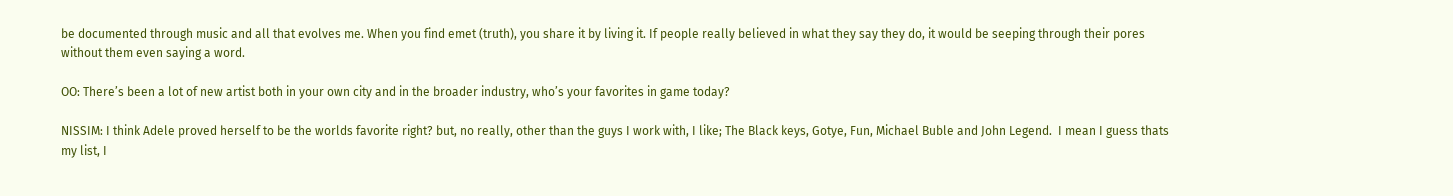be documented through music and all that evolves me. When you find emet (truth), you share it by living it. If people really believed in what they say they do, it would be seeping through their pores without them even saying a word.

OO: There’s been a lot of new artist both in your own city and in the broader industry, who’s your favorites in game today?

NISSIM: I think Adele proved herself to be the worlds favorite right? but, no really, other than the guys I work with, I like; The Black keys, Gotye, Fun, Michael Buble and John Legend.  I mean I guess thats my list, I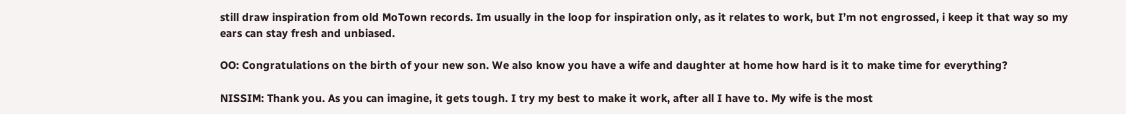still draw inspiration from old MoTown records. Im usually in the loop for inspiration only, as it relates to work, but I’m not engrossed, i keep it that way so my ears can stay fresh and unbiased.

OO: Congratulations on the birth of your new son. We also know you have a wife and daughter at home how hard is it to make time for everything?

NISSIM: Thank you. As you can imagine, it gets tough. I try my best to make it work, after all I have to. My wife is the most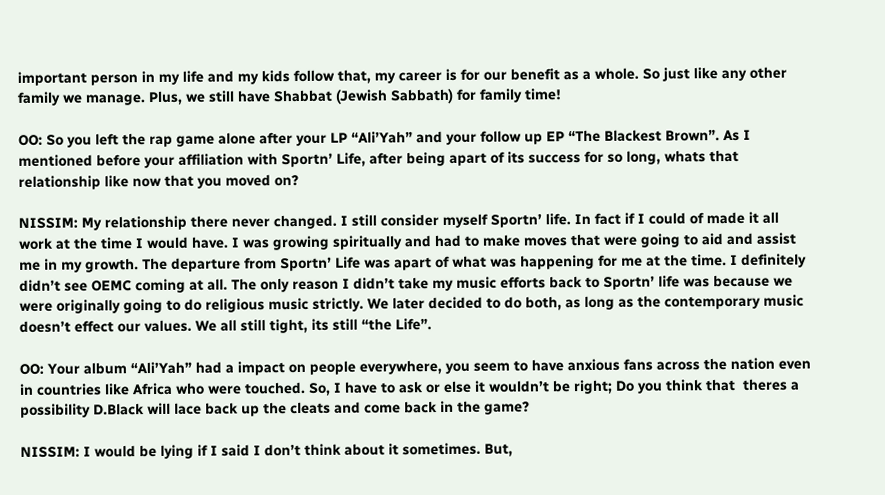important person in my life and my kids follow that, my career is for our benefit as a whole. So just like any other family we manage. Plus, we still have Shabbat (Jewish Sabbath) for family time!

OO: So you left the rap game alone after your LP “Ali’Yah” and your follow up EP “The Blackest Brown”. As I mentioned before your affiliation with Sportn’ Life, after being apart of its success for so long, whats that relationship like now that you moved on?

NISSIM: My relationship there never changed. I still consider myself Sportn’ life. In fact if I could of made it all work at the time I would have. I was growing spiritually and had to make moves that were going to aid and assist me in my growth. The departure from Sportn’ Life was apart of what was happening for me at the time. I definitely didn’t see OEMC coming at all. The only reason I didn’t take my music efforts back to Sportn’ life was because we were originally going to do religious music strictly. We later decided to do both, as long as the contemporary music doesn’t effect our values. We all still tight, its still “the Life”.

OO: Your album “Ali’Yah” had a impact on people everywhere, you seem to have anxious fans across the nation even in countries like Africa who were touched. So, I have to ask or else it wouldn’t be right; Do you think that  theres a possibility D.Black will lace back up the cleats and come back in the game?

NISSIM: I would be lying if I said I don’t think about it sometimes. But,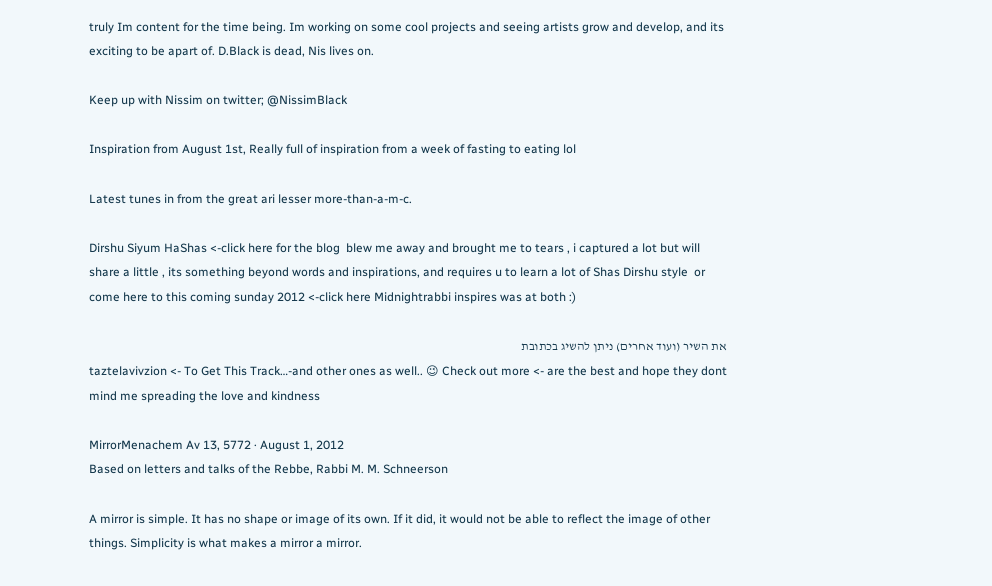truly Im content for the time being. Im working on some cool projects and seeing artists grow and develop, and its exciting to be apart of. D.Black is dead, Nis lives on.

Keep up with Nissim on twitter; @NissimBlack

Inspiration from August 1st, Really full of inspiration from a week of fasting to eating lol

Latest tunes in from the great ari lesser more-than-a-m-c.

Dirshu Siyum HaShas <-click here for the blog  blew me away and brought me to tears , i captured a lot but will share a little , its something beyond words and inspirations, and requires u to learn a lot of Shas Dirshu style  or come here to this coming sunday 2012 <-click here Midnightrabbi inspires was at both :)

את השיר (ועוד אחרים) ניתן להשיג בכתובת
taztelavivzion <- To Get This Track…-and other ones as well.. 😉 Check out more <- are the best and hope they dont mind me spreading the love and kindness

MirrorMenachem Av 13, 5772 · August 1, 2012
Based on letters and talks of the Rebbe, Rabbi M. M. Schneerson

A mirror is simple. It has no shape or image of its own. If it did, it would not be able to reflect the image of other things. Simplicity is what makes a mirror a mirror.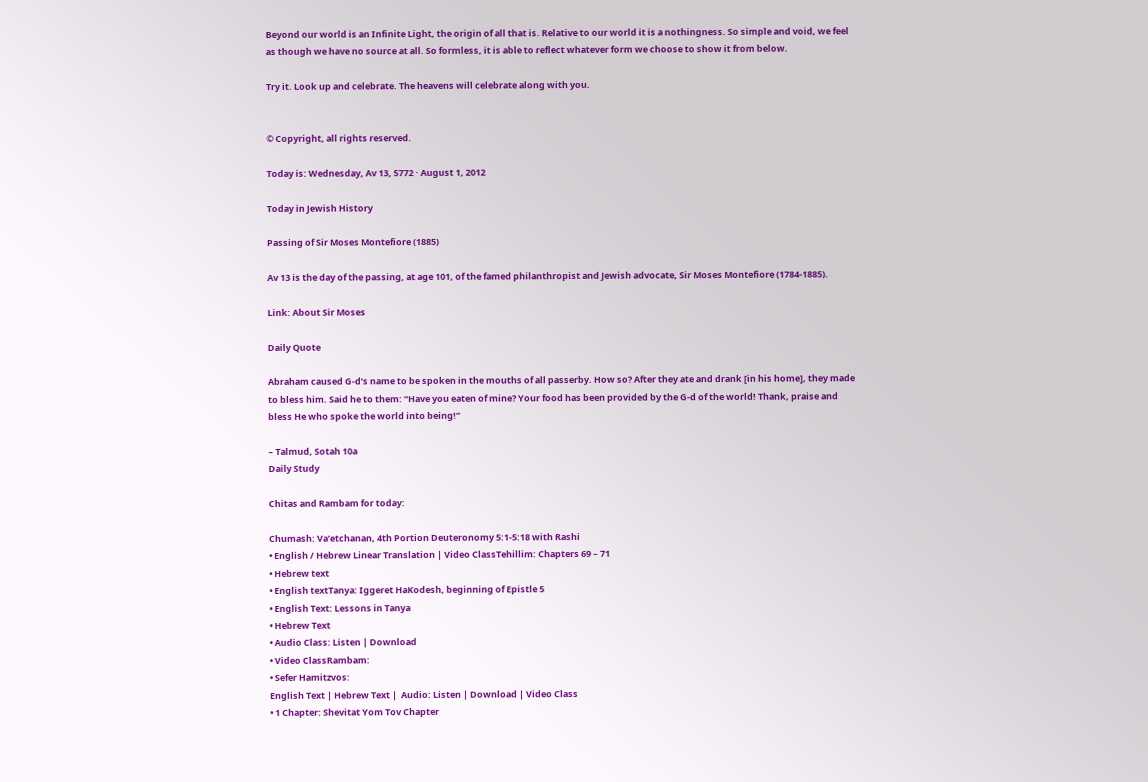Beyond our world is an Infinite Light, the origin of all that is. Relative to our world it is a nothingness. So simple and void, we feel as though we have no source at all. So formless, it is able to reflect whatever form we choose to show it from below.

Try it. Look up and celebrate. The heavens will celebrate along with you.


© Copyright, all rights reserved.

Today is: Wednesday, Av 13, 5772 · August 1, 2012

Today in Jewish History

Passing of Sir Moses Montefiore (1885)

Av 13 is the day of the passing, at age 101, of the famed philanthropist and Jewish advocate, Sir Moses Montefiore (1784-1885).

Link: About Sir Moses

Daily Quote

Abraham caused G-d’s name to be spoken in the mouths of all passerby. How so? After they ate and drank [in his home], they made to bless him. Said he to them: “Have you eaten of mine? Your food has been provided by the G-d of the world! Thank, praise and bless He who spoke the world into being!”

– Talmud, Sotah 10a
Daily Study

Chitas and Rambam for today:

Chumash: Va’etchanan, 4th Portion Deuteronomy 5:1-5:18 with Rashi
• English / Hebrew Linear Translation | Video ClassTehillim: Chapters 69 – 71
• Hebrew text
• English textTanya: Iggeret HaKodesh, beginning of Epistle 5
• English Text: Lessons in Tanya
• Hebrew Text
• Audio Class: Listen | Download
• Video ClassRambam:
• Sefer Hamitzvos:
English Text | Hebrew Text |  Audio: Listen | Download | Video Class
• 1 Chapter: Shevitat Yom Tov Chapter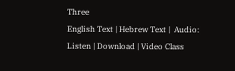Three
English Text | Hebrew Text |  Audio: Listen | Download | Video Class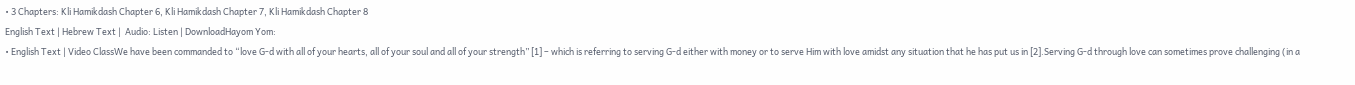• 3 Chapters: Kli Hamikdash Chapter 6, Kli Hamikdash Chapter 7, Kli Hamikdash Chapter 8
English Text | Hebrew Text |  Audio: Listen | DownloadHayom Yom:
• English Text | Video ClassWe have been commanded to “love G-d with all of your hearts, all of your soul and all of your strength” [1] – which is referring to serving G-d either with money or to serve Him with love amidst any situation that he has put us in [2].Serving G-d through love can sometimes prove challenging (in a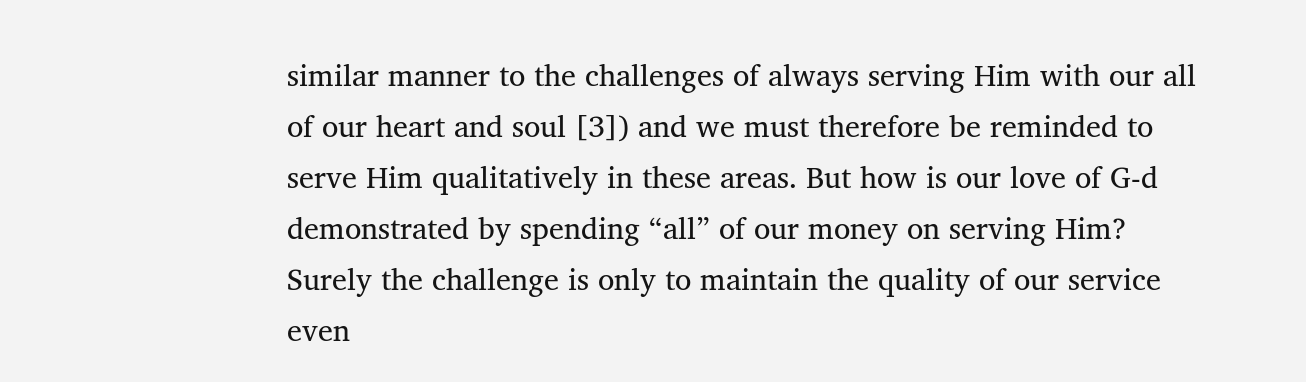similar manner to the challenges of always serving Him with our all of our heart and soul [3]) and we must therefore be reminded to serve Him qualitatively in these areas. But how is our love of G-d demonstrated by spending “all” of our money on serving Him? Surely the challenge is only to maintain the quality of our service even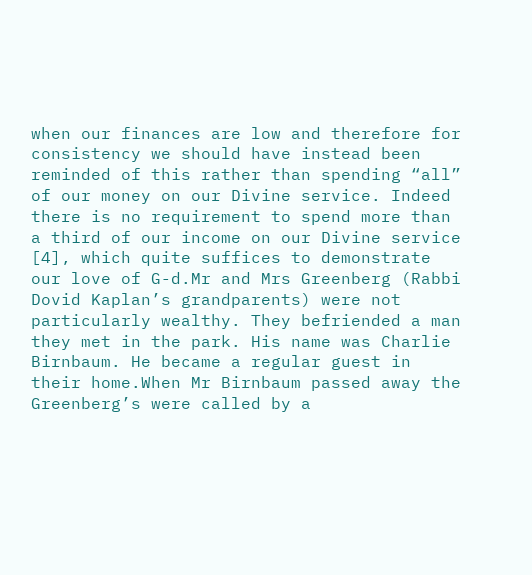when our finances are low and therefore for consistency we should have instead been reminded of this rather than spending “all” of our money on our Divine service. Indeed there is no requirement to spend more than a third of our income on our Divine service [4], which quite suffices to demonstrate our love of G-d.Mr and Mrs Greenberg (Rabbi Dovid Kaplan’s grandparents) were not particularly wealthy. They befriended a man they met in the park. His name was Charlie Birnbaum. He became a regular guest in their home.When Mr Birnbaum passed away the Greenberg’s were called by a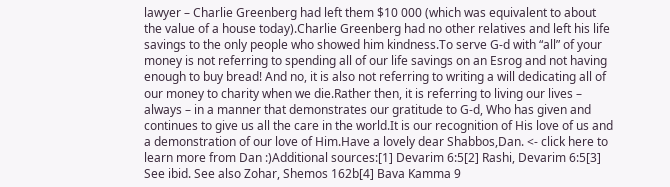lawyer – Charlie Greenberg had left them $10 000 (which was equivalent to about the value of a house today).Charlie Greenberg had no other relatives and left his life savings to the only people who showed him kindness.To serve G-d with “all” of your money is not referring to spending all of our life savings on an Esrog and not having enough to buy bread! And no, it is also not referring to writing a will dedicating all of our money to charity when we die.Rather then, it is referring to living our lives – always – in a manner that demonstrates our gratitude to G-d, Who has given and continues to give us all the care in the world.It is our recognition of His love of us and a demonstration of our love of Him.Have a lovely dear Shabbos,Dan. <- click here to learn more from Dan :)Additional sources:[1] Devarim 6:5[2] Rashi, Devarim 6:5[3] See ibid. See also Zohar, Shemos 162b[4] Bava Kamma 9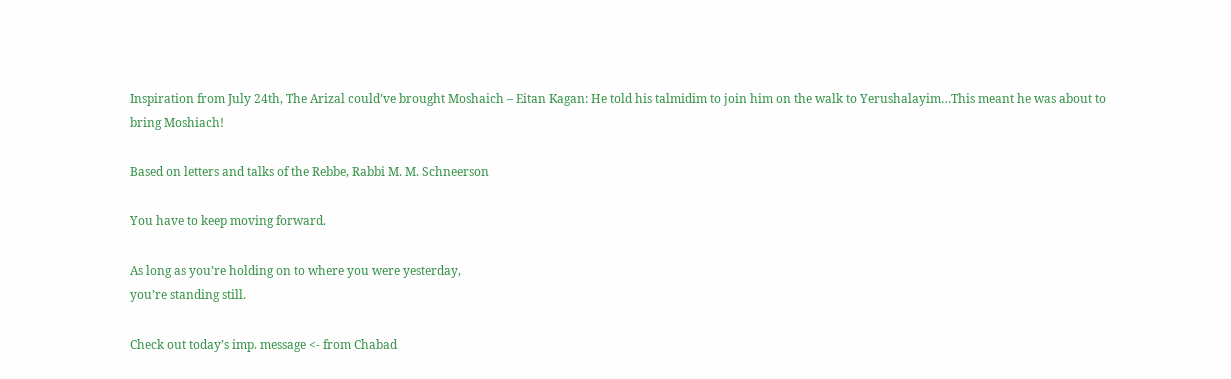Inspiration from July 24th, The Arizal could’ve brought Moshaich – Eitan Kagan: He told his talmidim to join him on the walk to Yerushalayim…This meant he was about to bring Moshiach!

Based on letters and talks of the Rebbe, Rabbi M. M. Schneerson

You have to keep moving forward.

As long as you’re holding on to where you were yesterday,
you’re standing still.

Check out today’s imp. message <- from Chabad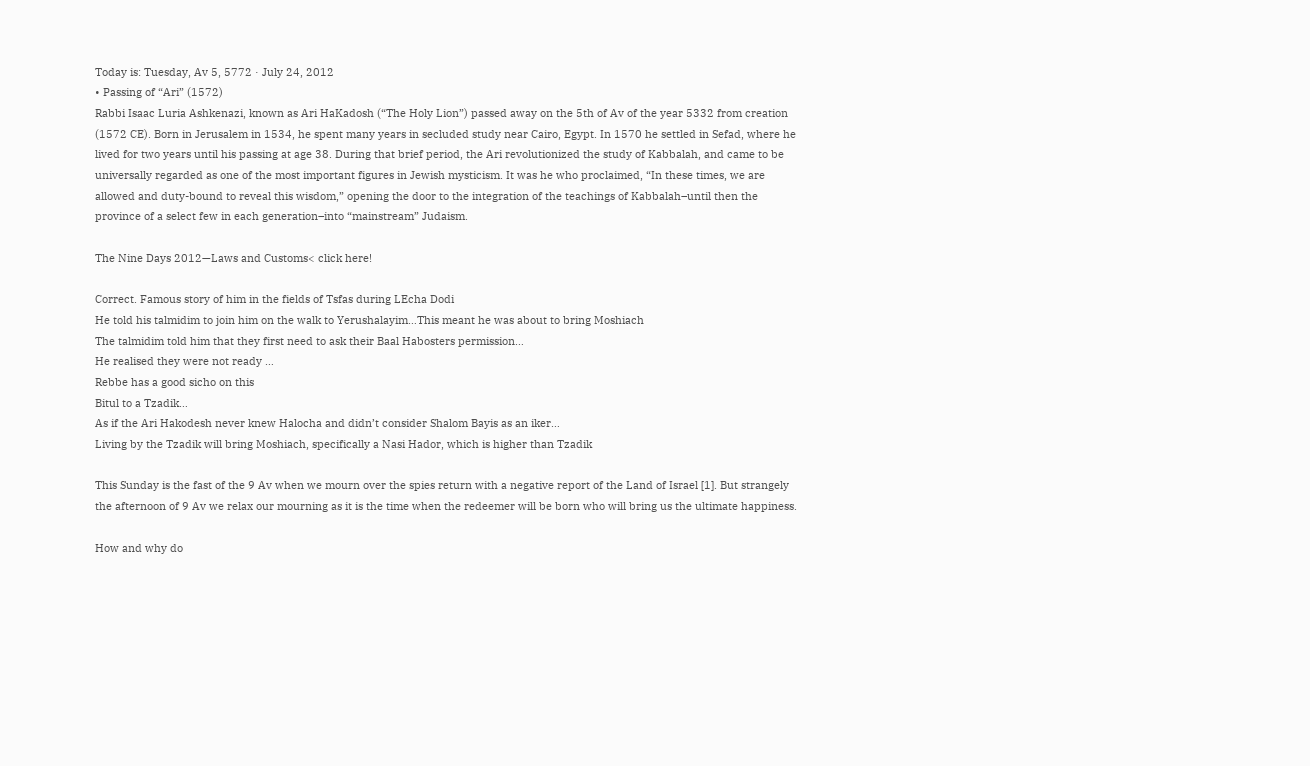Today is: Tuesday, Av 5, 5772 · July 24, 2012
• Passing of “Ari” (1572)
Rabbi Isaac Luria Ashkenazi, known as Ari HaKadosh (“The Holy Lion”) passed away on the 5th of Av of the year 5332 from creation (1572 CE). Born in Jerusalem in 1534, he spent many years in secluded study near Cairo, Egypt. In 1570 he settled in Sefad, where he lived for two years until his passing at age 38. During that brief period, the Ari revolutionized the study of Kabbalah, and came to be universally regarded as one of the most important figures in Jewish mysticism. It was he who proclaimed, “In these times, we are allowed and duty-bound to reveal this wisdom,” opening the door to the integration of the teachings of Kabbalah–until then the province of a select few in each generation–into “mainstream” Judaism.

The Nine Days 2012—Laws and Customs< click here!

Correct. Famous story of him in the fields of Tsfas during LEcha Dodi
He told his talmidim to join him on the walk to Yerushalayim…This meant he was about to bring Moshiach
The talmidim told him that they first need to ask their Baal Habosters permission…
He realised they were not ready …
Rebbe has a good sicho on this
Bitul to a Tzadik…
As if the Ari Hakodesh never knew Halocha and didn’t consider Shalom Bayis as an iker…
Living by the Tzadik will bring Moshiach, specifically a Nasi Hador, which is higher than Tzadik

This Sunday is the fast of the 9 Av when we mourn over the spies return with a negative report of the Land of Israel [1]. But strangely the afternoon of 9 Av we relax our mourning as it is the time when the redeemer will be born who will bring us the ultimate happiness.

How and why do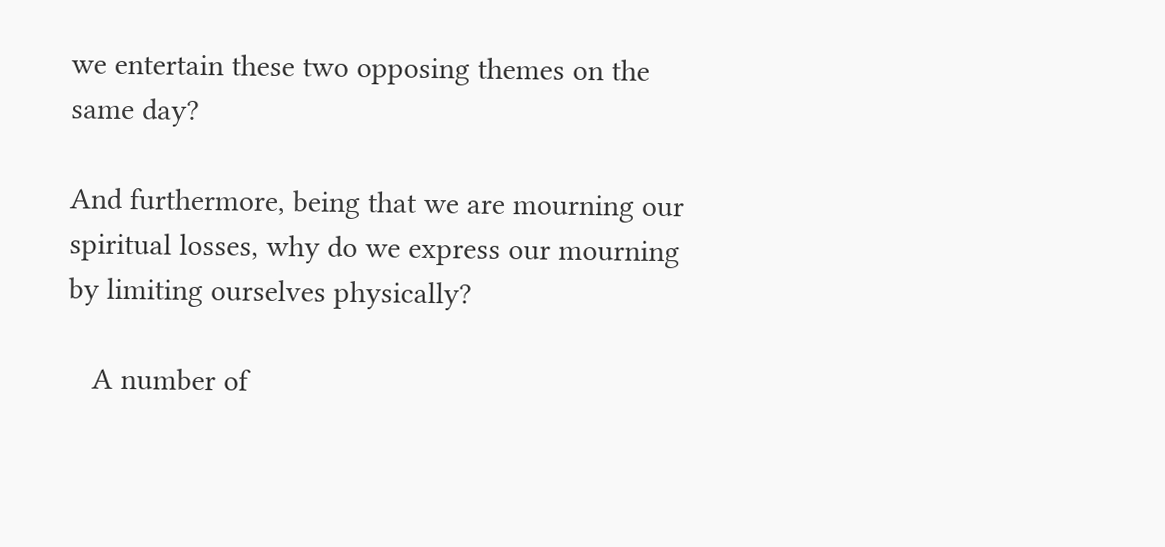we entertain these two opposing themes on the same day?

And furthermore, being that we are mourning our spiritual losses, why do we express our mourning by limiting ourselves physically?

   A number of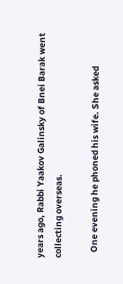years ago, Rabbi Yaakov Galinsky of Bnei Barak went collecting overseas.

   One evening he phoned his wife. She asked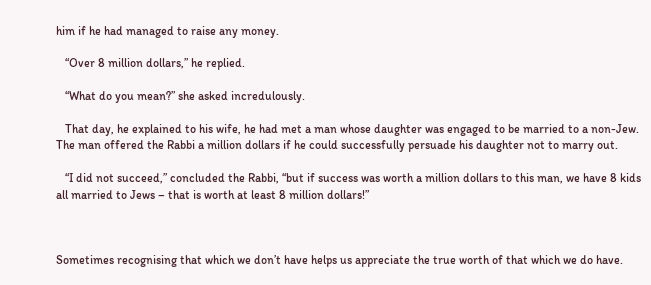him if he had managed to raise any money.

   “Over 8 million dollars,” he replied.

   “What do you mean?” she asked incredulously.

   That day, he explained to his wife, he had met a man whose daughter was engaged to be married to a non-Jew. The man offered the Rabbi a million dollars if he could successfully persuade his daughter not to marry out.

   “I did not succeed,” concluded the Rabbi, “but if success was worth a million dollars to this man, we have 8 kids all married to Jews – that is worth at least 8 million dollars!”



Sometimes recognising that which we don’t have helps us appreciate the true worth of that which we do have.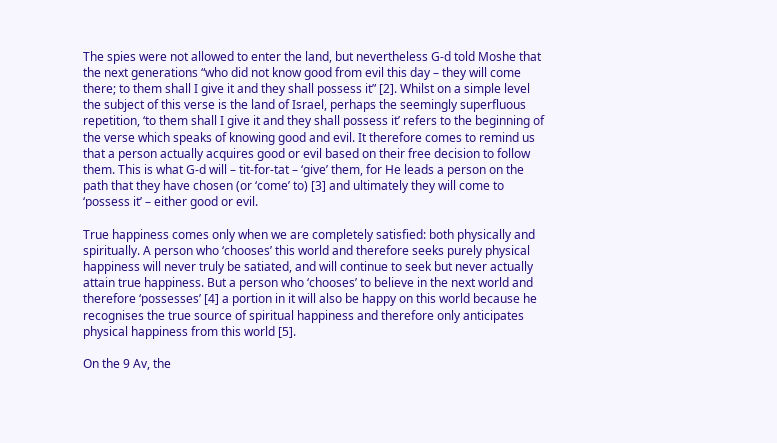The spies were not allowed to enter the land, but nevertheless G-d told Moshe that the next generations “who did not know good from evil this day – they will come there; to them shall I give it and they shall possess it” [2]. Whilst on a simple level the subject of this verse is the land of Israel, perhaps the seemingly superfluous repetition, ‘to them shall I give it and they shall possess it’ refers to the beginning of the verse which speaks of knowing good and evil. It therefore comes to remind us that a person actually acquires good or evil based on their free decision to follow them. This is what G-d will – tit-for-tat – ‘give’ them, for He leads a person on the path that they have chosen (or ‘come’ to) [3] and ultimately they will come to ‘possess it’ – either good or evil.

True happiness comes only when we are completely satisfied: both physically and spiritually. A person who ‘chooses’ this world and therefore seeks purely physical happiness will never truly be satiated, and will continue to seek but never actually attain true happiness. But a person who ‘chooses’ to believe in the next world and therefore ‘possesses’ [4] a portion in it will also be happy on this world because he recognises the true source of spiritual happiness and therefore only anticipates physical happiness from this world [5].

On the 9 Av, the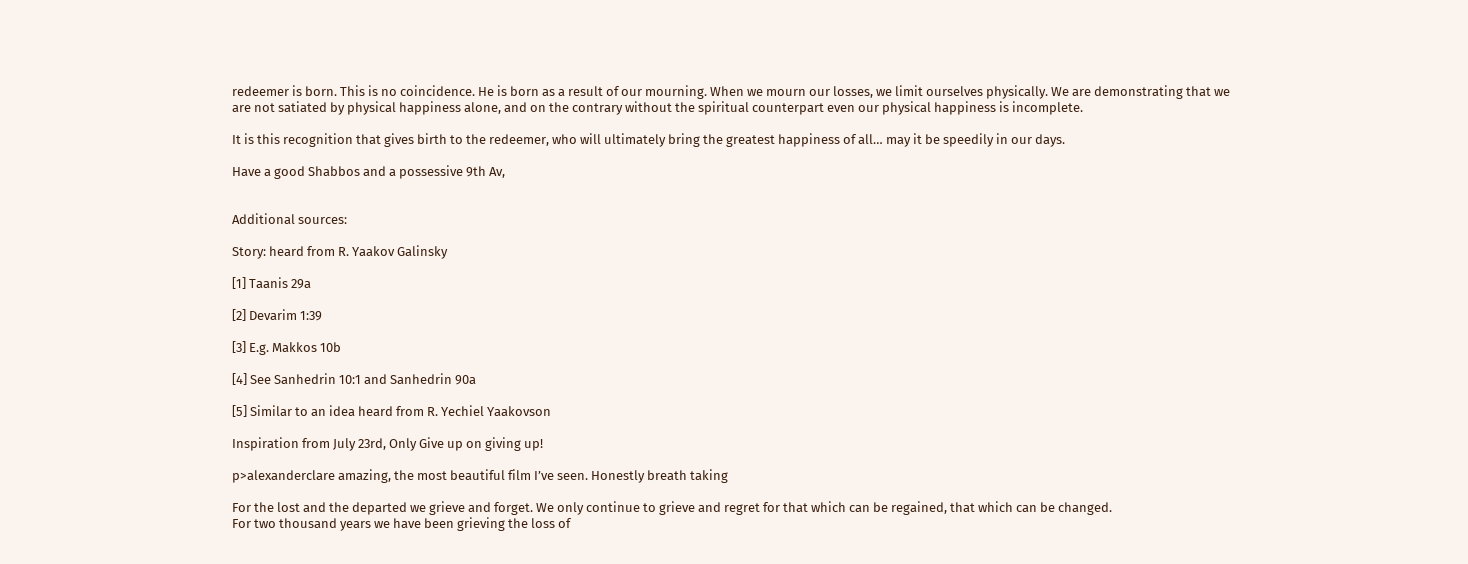redeemer is born. This is no coincidence. He is born as a result of our mourning. When we mourn our losses, we limit ourselves physically. We are demonstrating that we are not satiated by physical happiness alone, and on the contrary without the spiritual counterpart even our physical happiness is incomplete.

It is this recognition that gives birth to the redeemer, who will ultimately bring the greatest happiness of all… may it be speedily in our days.

Have a good Shabbos and a possessive 9th Av,


Additional sources:

Story: heard from R. Yaakov Galinsky

[1] Taanis 29a

[2] Devarim 1:39

[3] E.g. Makkos 10b

[4] See Sanhedrin 10:1 and Sanhedrin 90a

[5] Similar to an idea heard from R. Yechiel Yaakovson

Inspiration from July 23rd, Only Give up on giving up!

p>alexanderclare amazing, the most beautiful film I’ve seen. Honestly breath taking

For the lost and the departed we grieve and forget. We only continue to grieve and regret for that which can be regained, that which can be changed.
For two thousand years we have been grieving the loss of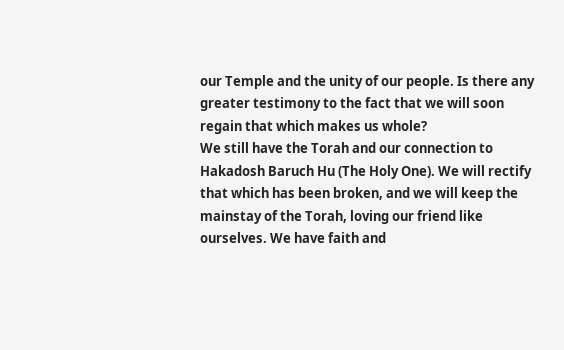our Temple and the unity of our people. Is there any greater testimony to the fact that we will soon regain that which makes us whole?
We still have the Torah and our connection to Hakadosh Baruch Hu (The Holy One). We will rectify that which has been broken, and we will keep the mainstay of the Torah, loving our friend like ourselves. We have faith and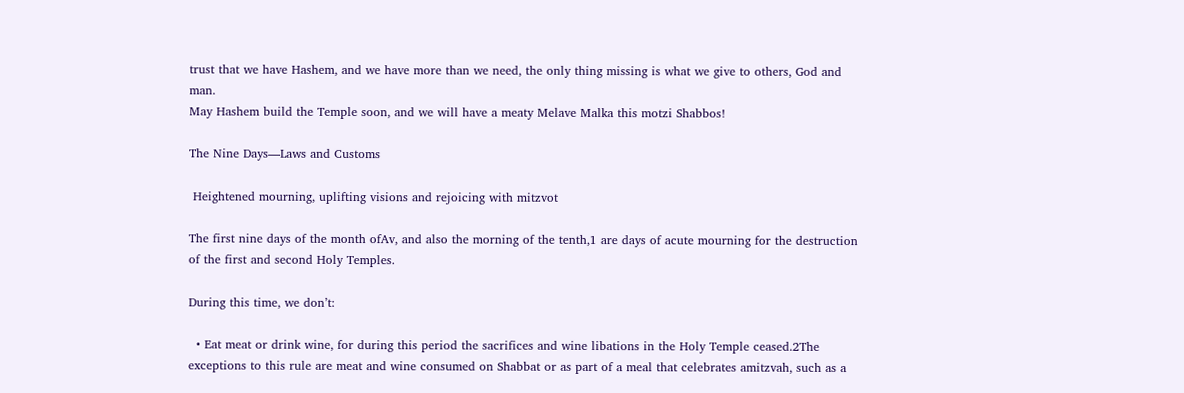trust that we have Hashem, and we have more than we need, the only thing missing is what we give to others, God and man.
May Hashem build the Temple soon, and we will have a meaty Melave Malka this motzi Shabbos!

The Nine Days—Laws and Customs

 Heightened mourning, uplifting visions and rejoicing with mitzvot

The first nine days of the month ofAv, and also the morning of the tenth,1 are days of acute mourning for the destruction of the first and second Holy Temples.

During this time, we don’t:

  • Eat meat or drink wine, for during this period the sacrifices and wine libations in the Holy Temple ceased.2The exceptions to this rule are meat and wine consumed on Shabbat or as part of a meal that celebrates amitzvah, such as a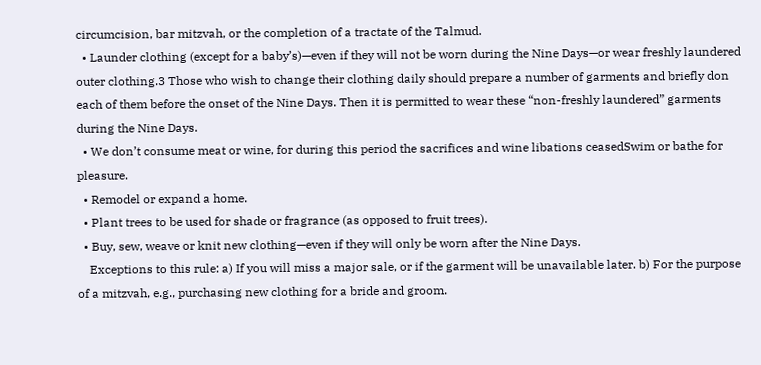circumcision, bar mitzvah, or the completion of a tractate of the Talmud.
  • Launder clothing (except for a baby’s)—even if they will not be worn during the Nine Days—or wear freshly laundered outer clothing.3 Those who wish to change their clothing daily should prepare a number of garments and briefly don each of them before the onset of the Nine Days. Then it is permitted to wear these “non-freshly laundered” garments during the Nine Days.
  • We don’t consume meat or wine, for during this period the sacrifices and wine libations ceasedSwim or bathe for pleasure.
  • Remodel or expand a home.
  • Plant trees to be used for shade or fragrance (as opposed to fruit trees).
  • Buy, sew, weave or knit new clothing—even if they will only be worn after the Nine Days.
    Exceptions to this rule: a) If you will miss a major sale, or if the garment will be unavailable later. b) For the purpose of a mitzvah, e.g., purchasing new clothing for a bride and groom.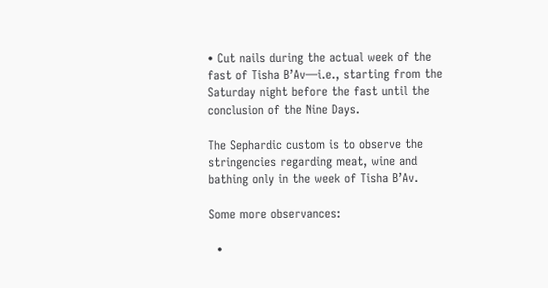• Cut nails during the actual week of the fast of Tisha B’Av—i.e., starting from the Saturday night before the fast until the conclusion of the Nine Days.

The Sephardic custom is to observe the stringencies regarding meat, wine and bathing only in the week of Tisha B’Av.

Some more observances:

  •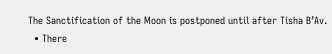The Sanctification of the Moon is postponed until after Tisha B’Av.
  • There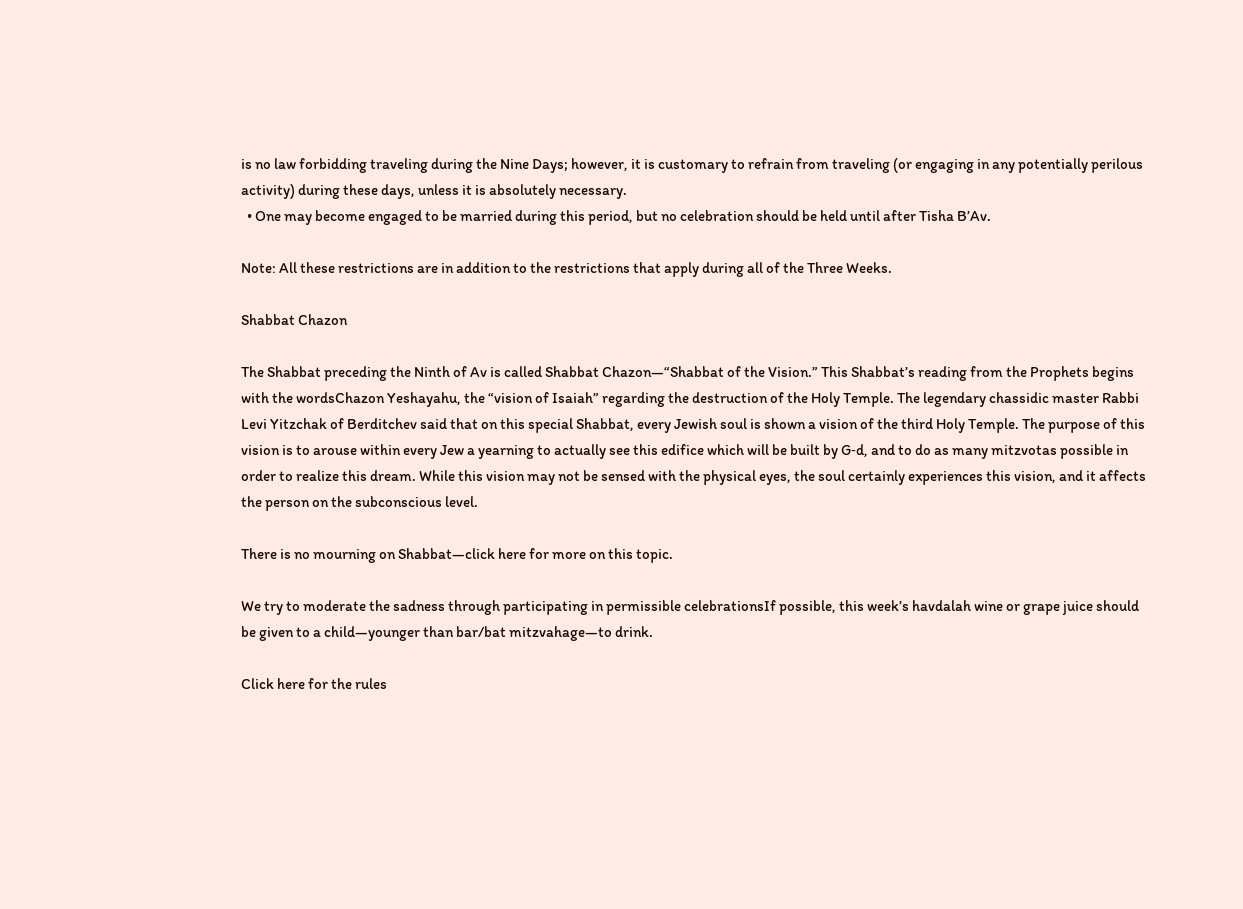is no law forbidding traveling during the Nine Days; however, it is customary to refrain from traveling (or engaging in any potentially perilous activity) during these days, unless it is absolutely necessary.
  • One may become engaged to be married during this period, but no celebration should be held until after Tisha B’Av.

Note: All these restrictions are in addition to the restrictions that apply during all of the Three Weeks.

Shabbat Chazon

The Shabbat preceding the Ninth of Av is called Shabbat Chazon—“Shabbat of the Vision.” This Shabbat’s reading from the Prophets begins with the wordsChazon Yeshayahu, the “vision of Isaiah” regarding the destruction of the Holy Temple. The legendary chassidic master Rabbi Levi Yitzchak of Berditchev said that on this special Shabbat, every Jewish soul is shown a vision of the third Holy Temple. The purpose of this vision is to arouse within every Jew a yearning to actually see this edifice which will be built by G‑d, and to do as many mitzvotas possible in order to realize this dream. While this vision may not be sensed with the physical eyes, the soul certainly experiences this vision, and it affects the person on the subconscious level.

There is no mourning on Shabbat—click here for more on this topic.

We try to moderate the sadness through participating in permissible celebrationsIf possible, this week’s havdalah wine or grape juice should be given to a child—younger than bar/bat mitzvahage—to drink.

Click here for the rules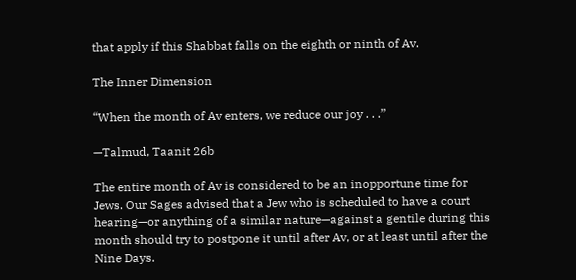that apply if this Shabbat falls on the eighth or ninth of Av.

The Inner Dimension

“When the month of Av enters, we reduce our joy . . .”

—Talmud, Taanit 26b

The entire month of Av is considered to be an inopportune time for Jews. Our Sages advised that a Jew who is scheduled to have a court hearing—or anything of a similar nature—against a gentile during this month should try to postpone it until after Av, or at least until after the Nine Days.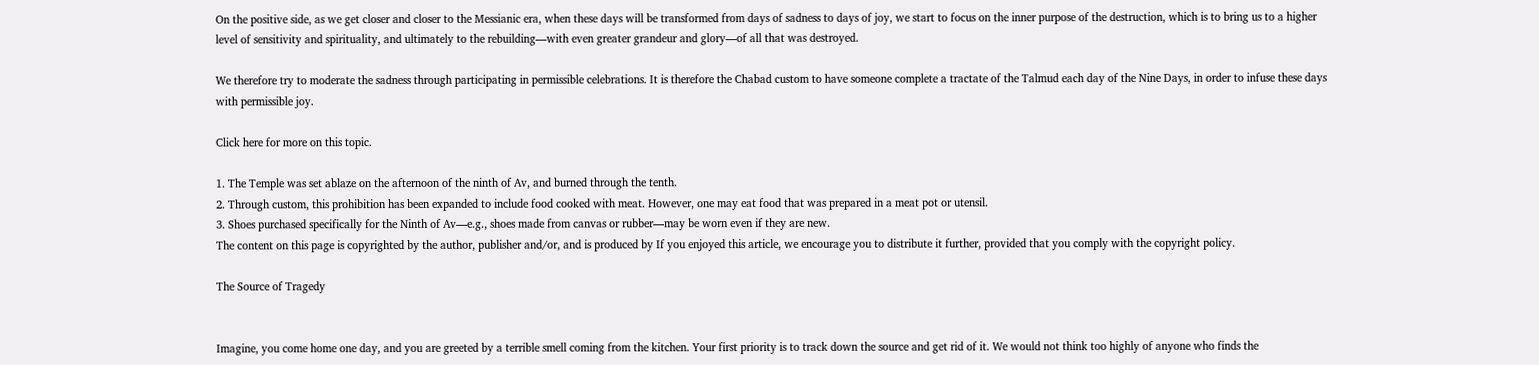On the positive side, as we get closer and closer to the Messianic era, when these days will be transformed from days of sadness to days of joy, we start to focus on the inner purpose of the destruction, which is to bring us to a higher level of sensitivity and spirituality, and ultimately to the rebuilding—with even greater grandeur and glory—of all that was destroyed.

We therefore try to moderate the sadness through participating in permissible celebrations. It is therefore the Chabad custom to have someone complete a tractate of the Talmud each day of the Nine Days, in order to infuse these days with permissible joy.

Click here for more on this topic.

1. The Temple was set ablaze on the afternoon of the ninth of Av, and burned through the tenth.
2. Through custom, this prohibition has been expanded to include food cooked with meat. However, one may eat food that was prepared in a meat pot or utensil.
3. Shoes purchased specifically for the Ninth of Av—e.g., shoes made from canvas or rubber—may be worn even if they are new.
The content on this page is copyrighted by the author, publisher and/or, and is produced by If you enjoyed this article, we encourage you to distribute it further, provided that you comply with the copyright policy.

The Source of Tragedy


Imagine, you come home one day, and you are greeted by a terrible smell coming from the kitchen. Your first priority is to track down the source and get rid of it. We would not think too highly of anyone who finds the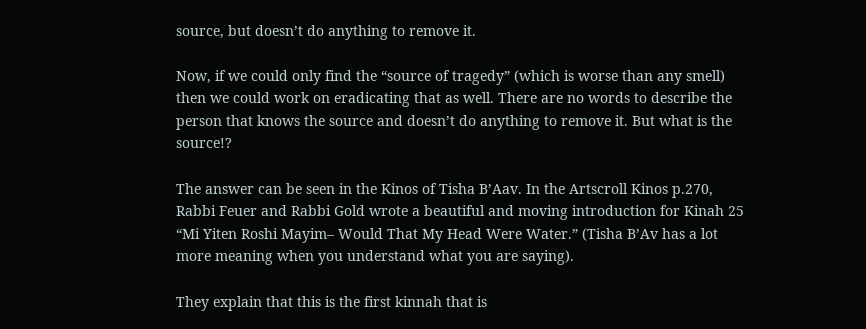source, but doesn’t do anything to remove it.

Now, if we could only find the “source of tragedy” (which is worse than any smell) then we could work on eradicating that as well. There are no words to describe the person that knows the source and doesn’t do anything to remove it. But what is the source!?

The answer can be seen in the Kinos of Tisha B’Aav. In the Artscroll Kinos p.270, Rabbi Feuer and Rabbi Gold wrote a beautiful and moving introduction for Kinah 25 “Mi Yiten Roshi Mayim– Would That My Head Were Water.” (Tisha B’Av has a lot more meaning when you understand what you are saying).

They explain that this is the first kinnah that is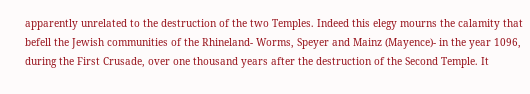apparently unrelated to the destruction of the two Temples. Indeed this elegy mourns the calamity that befell the Jewish communities of the Rhineland- Worms, Speyer and Mainz (Mayence)- in the year 1096, during the First Crusade, over one thousand years after the destruction of the Second Temple. It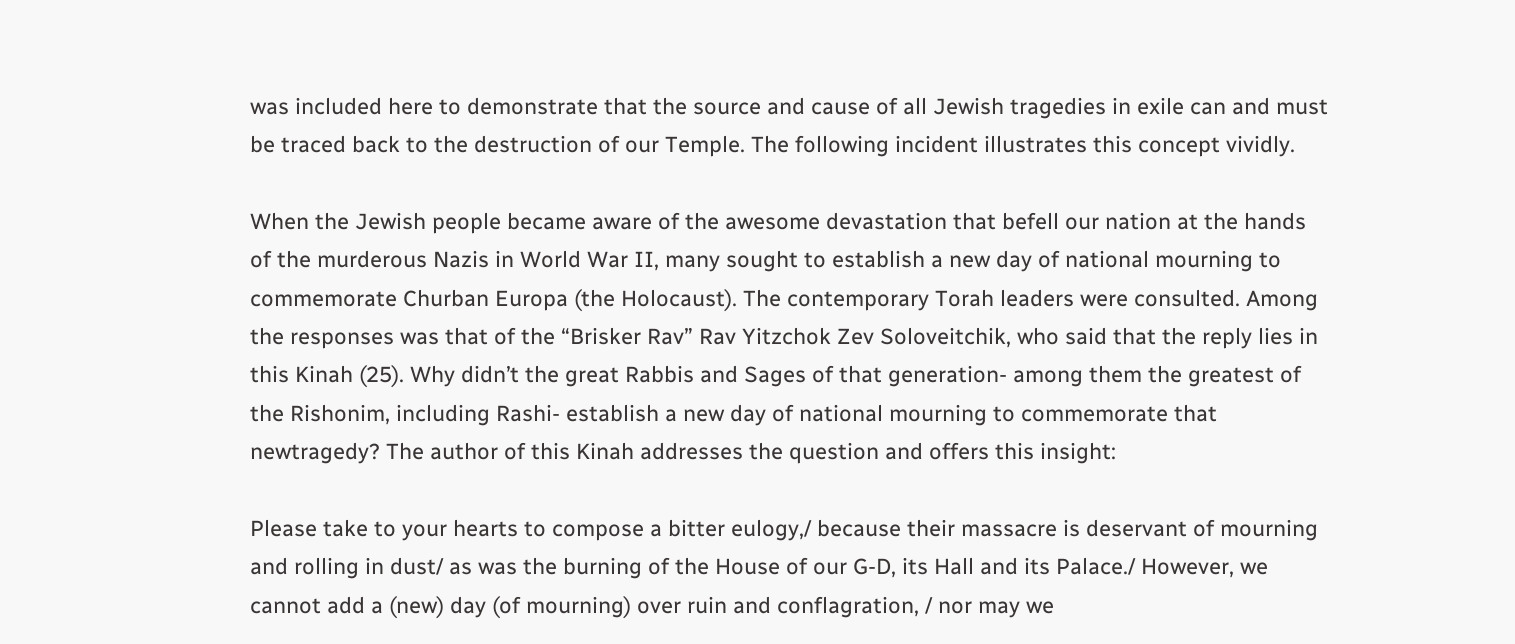was included here to demonstrate that the source and cause of all Jewish tragedies in exile can and must be traced back to the destruction of our Temple. The following incident illustrates this concept vividly.

When the Jewish people became aware of the awesome devastation that befell our nation at the hands of the murderous Nazis in World War II, many sought to establish a new day of national mourning to commemorate Churban Europa (the Holocaust). The contemporary Torah leaders were consulted. Among the responses was that of the “Brisker Rav” Rav Yitzchok Zev Soloveitchik, who said that the reply lies in this Kinah (25). Why didn’t the great Rabbis and Sages of that generation- among them the greatest of the Rishonim, including Rashi- establish a new day of national mourning to commemorate that newtragedy? The author of this Kinah addresses the question and offers this insight:

Please take to your hearts to compose a bitter eulogy,/ because their massacre is deservant of mourning and rolling in dust/ as was the burning of the House of our G-D, its Hall and its Palace./ However, we cannot add a (new) day (of mourning) over ruin and conflagration, / nor may we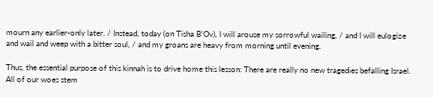mourn any earlier-only later. / Instead, today (on Tisha B’Ov), I will arouse my sorrowful wailing, / and I will eulogize and wail and weep with a bitter soul, / and my groans are heavy from morning until evening.

Thus, the essential purpose of this kinnah is to drive home this lesson: There are really no new tragedies befalling Israel. All of our woes stem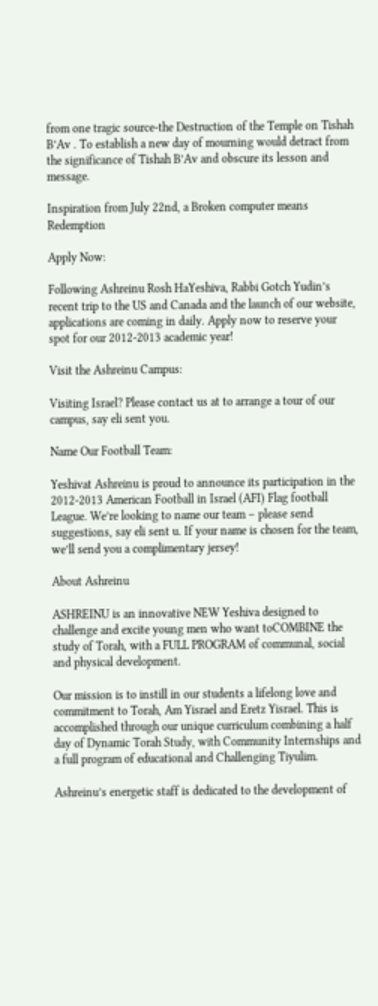from one tragic source-the Destruction of the Temple on Tishah B’Av . To establish a new day of mourning would detract from the significance of Tishah B’Av and obscure its lesson and message.

Inspiration from July 22nd, a Broken computer means Redemption

Apply Now:

Following Ashreinu Rosh HaYeshiva, Rabbi Gotch Yudin’s recent trip to the US and Canada and the launch of our website, applications are coming in daily. Apply now to reserve your spot for our 2012-2013 academic year!

Visit the Ashreinu Campus:

Visiting Israel? Please contact us at to arrange a tour of our campus, say eli sent you.

Name Our Football Team:

Yeshivat Ashreinu is proud to announce its participation in the 2012-2013 American Football in Israel (AFI) Flag football League. We’re looking to name our team – please send suggestions, say eli sent u. If your name is chosen for the team, we’ll send you a complimentary jersey!

About Ashreinu

ASHREINU is an innovative NEW Yeshiva designed to challenge and excite young men who want toCOMBINE the study of Torah, with a FULL PROGRAM of communal, social and physical development.

Our mission is to instill in our students a lifelong love and commitment to Torah, Am Yisrael and Eretz Yisrael. This is accomplished through our unique curriculum combining a half day of Dynamic Torah Study, with Community Internships and a full program of educational and Challenging Tiyulim.

Ashreinu’s energetic staff is dedicated to the development of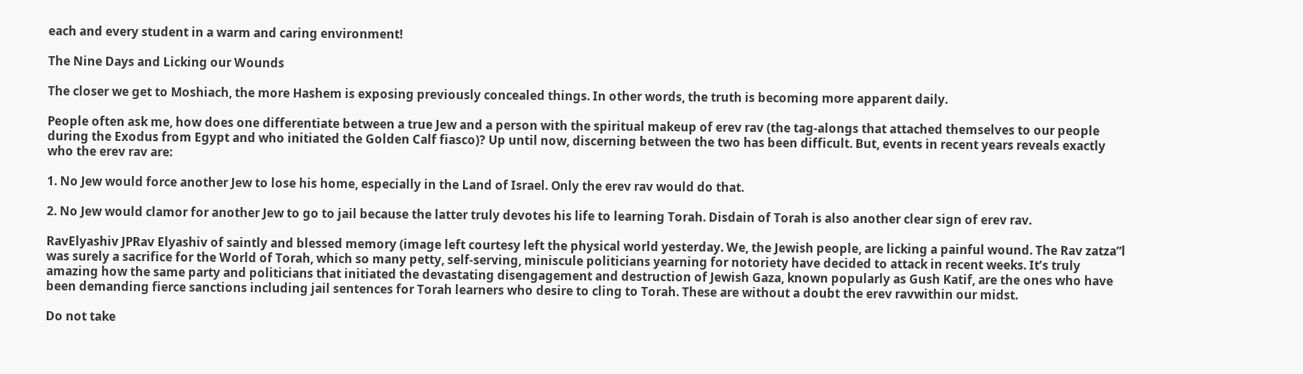each and every student in a warm and caring environment!

The Nine Days and Licking our Wounds

The closer we get to Moshiach, the more Hashem is exposing previously concealed things. In other words, the truth is becoming more apparent daily.

People often ask me, how does one differentiate between a true Jew and a person with the spiritual makeup of erev rav (the tag-alongs that attached themselves to our people during the Exodus from Egypt and who initiated the Golden Calf fiasco)? Up until now, discerning between the two has been difficult. But, events in recent years reveals exactly who the erev rav are:

1. No Jew would force another Jew to lose his home, especially in the Land of Israel. Only the erev rav would do that.

2. No Jew would clamor for another Jew to go to jail because the latter truly devotes his life to learning Torah. Disdain of Torah is also another clear sign of erev rav.

RavElyashiv JPRav Elyashiv of saintly and blessed memory (image left courtesy left the physical world yesterday. We, the Jewish people, are licking a painful wound. The Rav zatza”l was surely a sacrifice for the World of Torah, which so many petty, self-serving, miniscule politicians yearning for notoriety have decided to attack in recent weeks. It’s truly amazing how the same party and politicians that initiated the devastating disengagement and destruction of Jewish Gaza, known popularly as Gush Katif, are the ones who have been demanding fierce sanctions including jail sentences for Torah learners who desire to cling to Torah. These are without a doubt the erev ravwithin our midst.

Do not take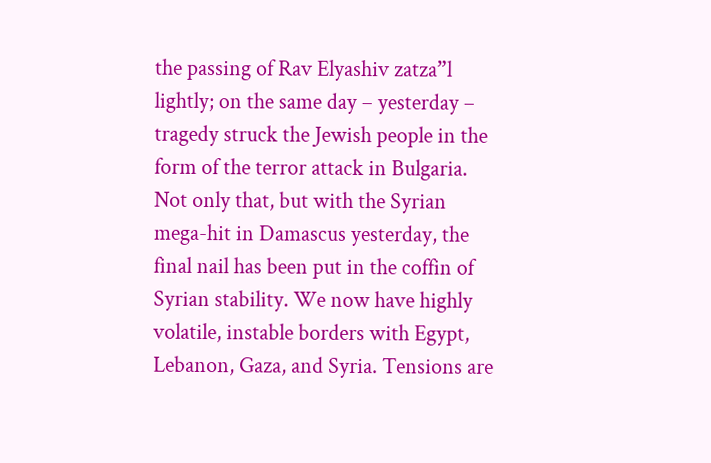the passing of Rav Elyashiv zatza”l lightly; on the same day – yesterday – tragedy struck the Jewish people in the form of the terror attack in Bulgaria. Not only that, but with the Syrian mega-hit in Damascus yesterday, the final nail has been put in the coffin of Syrian stability. We now have highly volatile, instable borders with Egypt, Lebanon, Gaza, and Syria. Tensions are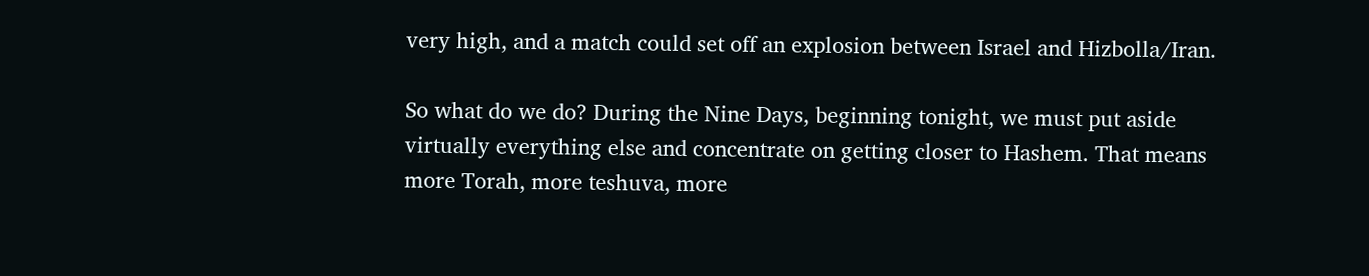very high, and a match could set off an explosion between Israel and Hizbolla/Iran.

So what do we do? During the Nine Days, beginning tonight, we must put aside virtually everything else and concentrate on getting closer to Hashem. That means more Torah, more teshuva, more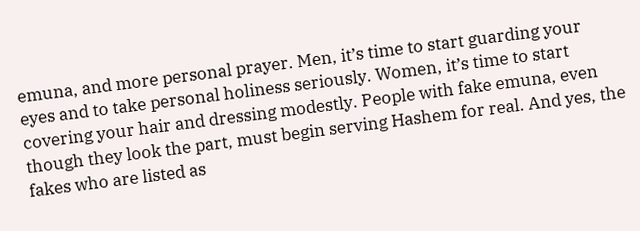emuna, and more personal prayer. Men, it’s time to start guarding your eyes and to take personal holiness seriously. Women, it’s time to start covering your hair and dressing modestly. People with fake emuna, even though they look the part, must begin serving Hashem for real. And yes, the fakes who are listed as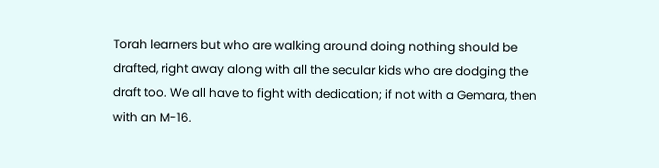Torah learners but who are walking around doing nothing should be drafted, right away along with all the secular kids who are dodging the draft too. We all have to fight with dedication; if not with a Gemara, then with an M-16.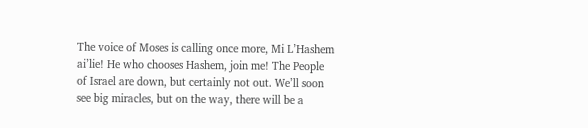The voice of Moses is calling once more, Mi L’Hashem ai’lie! He who chooses Hashem, join me! The People of Israel are down, but certainly not out. We’ll soon see big miracles, but on the way, there will be a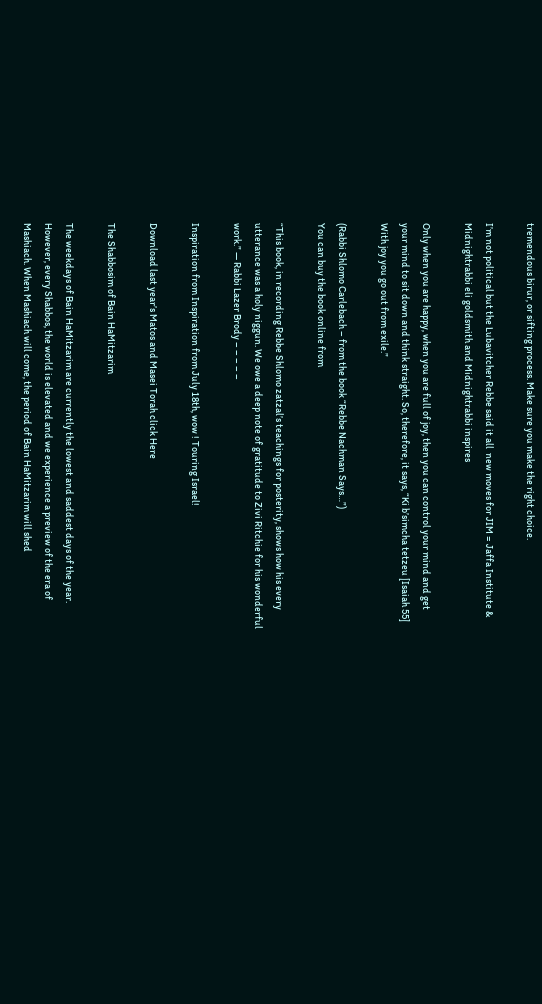tremendous birur, or sifting process. Make sure you make the right choice.

I’m not political but the Lubavitcher Rebbe said it all  new moves for JIM = Jaffa Institute & Midnightrabbi eli goldsmith and Midnightrabbi inspires

Only when you are happy, when you are full of joy, then you can control your mind and get your mind to sit down and think straight. So, therefore, it says, “Ki b’simcha tetzeu [Isaiah 55] With joy you go out from exile.”

(Rabbi Shlomo Carlebach – from the book “Rebbe Nachman Says…”)
You can buy the book online from

“This book, in recording Rebbe Shlomo zatzal’s teachings for posterity, shows how his every utterance was a holy niggun. We owe a deep note of gratitude to Zivi Ritchie for his wonderful work.” — Rabbi Lazer Brody – – – – –

Inspiration from Inspiration from July 18th, wow ! Touring Israel!

Download last year’s Matos and Masei Torah click Here

The Shabbosim of Bain HaMitzarim

The weekdays of Bain HaMitzarim are currently the lowest and saddest days of the year. However, every Shabbos, the world is elevated and we experience a preview of the era of Mashiach. When Mashiach will come, the period of Bain HaMitzarim will shed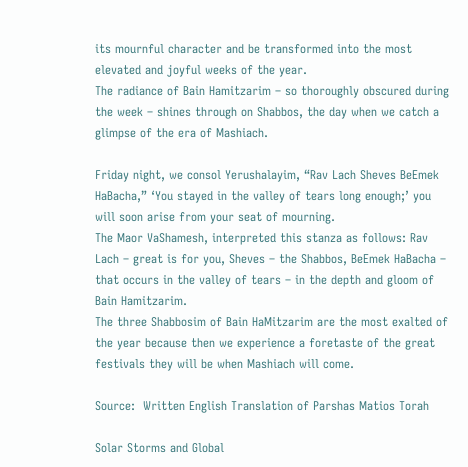its mournful character and be transformed into the most elevated and joyful weeks of the year.
The radiance of Bain Hamitzarim – so thoroughly obscured during the week – shines through on Shabbos, the day when we catch a glimpse of the era of Mashiach.

Friday night, we consol Yerushalayim, “Rav Lach Sheves BeEmek HaBacha,” ‘You stayed in the valley of tears long enough;’ you will soon arise from your seat of mourning.
The Maor VaShamesh, interpreted this stanza as follows: Rav Lach – great is for you, Sheves – the Shabbos, BeEmek HaBacha – that occurs in the valley of tears – in the depth and gloom of Bain Hamitzarim.
The three Shabbosim of Bain HaMitzarim are the most exalted of the year because then we experience a foretaste of the great festivals they will be when Mashiach will come.

Source:  Written English Translation of Parshas Matios Torah

Solar Storms and Global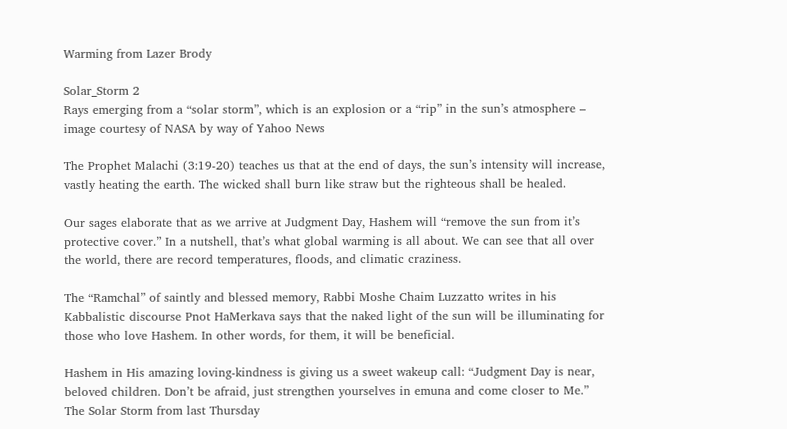Warming from Lazer Brody

Solar_Storm 2
Rays emerging from a “solar storm”, which is an explosion or a “rip” in the sun’s atmosphere – image courtesy of NASA by way of Yahoo News

The Prophet Malachi (3:19-20) teaches us that at the end of days, the sun’s intensity will increase, vastly heating the earth. The wicked shall burn like straw but the righteous shall be healed.

Our sages elaborate that as we arrive at Judgment Day, Hashem will “remove the sun from it’s protective cover.” In a nutshell, that’s what global warming is all about. We can see that all over the world, there are record temperatures, floods, and climatic craziness.

The “Ramchal” of saintly and blessed memory, Rabbi Moshe Chaim Luzzatto writes in his Kabbalistic discourse Pnot HaMerkava says that the naked light of the sun will be illuminating for those who love Hashem. In other words, for them, it will be beneficial.

Hashem in His amazing loving-kindness is giving us a sweet wakeup call: “Judgment Day is near, beloved children. Don’t be afraid, just strengthen yourselves in emuna and come closer to Me.” The Solar Storm from last Thursday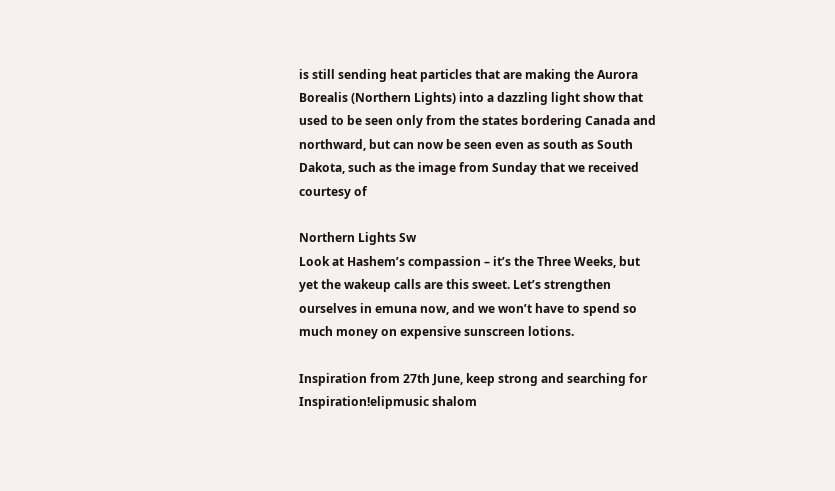is still sending heat particles that are making the Aurora Borealis (Northern Lights) into a dazzling light show that used to be seen only from the states bordering Canada and northward, but can now be seen even as south as South Dakota, such as the image from Sunday that we received courtesy of

Northern Lights Sw
Look at Hashem’s compassion – it’s the Three Weeks, but yet the wakeup calls are this sweet. Let’s strengthen ourselves in emuna now, and we won’t have to spend so much money on expensive sunscreen lotions.

Inspiration from 27th June, keep strong and searching for Inspiration!elipmusic shalom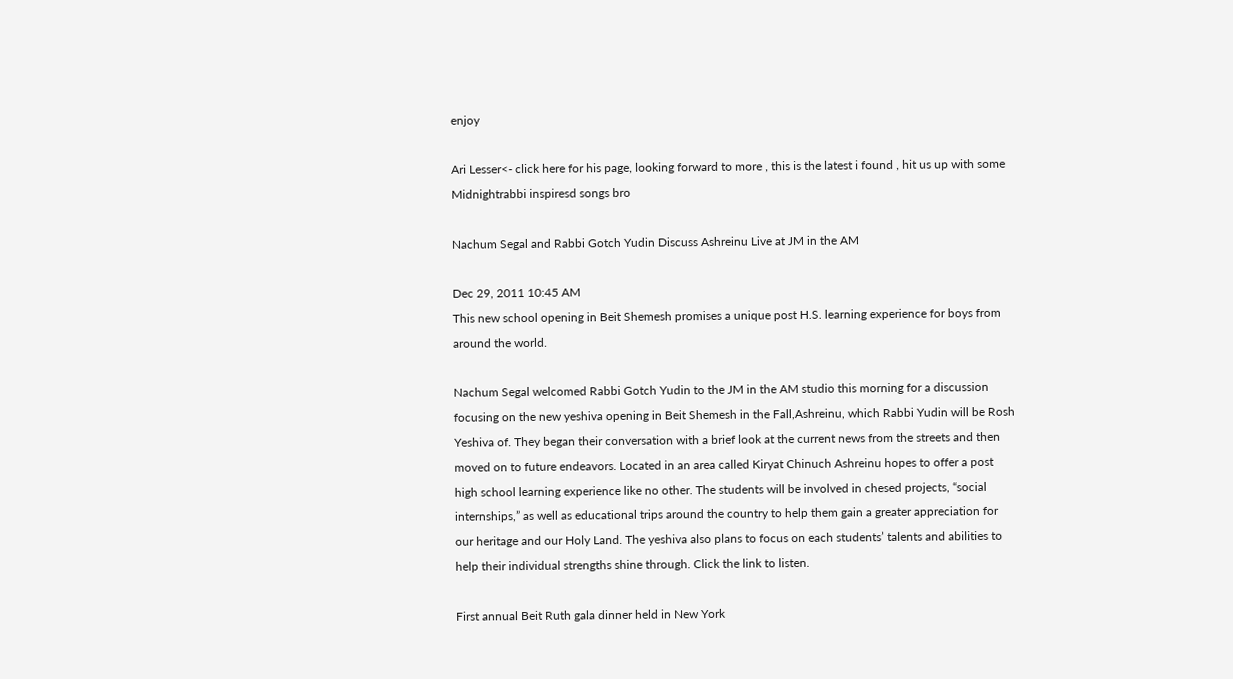enjoy

Ari Lesser<- click here for his page, looking forward to more , this is the latest i found , hit us up with some Midnightrabbi inspiresd songs bro

Nachum Segal and Rabbi Gotch Yudin Discuss Ashreinu Live at JM in the AM

Dec 29, 2011 10:45 AM
This new school opening in Beit Shemesh promises a unique post H.S. learning experience for boys from around the world.

Nachum Segal welcomed Rabbi Gotch Yudin to the JM in the AM studio this morning for a discussion focusing on the new yeshiva opening in Beit Shemesh in the Fall,Ashreinu, which Rabbi Yudin will be Rosh Yeshiva of. They began their conversation with a brief look at the current news from the streets and then moved on to future endeavors. Located in an area called Kiryat Chinuch Ashreinu hopes to offer a post high school learning experience like no other. The students will be involved in chesed projects, “social internships,” as well as educational trips around the country to help them gain a greater appreciation for our heritage and our Holy Land. The yeshiva also plans to focus on each students’ talents and abilities to help their individual strengths shine through. Click the link to listen.

First annual Beit Ruth gala dinner held in New York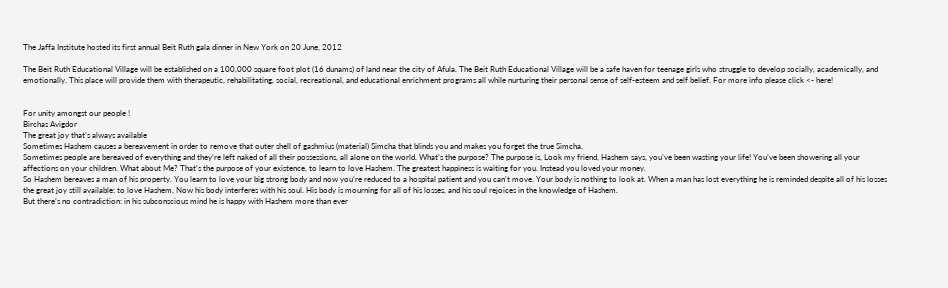The Jaffa Institute hosted its first annual Beit Ruth gala dinner in New York on 20 June, 2012

The Beit Ruth Educational Village will be established on a 100,000 square foot plot (16 dunams) of land near the city of Afula. The Beit Ruth Educational Village will be a safe haven for teenage girls who struggle to develop socially, academically, and emotionally. This place will provide them with therapeutic, rehabilitating, social, recreational, and educational enrichment programs all while nurturing their personal sense of self-esteem and self belief. For more info please click <- here!


For unity amongst our people !
Birchas Avigdor
The great joy that’s always available
Sometimes Hashem causes a bereavement in order to remove that outer shell of gashmius (material) Simcha that blinds you and makes you forget the true Simcha.
Sometimes people are bereaved of everything and they’re left naked of all their possessions, all alone on the world. What’s the purpose? The purpose is, Look my friend, Hashem says, you’ve been wasting your life! You’ve been showering all your affections on your children. What about Me? That’s the purpose of your existence, to learn to love Hashem. The greatest happiness is waiting for you. Instead you loved your money.
So Hashem bereaves a man of his property. You learn to love your big strong body and now you’re reduced to a hospital patient and you can’t move. Your body is nothing to look at. When a man has lost everything he is reminded despite all of his losses the great joy still available: to love Hashem. Now his body interferes with his soul. His body is mourning for all of his losses, and his soul rejoices in the knowledge of Hashem.
But there’s no contradiction: in his subconscious mind he is happy with Hashem more than ever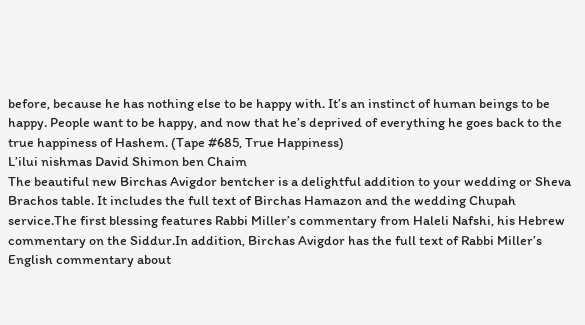before, because he has nothing else to be happy with. It’s an instinct of human beings to be happy. People want to be happy, and now that he’s deprived of everything he goes back to the true happiness of Hashem. (Tape #685, True Happiness)
L’ilui nishmas David Shimon ben Chaim
The beautiful new Birchas Avigdor bentcher is a delightful addition to your wedding or Sheva Brachos table. It includes the full text of Birchas Hamazon and the wedding Chupah service.The first blessing features Rabbi Miller’s commentary from Haleli Nafshi, his Hebrew commentary on the Siddur.In addition, Birchas Avigdor has the full text of Rabbi Miller’s English commentary about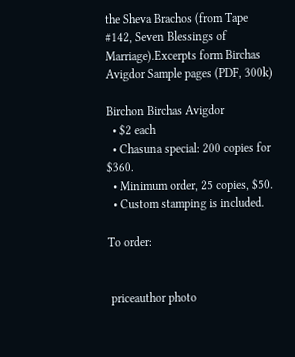the Sheva Brachos (from Tape #142, Seven Blessings of Marriage).Excerpts form Birchas Avigdor Sample pages (PDF, 300k)

Birchon Birchas Avigdor
  • $2 each
  • Chasuna special: 200 copies for $360.
  • Minimum order, 25 copies, $50.
  • Custom stamping is included.

To order:


 priceauthor photo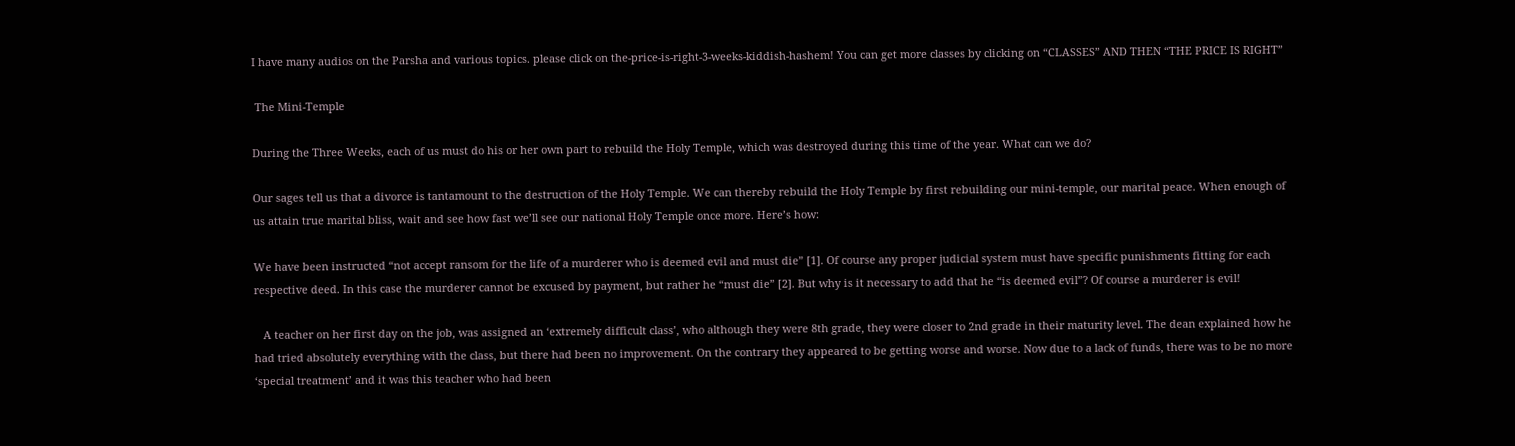I have many audios on the Parsha and various topics. please click on the-price-is-right-3-weeks-kiddish-hashem! You can get more classes by clicking on “CLASSES” AND THEN “THE PRICE IS RIGHT”

 The Mini-Temple

During the Three Weeks, each of us must do his or her own part to rebuild the Holy Temple, which was destroyed during this time of the year. What can we do?

Our sages tell us that a divorce is tantamount to the destruction of the Holy Temple. We can thereby rebuild the Holy Temple by first rebuilding our mini-temple, our marital peace. When enough of us attain true marital bliss, wait and see how fast we’ll see our national Holy Temple once more. Here’s how:

We have been instructed “not accept ransom for the life of a murderer who is deemed evil and must die” [1]. Of course any proper judicial system must have specific punishments fitting for each respective deed. In this case the murderer cannot be excused by payment, but rather he “must die” [2]. But why is it necessary to add that he “is deemed evil”? Of course a murderer is evil!

   A teacher on her first day on the job, was assigned an ‘extremely difficult class’, who although they were 8th grade, they were closer to 2nd grade in their maturity level. The dean explained how he had tried absolutely everything with the class, but there had been no improvement. On the contrary they appeared to be getting worse and worse. Now due to a lack of funds, there was to be no more ‘special treatment’ and it was this teacher who had been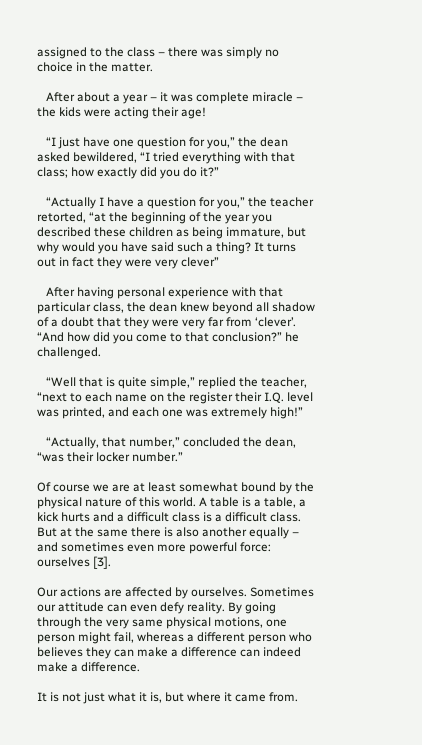assigned to the class – there was simply no choice in the matter.

   After about a year – it was complete miracle – the kids were acting their age!

   “I just have one question for you,” the dean asked bewildered, “I tried everything with that class; how exactly did you do it?”

   “Actually I have a question for you,” the teacher retorted, “at the beginning of the year you described these children as being immature, but why would you have said such a thing? It turns out in fact they were very clever”

   After having personal experience with that particular class, the dean knew beyond all shadow of a doubt that they were very far from ‘clever’. “And how did you come to that conclusion?” he challenged.

   “Well that is quite simple,” replied the teacher, “next to each name on the register their I.Q. level was printed, and each one was extremely high!”

   “Actually, that number,” concluded the dean, “was their locker number.”

Of course we are at least somewhat bound by the physical nature of this world. A table is a table, a kick hurts and a difficult class is a difficult class. But at the same there is also another equally – and sometimes even more powerful force: ourselves [3].

Our actions are affected by ourselves. Sometimes our attitude can even defy reality. By going through the very same physical motions, one person might fail, whereas a different person who believes they can make a difference can indeed make a difference.

It is not just what it is, but where it came from.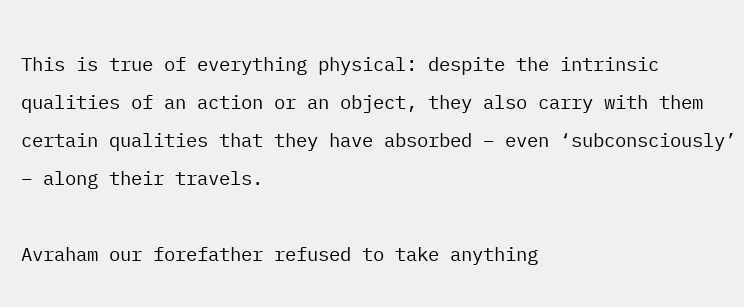This is true of everything physical: despite the intrinsic qualities of an action or an object, they also carry with them certain qualities that they have absorbed – even ‘subconsciously’ – along their travels.

Avraham our forefather refused to take anything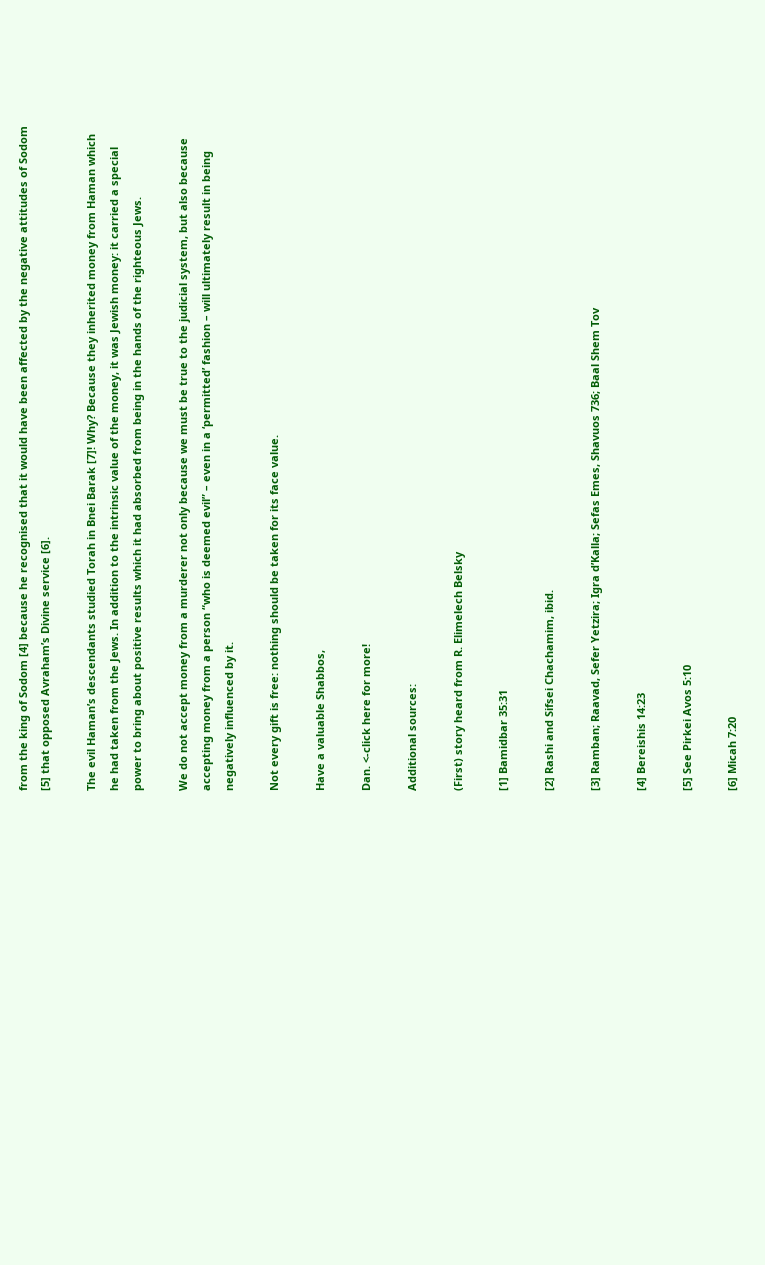from the king of Sodom [4] because he recognised that it would have been affected by the negative attitudes of Sodom [5] that opposed Avraham’s Divine service [6].

The evil Haman’s descendants studied Torah in Bnei Barak [7]! Why? Because they inherited money from Haman which he had taken from the Jews. In addition to the intrinsic value of the money, it was Jewish money: it carried a special power to bring about positive results which it had absorbed from being in the hands of the righteous Jews.

We do not accept money from a murderer not only because we must be true to the judicial system, but also because accepting money from a person “who is deemed evil” – even in a ‘permitted’ fashion – will ultimately result in being negatively influenced by it.

Not every gift is free: nothing should be taken for its face value.

Have a valuable Shabbos,

Dan. <-click here for more!

Additional sources:

(First) story heard from R. Elimelech Belsky

[1] Bamidbar 35:31

[2] Rashi and Sifsei Chachamim, ibid.

[3] Ramban; Raavad, Sefer Yetzira; Igra d’Kalla; Sefas Emes, Shavuos 736; Baal Shem Tov

[4] Bereishis 14:23

[5] See Pirkei Avos 5:10

[6] Micah 7:20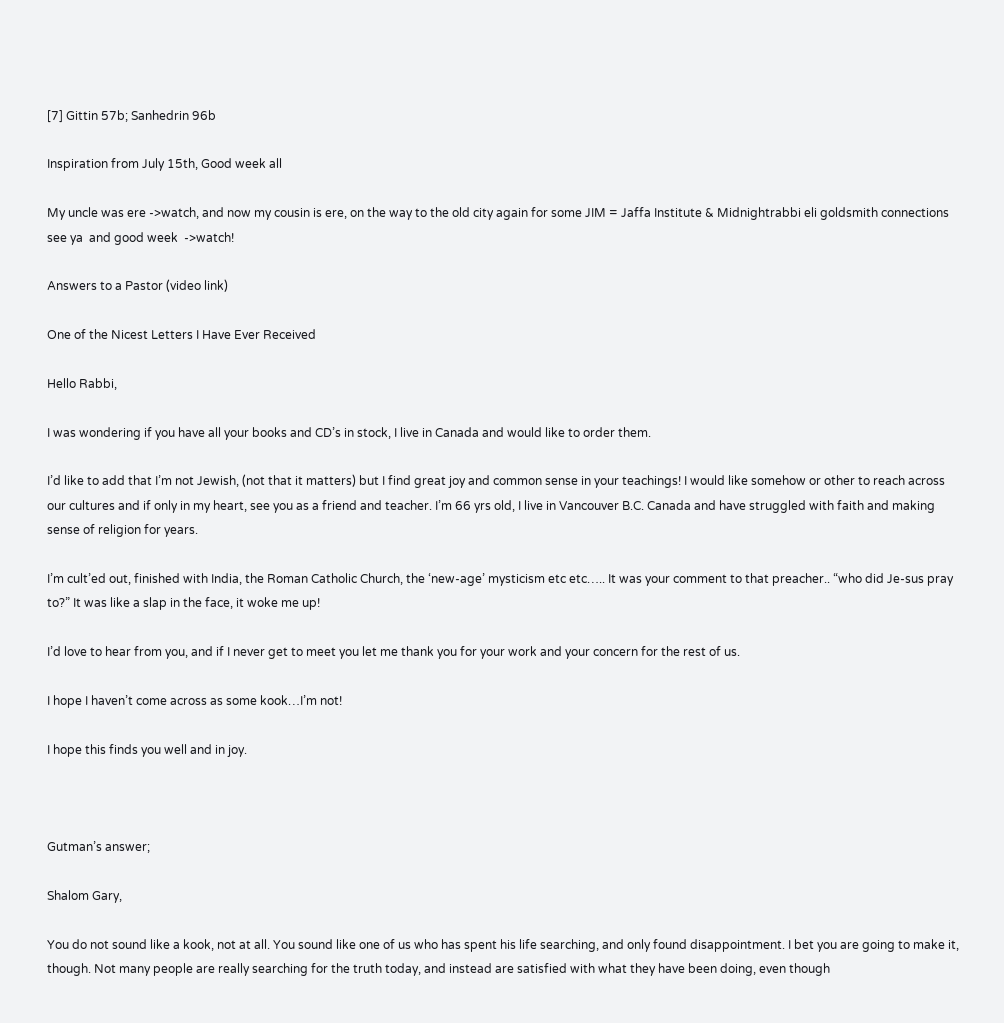[7] Gittin 57b; Sanhedrin 96b

Inspiration from July 15th, Good week all

My uncle was ere ->watch, and now my cousin is ere, on the way to the old city again for some JIM = Jaffa Institute & Midnightrabbi eli goldsmith connections see ya  and good week  ->watch!

Answers to a Pastor (video link)

One of the Nicest Letters I Have Ever Received

Hello Rabbi,

I was wondering if you have all your books and CD’s in stock, I live in Canada and would like to order them.

I’d like to add that I’m not Jewish, (not that it matters) but I find great joy and common sense in your teachings! I would like somehow or other to reach across our cultures and if only in my heart, see you as a friend and teacher. I’m 66 yrs old, I live in Vancouver B.C. Canada and have struggled with faith and making sense of religion for years.

I’m cult’ed out, finished with India, the Roman Catholic Church, the ‘new-age’ mysticism etc etc….. It was your comment to that preacher.. “who did Je-sus pray to?” It was like a slap in the face, it woke me up!

I’d love to hear from you, and if I never get to meet you let me thank you for your work and your concern for the rest of us.

I hope I haven’t come across as some kook…I’m not!

I hope this finds you well and in joy.



Gutman’s answer;

Shalom Gary,

You do not sound like a kook, not at all. You sound like one of us who has spent his life searching, and only found disappointment. I bet you are going to make it, though. Not many people are really searching for the truth today, and instead are satisfied with what they have been doing, even though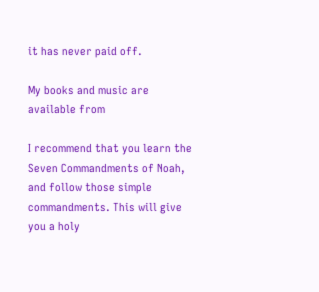it has never paid off.

My books and music are available from

I recommend that you learn the Seven Commandments of Noah, and follow those simple commandments. This will give you a holy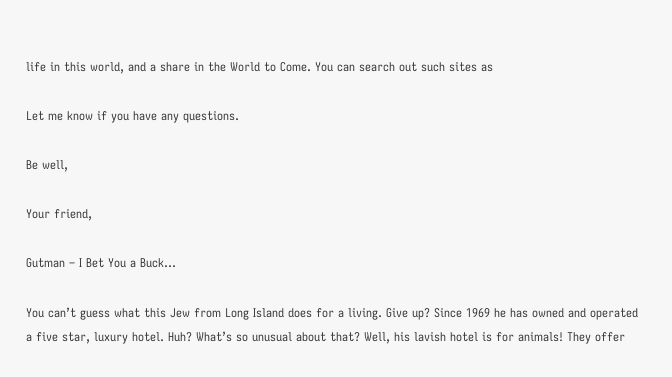life in this world, and a share in the World to Come. You can search out such sites as

Let me know if you have any questions.

Be well,

Your friend,

Gutman – I Bet You a Buck…

You can’t guess what this Jew from Long Island does for a living. Give up? Since 1969 he has owned and operated a five star, luxury hotel. Huh? What’s so unusual about that? Well, his lavish hotel is for animals! They offer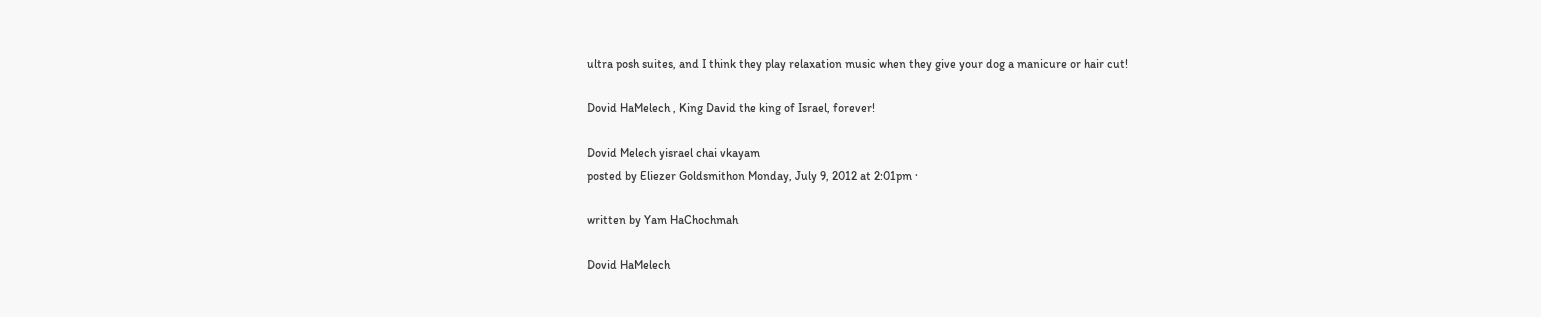ultra posh suites, and I think they play relaxation music when they give your dog a manicure or hair cut!

Dovid HaMelech , King David the king of Israel, forever!

Dovid Melech yisrael chai vkayam
posted by Eliezer Goldsmithon Monday, July 9, 2012 at 2:01pm ·

written by Yam HaChochmah

Dovid HaMelech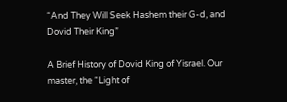“And They Will Seek Hashem their G-d, and Dovid Their King”

A Brief History of Dovid King of Yisrael. Our master, the “Light of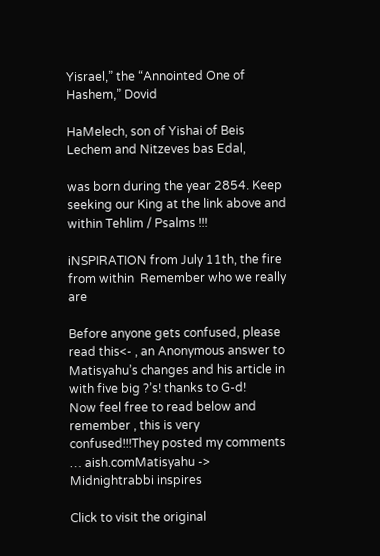Yisrael,” the “Annointed One of Hashem,” Dovid

HaMelech, son of Yishai of Beis Lechem and Nitzeves bas Edal,

was born during the year 2854. Keep seeking our King at the link above and within Tehlim / Psalms !!!

iNSPIRATION from July 11th, the fire from within  Remember who we really are

Before anyone gets confused, please read this<- , an Anonymous answer to Matisyahu’s changes and his article in with five big ?’s! thanks to G-d!
Now feel free to read below and remember , this is very confused!!!They posted my comments … aish.comMatisyahu -> Midnightrabbi inspires

Click to visit the original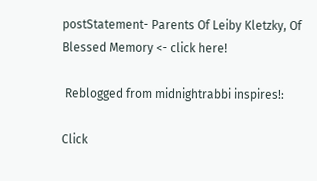postStatement- Parents Of Leiby Kletzky, Of Blessed Memory <- click here!

 Reblogged from midnightrabbi inspires!:

Click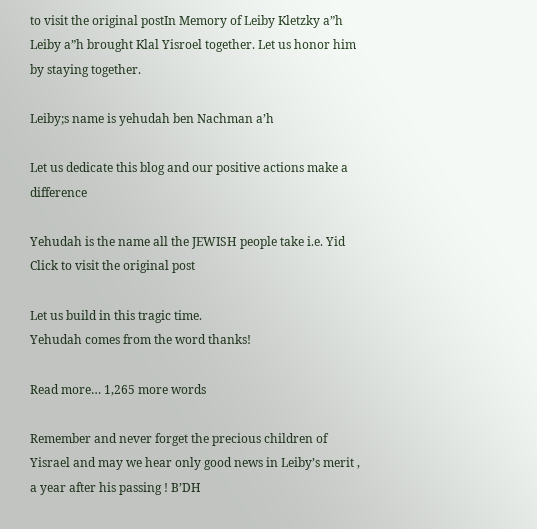to visit the original postIn Memory of Leiby Kletzky a”h Leiby a”h brought Klal Yisroel together. Let us honor him by staying together.

Leiby;s name is yehudah ben Nachman a’h

Let us dedicate this blog and our positive actions make a difference

Yehudah is the name all the JEWISH people take i.e. Yid Click to visit the original post

Let us build in this tragic time.
Yehudah comes from the word thanks!

Read more… 1,265 more words

Remember and never forget the precious children of Yisrael and may we hear only good news in Leiby’s merit , a year after his passing ! B’DH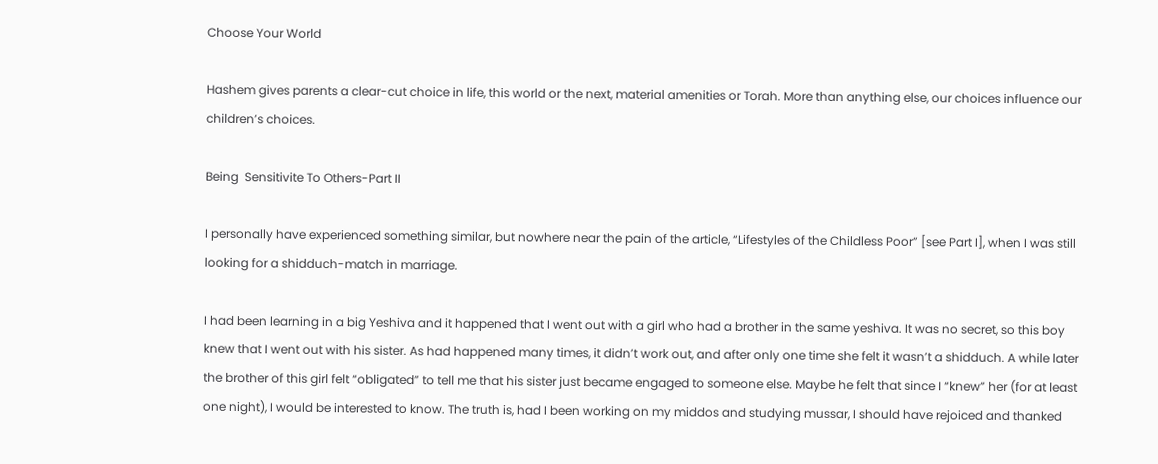Choose Your World

Hashem gives parents a clear-cut choice in life, this world or the next, material amenities or Torah. More than anything else, our choices influence our children’s choices.

Being  Sensitivite To Others-Part II

I personally have experienced something similar, but nowhere near the pain of the article, “Lifestyles of the Childless Poor” [see Part I], when I was still looking for a shidduch-match in marriage.

I had been learning in a big Yeshiva and it happened that I went out with a girl who had a brother in the same yeshiva. It was no secret, so this boy knew that I went out with his sister. As had happened many times, it didn’t work out, and after only one time she felt it wasn’t a shidduch. A while later the brother of this girl felt “obligated” to tell me that his sister just became engaged to someone else. Maybe he felt that since I “knew” her (for at least one night), I would be interested to know. The truth is, had I been working on my middos and studying mussar, I should have rejoiced and thanked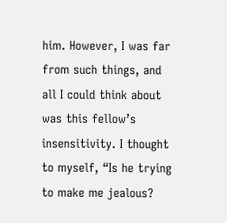him. However, I was far from such things, and all I could think about was this fellow’s insensitivity. I thought to myself, “Is he trying to make me jealous?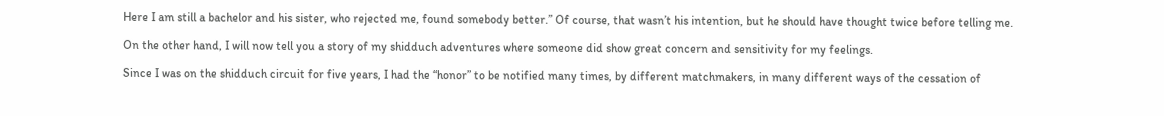Here I am still a bachelor and his sister, who rejected me, found somebody better.” Of course, that wasn’t his intention, but he should have thought twice before telling me.

On the other hand, I will now tell you a story of my shidduch adventures where someone did show great concern and sensitivity for my feelings.

Since I was on the shidduch circuit for five years, I had the “honor” to be notified many times, by different matchmakers, in many different ways of the cessation of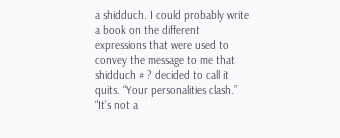a shidduch. I could probably write a book on the different expressions that were used to convey the message to me that shidduch # ? decided to call it quits. “Your personalities clash.” “It’s not a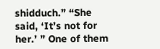shidduch.” “She said, ‘It’s not for her.’ ” One of them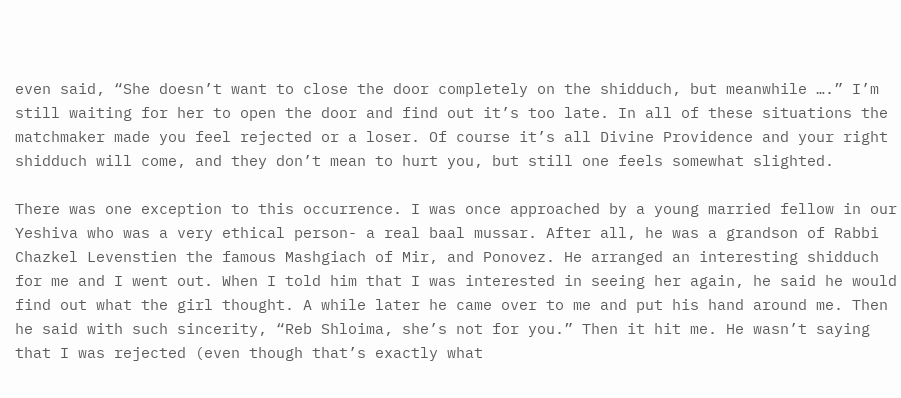even said, “She doesn’t want to close the door completely on the shidduch, but meanwhile ….” I’m still waiting for her to open the door and find out it’s too late. In all of these situations the matchmaker made you feel rejected or a loser. Of course it’s all Divine Providence and your right shidduch will come, and they don’t mean to hurt you, but still one feels somewhat slighted.

There was one exception to this occurrence. I was once approached by a young married fellow in our Yeshiva who was a very ethical person- a real baal mussar. After all, he was a grandson of Rabbi Chazkel Levenstien the famous Mashgiach of Mir, and Ponovez. He arranged an interesting shidduch for me and I went out. When I told him that I was interested in seeing her again, he said he would find out what the girl thought. A while later he came over to me and put his hand around me. Then he said with such sincerity, “Reb Shloima, she’s not for you.” Then it hit me. He wasn’t saying that I was rejected (even though that’s exactly what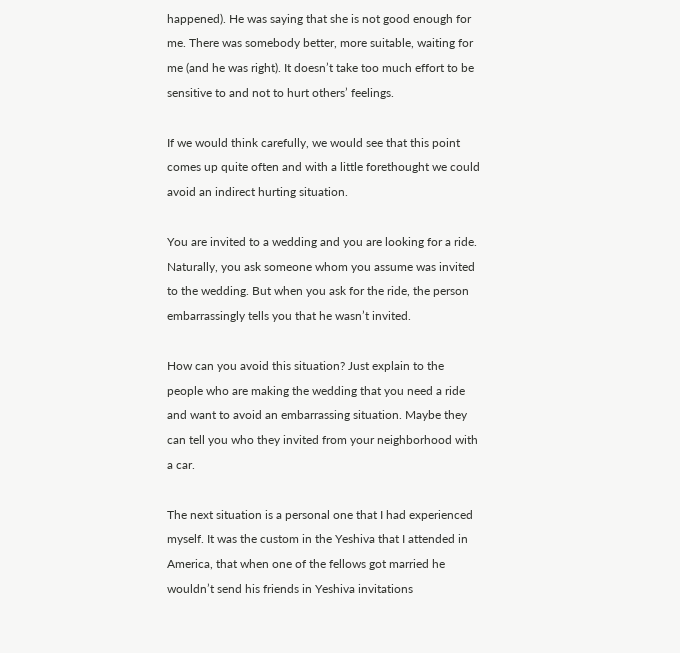happened). He was saying that she is not good enough for me. There was somebody better, more suitable, waiting for me (and he was right). It doesn’t take too much effort to be sensitive to and not to hurt others’ feelings.

If we would think carefully, we would see that this point comes up quite often and with a little forethought we could avoid an indirect hurting situation.

You are invited to a wedding and you are looking for a ride. Naturally, you ask someone whom you assume was invited to the wedding. But when you ask for the ride, the person embarrassingly tells you that he wasn’t invited.

How can you avoid this situation? Just explain to the people who are making the wedding that you need a ride and want to avoid an embarrassing situation. Maybe they can tell you who they invited from your neighborhood with a car.

The next situation is a personal one that I had experienced myself. It was the custom in the Yeshiva that I attended in America, that when one of the fellows got married he wouldn’t send his friends in Yeshiva invitations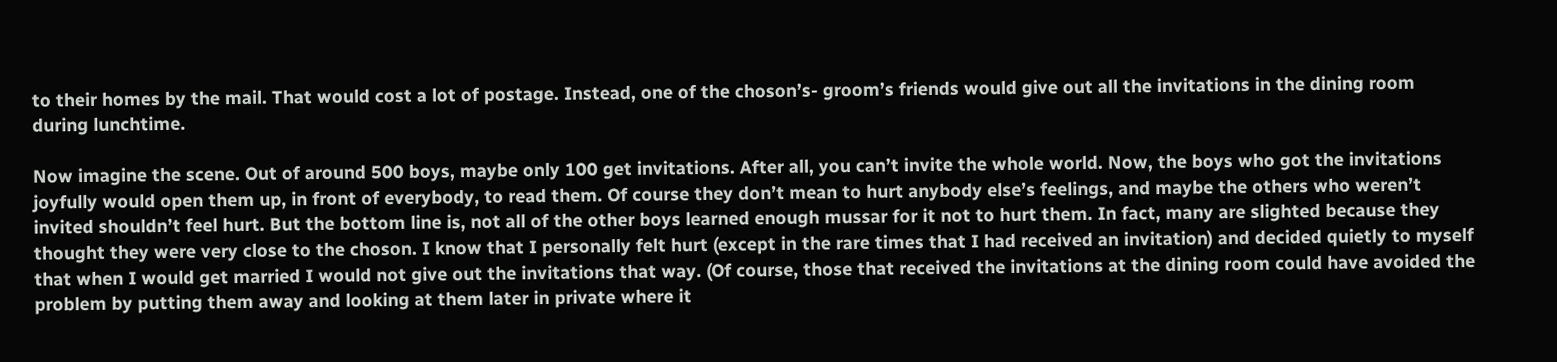to their homes by the mail. That would cost a lot of postage. Instead, one of the choson’s- groom’s friends would give out all the invitations in the dining room during lunchtime.

Now imagine the scene. Out of around 500 boys, maybe only 100 get invitations. After all, you can’t invite the whole world. Now, the boys who got the invitations joyfully would open them up, in front of everybody, to read them. Of course they don’t mean to hurt anybody else’s feelings, and maybe the others who weren’t invited shouldn’t feel hurt. But the bottom line is, not all of the other boys learned enough mussar for it not to hurt them. In fact, many are slighted because they thought they were very close to the choson. I know that I personally felt hurt (except in the rare times that I had received an invitation) and decided quietly to myself that when I would get married I would not give out the invitations that way. (Of course, those that received the invitations at the dining room could have avoided the problem by putting them away and looking at them later in private where it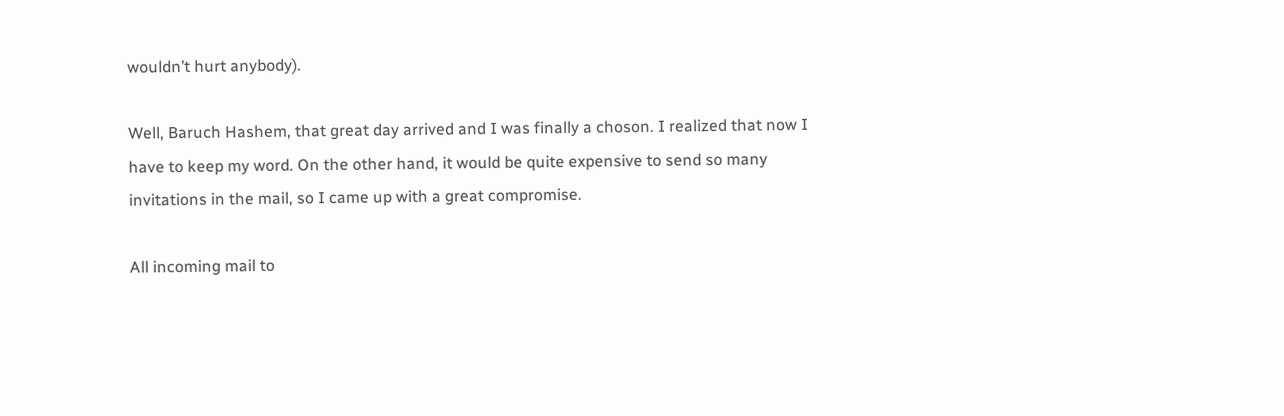wouldn’t hurt anybody).

Well, Baruch Hashem, that great day arrived and I was finally a choson. I realized that now I have to keep my word. On the other hand, it would be quite expensive to send so many invitations in the mail, so I came up with a great compromise.

All incoming mail to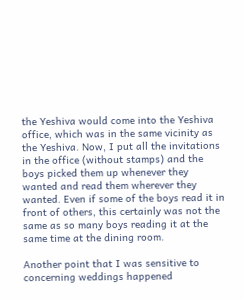the Yeshiva would come into the Yeshiva office, which was in the same vicinity as the Yeshiva. Now, I put all the invitations in the office (without stamps) and the boys picked them up whenever they wanted and read them wherever they wanted. Even if some of the boys read it in front of others, this certainly was not the same as so many boys reading it at the same time at the dining room.

Another point that I was sensitive to concerning weddings happened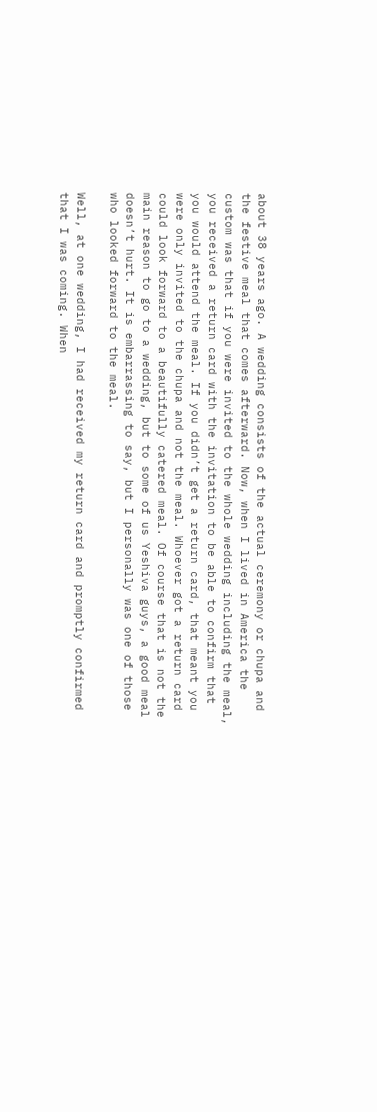about 38 years ago. A wedding consists of the actual ceremony or chupa and the festive meal that comes afterward. Now, when I lived in America the custom was that if you were invited to the whole wedding including the meal, you received a return card with the invitation to be able to confirm that you would attend the meal. If you didn’t get a return card, that meant you were only invited to the chupa and not the meal. Whoever got a return card could look forward to a beautifully catered meal. Of course that is not the main reason to go to a wedding, but to some of us Yeshiva guys, a good meal doesn’t hurt. It is embarrassing to say, but I personally was one of those who looked forward to the meal.

Well, at one wedding, I had received my return card and promptly confirmed that I was coming. When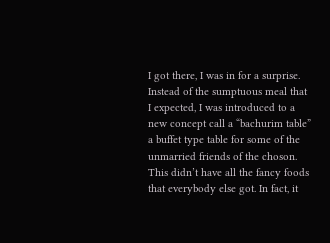I got there, I was in for a surprise. Instead of the sumptuous meal that I expected, I was introduced to a new concept call a “bachurim table” a buffet type table for some of the unmarried friends of the choson. This didn’t have all the fancy foods that everybody else got. In fact, it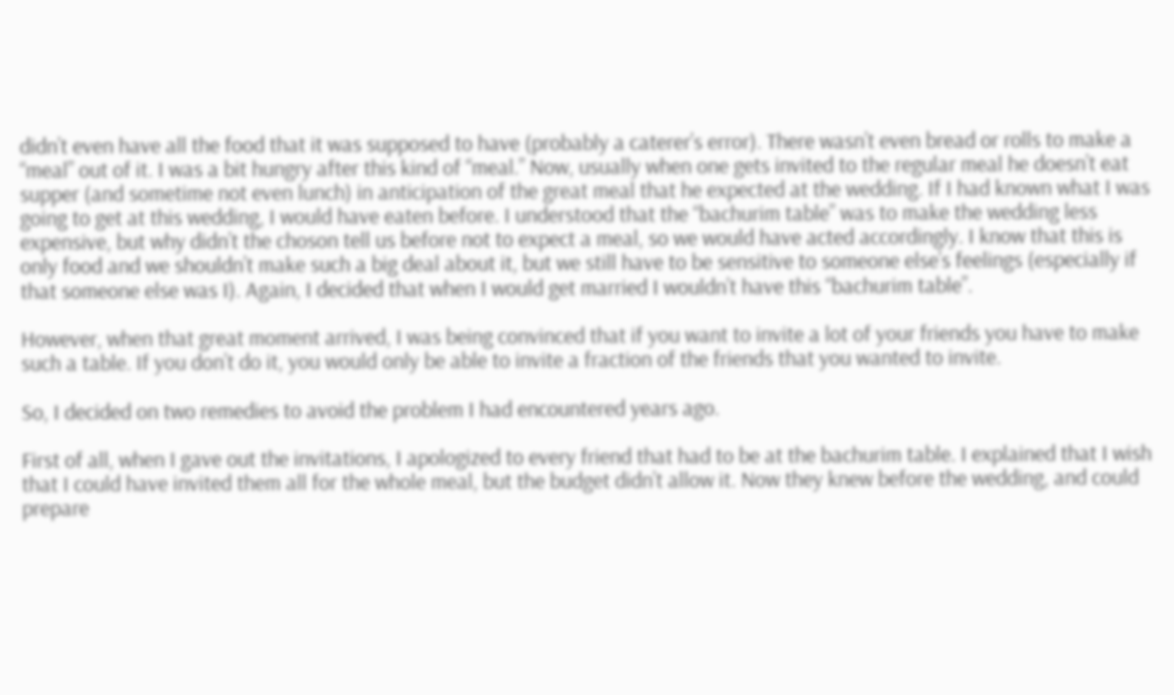didn’t even have all the food that it was supposed to have (probably a caterer’s error). There wasn’t even bread or rolls to make a “meal” out of it. I was a bit hungry after this kind of “meal.” Now, usually when one gets invited to the regular meal he doesn’t eat supper (and sometime not even lunch) in anticipation of the great meal that he expected at the wedding. If I had known what I was going to get at this wedding, I would have eaten before. I understood that the “bachurim table” was to make the wedding less expensive, but why didn’t the choson tell us before not to expect a meal, so we would have acted accordingly. I know that this is only food and we shouldn’t make such a big deal about it, but we still have to be sensitive to someone else’s feelings (especially if that someone else was I). Again, I decided that when I would get married I wouldn’t have this “bachurim table”.

However, when that great moment arrived, I was being convinced that if you want to invite a lot of your friends you have to make such a table. If you don’t do it, you would only be able to invite a fraction of the friends that you wanted to invite.

So, I decided on two remedies to avoid the problem I had encountered years ago.

First of all, when I gave out the invitations, I apologized to every friend that had to be at the bachurim table. I explained that I wish that I could have invited them all for the whole meal, but the budget didn’t allow it. Now they knew before the wedding, and could prepare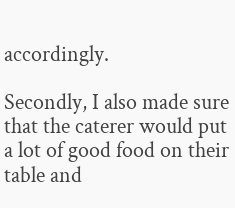accordingly.

Secondly, I also made sure that the caterer would put a lot of good food on their table and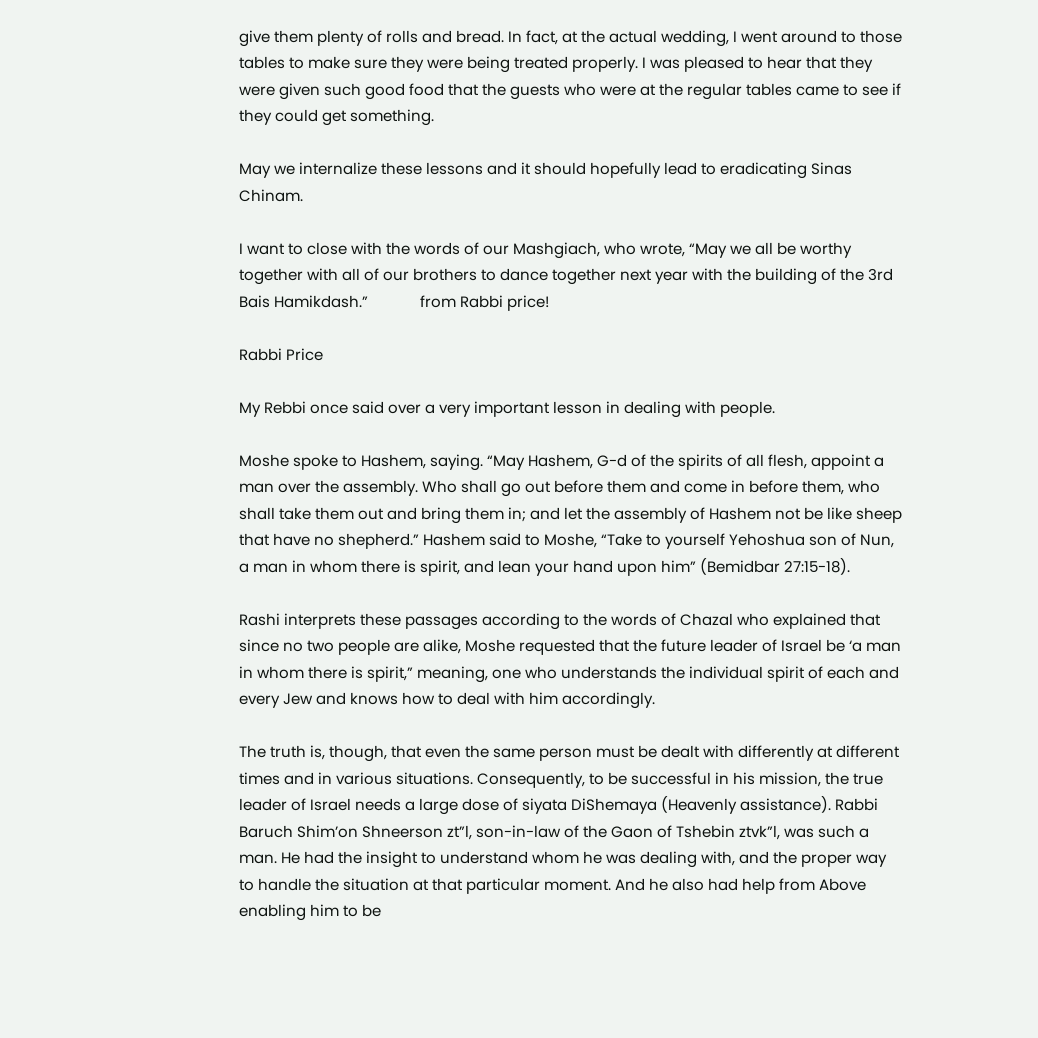give them plenty of rolls and bread. In fact, at the actual wedding, I went around to those tables to make sure they were being treated properly. I was pleased to hear that they were given such good food that the guests who were at the regular tables came to see if they could get something.

May we internalize these lessons and it should hopefully lead to eradicating Sinas Chinam.

I want to close with the words of our Mashgiach, who wrote, “May we all be worthy together with all of our brothers to dance together next year with the building of the 3rd Bais Hamikdash.”             from Rabbi price!

Rabbi Price

My Rebbi once said over a very important lesson in dealing with people.

Moshe spoke to Hashem, saying. “May Hashem, G-d of the spirits of all flesh, appoint a man over the assembly. Who shall go out before them and come in before them, who shall take them out and bring them in; and let the assembly of Hashem not be like sheep that have no shepherd.” Hashem said to Moshe, “Take to yourself Yehoshua son of Nun, a man in whom there is spirit, and lean your hand upon him” (Bemidbar 27:15-18).

Rashi interprets these passages according to the words of Chazal who explained that since no two people are alike, Moshe requested that the future leader of Israel be ‘a man in whom there is spirit,” meaning, one who understands the individual spirit of each and every Jew and knows how to deal with him accordingly.

The truth is, though, that even the same person must be dealt with differently at different times and in various situations. Consequently, to be successful in his mission, the true leader of Israel needs a large dose of siyata DiShemaya (Heavenly assistance). Rabbi Baruch Shim’on Shneerson zt”l, son-in-law of the Gaon of Tshebin ztvk”l, was such a man. He had the insight to understand whom he was dealing with, and the proper way to handle the situation at that particular moment. And he also had help from Above enabling him to be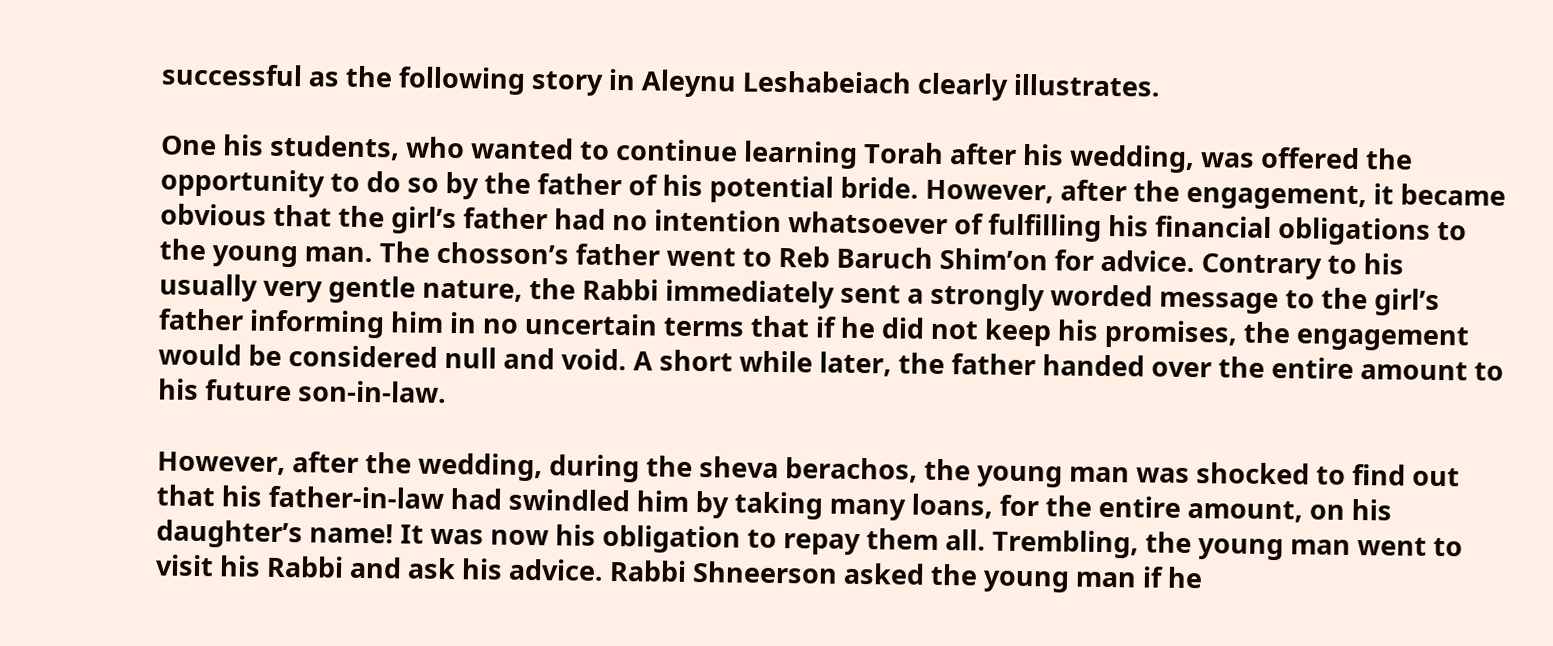successful as the following story in Aleynu Leshabeiach clearly illustrates.

One his students, who wanted to continue learning Torah after his wedding, was offered the opportunity to do so by the father of his potential bride. However, after the engagement, it became obvious that the girl’s father had no intention whatsoever of fulfilling his financial obligations to the young man. The chosson’s father went to Reb Baruch Shim’on for advice. Contrary to his usually very gentle nature, the Rabbi immediately sent a strongly worded message to the girl’s father informing him in no uncertain terms that if he did not keep his promises, the engagement would be considered null and void. A short while later, the father handed over the entire amount to his future son-in-law.

However, after the wedding, during the sheva berachos, the young man was shocked to find out that his father-in-law had swindled him by taking many loans, for the entire amount, on his daughter’s name! It was now his obligation to repay them all. Trembling, the young man went to visit his Rabbi and ask his advice. Rabbi Shneerson asked the young man if he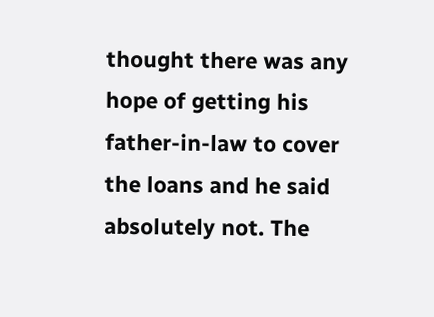thought there was any hope of getting his father-in-law to cover the loans and he said absolutely not. The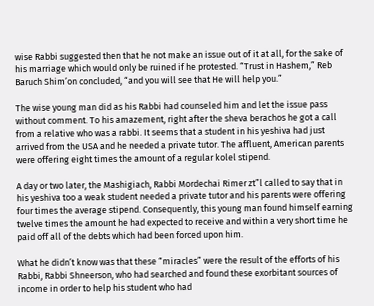wise Rabbi suggested then that he not make an issue out of it at all, for the sake of his marriage which would only be ruined if he protested. “Trust in Hashem,” Reb Baruch Shim’on concluded, “and you will see that He will help you.”

The wise young man did as his Rabbi had counseled him and let the issue pass without comment. To his amazement, right after the sheva berachos he got a call from a relative who was a rabbi. It seems that a student in his yeshiva had just arrived from the USA and he needed a private tutor. The affluent, American parents were offering eight times the amount of a regular kolel stipend.

A day or two later, the Mashigiach, Rabbi Mordechai Rimer zt”l called to say that in his yeshiva too a weak student needed a private tutor and his parents were offering four times the average stipend. Consequently, this young man found himself earning twelve times the amount he had expected to receive and within a very short time he paid off all of the debts which had been forced upon him.

What he didn’t know was that these “miracles” were the result of the efforts of his Rabbi, Rabbi Shneerson, who had searched and found these exorbitant sources of income in order to help his student who had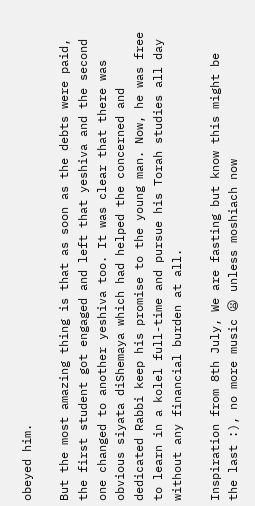obeyed him.

But the most amazing thing is that as soon as the debts were paid, the first student got engaged and left that yeshiva and the second one changed to another yeshiva too. It was clear that there was obvious siyata diShemaya which had helped the concerned and dedicated Rabbi keep his promise to the young man. Now, he was free to learn in a kolel full-time and pursue his Torah studies all day without any financial burden at all.

Inspiration from 8th July, We are fasting but know this might be the last :), no more music 😦 unless moshiach now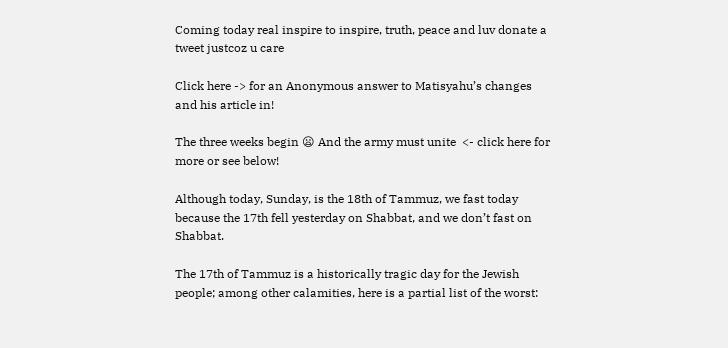Coming today real inspire to inspire, truth, peace and luv donate a tweet justcoz u care

Click here -> for an Anonymous answer to Matisyahu’s changes and his article in!

The three weeks begin 😦 And the army must unite  <- click here for more or see below!

Although today, Sunday, is the 18th of Tammuz, we fast today because the 17th fell yesterday on Shabbat, and we don’t fast on Shabbat.

The 17th of Tammuz is a historically tragic day for the Jewish people; among other calamities, here is a partial list of the worst: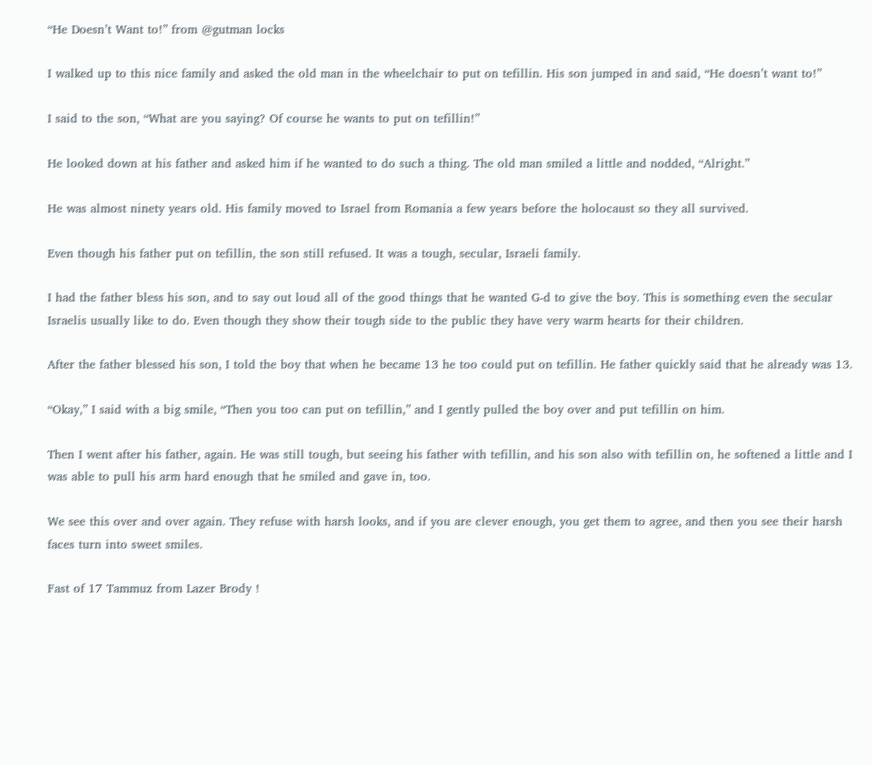“He Doesn’t Want to!” from @gutman locks

I walked up to this nice family and asked the old man in the wheelchair to put on tefillin. His son jumped in and said, “He doesn’t want to!”

I said to the son, “What are you saying? Of course he wants to put on tefillin!”

He looked down at his father and asked him if he wanted to do such a thing. The old man smiled a little and nodded, “Alright.”

He was almost ninety years old. His family moved to Israel from Romania a few years before the holocaust so they all survived.

Even though his father put on tefillin, the son still refused. It was a tough, secular, Israeli family.

I had the father bless his son, and to say out loud all of the good things that he wanted G-d to give the boy. This is something even the secular Israelis usually like to do. Even though they show their tough side to the public they have very warm hearts for their children.

After the father blessed his son, I told the boy that when he became 13 he too could put on tefillin. He father quickly said that he already was 13.

“Okay,” I said with a big smile, “Then you too can put on tefillin,” and I gently pulled the boy over and put tefillin on him.

Then I went after his father, again. He was still tough, but seeing his father with tefillin, and his son also with tefillin on, he softened a little and I was able to pull his arm hard enough that he smiled and gave in, too.

We see this over and over again. They refuse with harsh looks, and if you are clever enough, you get them to agree, and then you see their harsh faces turn into sweet smiles.

Fast of 17 Tammuz from Lazer Brody !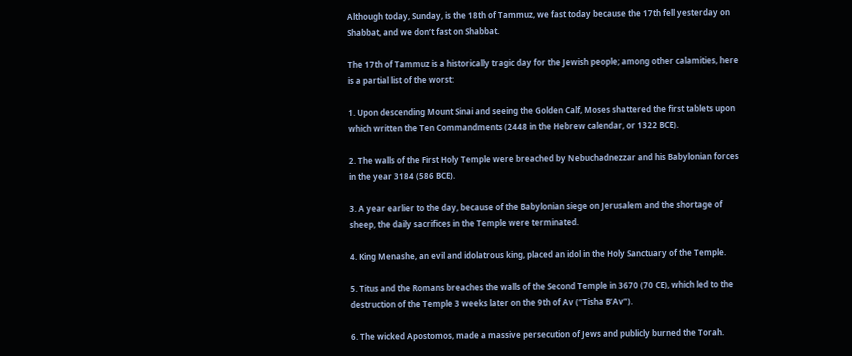Although today, Sunday, is the 18th of Tammuz, we fast today because the 17th fell yesterday on Shabbat, and we don’t fast on Shabbat.

The 17th of Tammuz is a historically tragic day for the Jewish people; among other calamities, here is a partial list of the worst:

1. Upon descending Mount Sinai and seeing the Golden Calf, Moses shattered the first tablets upon which written the Ten Commandments (2448 in the Hebrew calendar, or 1322 BCE).

2. The walls of the First Holy Temple were breached by Nebuchadnezzar and his Babylonian forces in the year 3184 (586 BCE).

3. A year earlier to the day, because of the Babylonian siege on Jerusalem and the shortage of sheep, the daily sacrifices in the Temple were terminated.

4. King Menashe, an evil and idolatrous king, placed an idol in the Holy Sanctuary of the Temple.

5. Titus and the Romans breaches the walls of the Second Temple in 3670 (70 CE), which led to the destruction of the Temple 3 weeks later on the 9th of Av (“Tisha B’Av”).

6. The wicked Apostomos, made a massive persecution of Jews and publicly burned the Torah.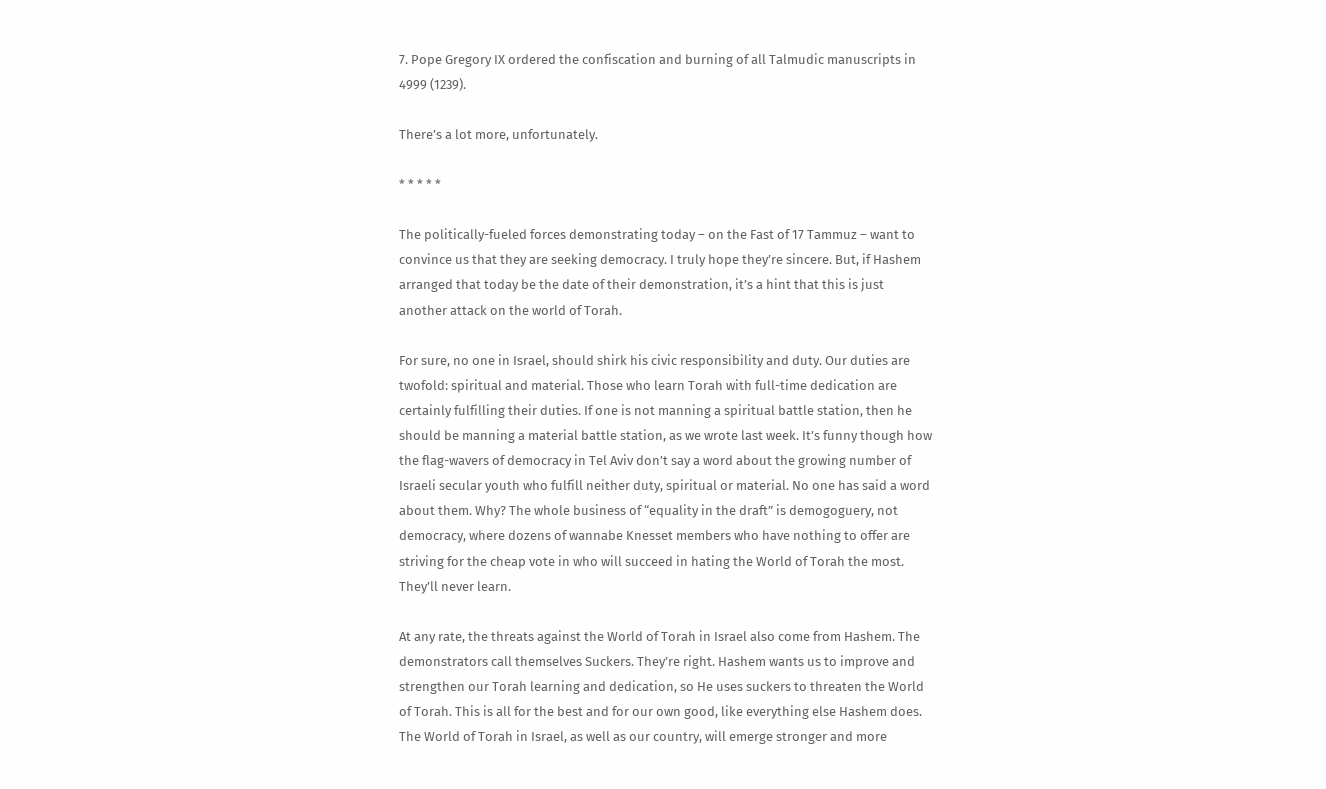7. Pope Gregory IX ordered the confiscation and burning of all Talmudic manuscripts in 4999 (1239).

There’s a lot more, unfortunately.

* * * * *

The politically-fueled forces demonstrating today – on the Fast of 17 Tammuz – want to convince us that they are seeking democracy. I truly hope they’re sincere. But, if Hashem arranged that today be the date of their demonstration, it’s a hint that this is just another attack on the world of Torah.

For sure, no one in Israel, should shirk his civic responsibility and duty. Our duties are twofold: spiritual and material. Those who learn Torah with full-time dedication are certainly fulfilling their duties. If one is not manning a spiritual battle station, then he should be manning a material battle station, as we wrote last week. It’s funny though how the flag-wavers of democracy in Tel Aviv don’t say a word about the growing number of Israeli secular youth who fulfill neither duty, spiritual or material. No one has said a word about them. Why? The whole business of “equality in the draft” is demogoguery, not democracy, where dozens of wannabe Knesset members who have nothing to offer are striving for the cheap vote in who will succeed in hating the World of Torah the most. They’ll never learn.

At any rate, the threats against the World of Torah in Israel also come from Hashem. The demonstrators call themselves Suckers. They’re right. Hashem wants us to improve and strengthen our Torah learning and dedication, so He uses suckers to threaten the World of Torah. This is all for the best and for our own good, like everything else Hashem does. The World of Torah in Israel, as well as our country, will emerge stronger and more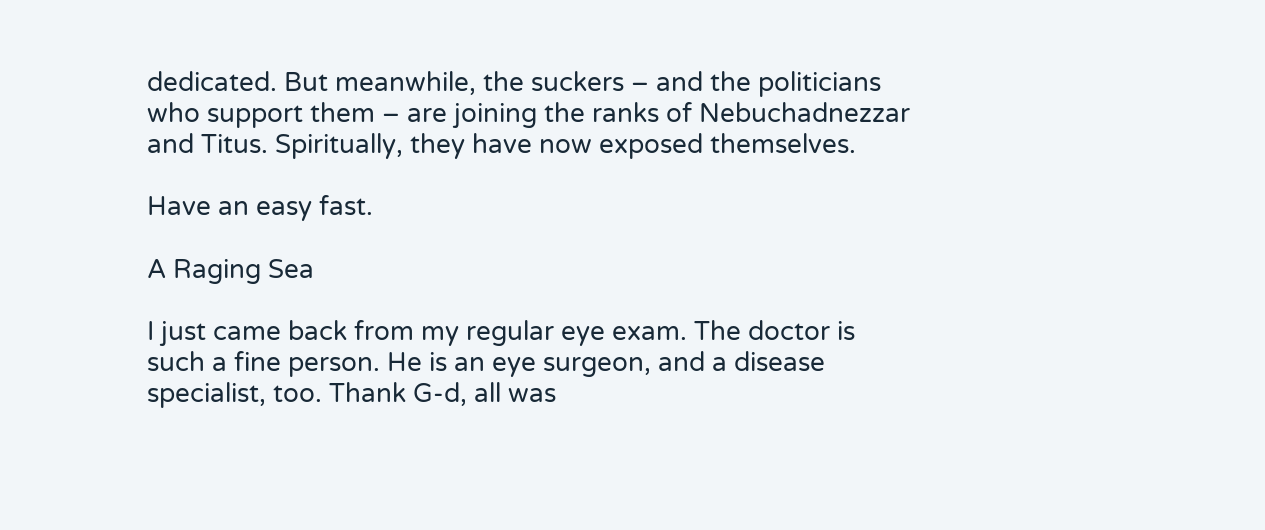dedicated. But meanwhile, the suckers – and the politicians who support them – are joining the ranks of Nebuchadnezzar and Titus. Spiritually, they have now exposed themselves.

Have an easy fast.

A Raging Sea

I just came back from my regular eye exam. The doctor is such a fine person. He is an eye surgeon, and a disease specialist, too. Thank G-d, all was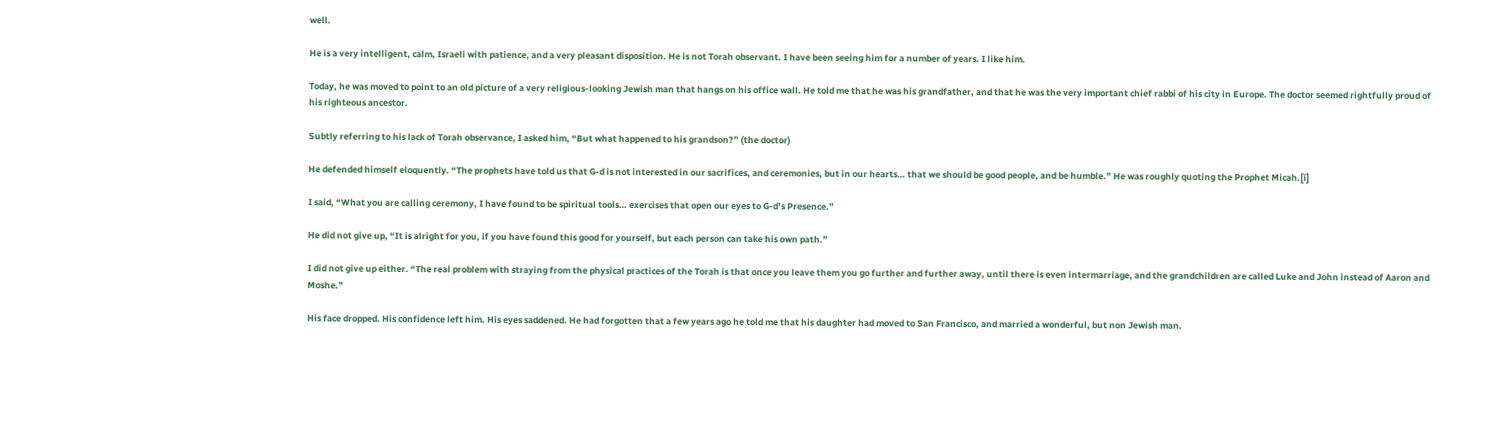well.

He is a very intelligent, calm, Israeli with patience, and a very pleasant disposition. He is not Torah observant. I have been seeing him for a number of years. I like him.

Today, he was moved to point to an old picture of a very religious-looking Jewish man that hangs on his office wall. He told me that he was his grandfather, and that he was the very important chief rabbi of his city in Europe. The doctor seemed rightfully proud of his righteous ancestor.

Subtly referring to his lack of Torah observance, I asked him, “But what happened to his grandson?” (the doctor)

He defended himself eloquently. “The prophets have told us that G-d is not interested in our sacrifices, and ceremonies, but in our hearts… that we should be good people, and be humble.” He was roughly quoting the Prophet Micah.[i]

I said, “What you are calling ceremony, I have found to be spiritual tools… exercises that open our eyes to G-d’s Presence.”

He did not give up, “It is alright for you, if you have found this good for yourself, but each person can take his own path.”

I did not give up either. “The real problem with straying from the physical practices of the Torah is that once you leave them you go further and further away, until there is even intermarriage, and the grandchildren are called Luke and John instead of Aaron and Moshe.”

His face dropped. His confidence left him. His eyes saddened. He had forgotten that a few years ago he told me that his daughter had moved to San Francisco, and married a wonderful, but non Jewish man.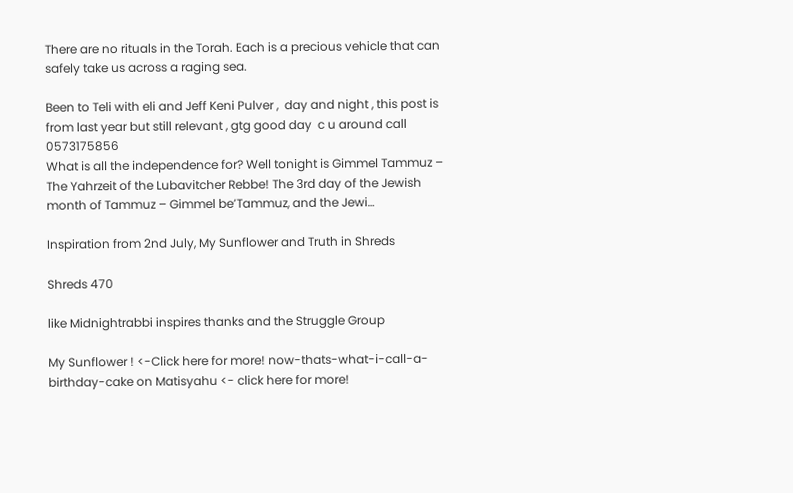There are no rituals in the Torah. Each is a precious vehicle that can safely take us across a raging sea.

Been to Teli with eli and Jeff Keni Pulver ,  day and night , this post is from last year but still relevant , gtg good day  c u around call 0573175856
What is all the independence for? Well tonight is Gimmel Tammuz – The Yahrzeit of the Lubavitcher Rebbe! The 3rd day of the Jewish month of Tammuz – Gimmel be’Tammuz, and the Jewi…

Inspiration from 2nd July, My Sunflower and Truth in Shreds

Shreds 470

like Midnightrabbi inspires thanks and the Struggle Group

My Sunflower ! <-Click here for more! now-thats-what-i-call-a-birthday-cake on Matisyahu <- click here for more!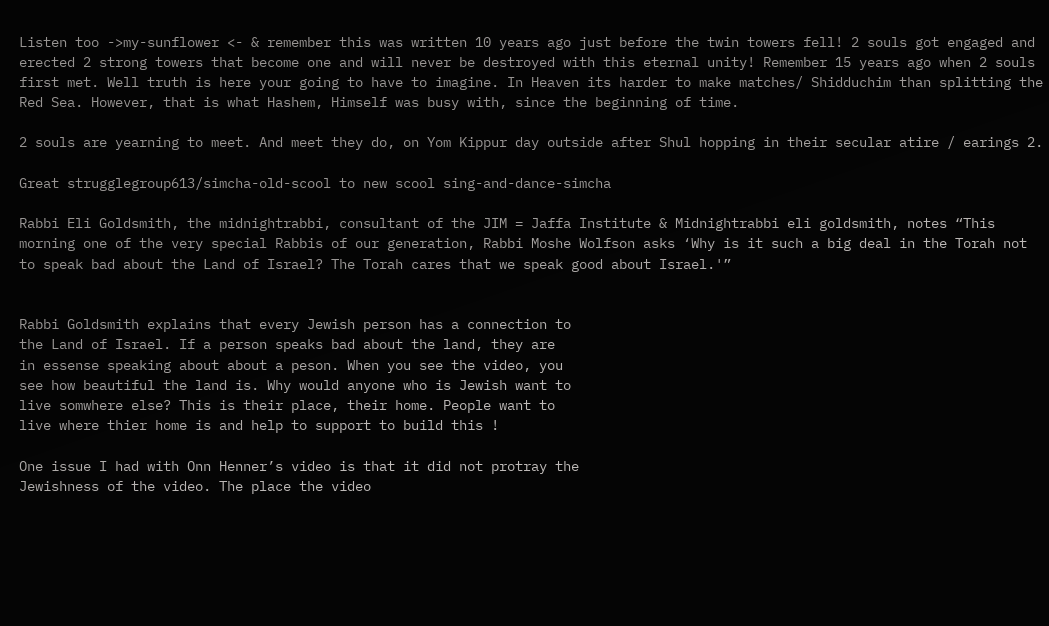Listen too ->my-sunflower <- & remember this was written 10 years ago just before the twin towers fell! 2 souls got engaged and erected 2 strong towers that become one and will never be destroyed with this eternal unity! Remember 15 years ago when 2 souls first met. Well truth is here your going to have to imagine. In Heaven its harder to make matches/ Shidduchim than splitting the Red Sea. However, that is what Hashem, Himself was busy with, since the beginning of time.

2 souls are yearning to meet. And meet they do, on Yom Kippur day outside after Shul hopping in their secular atire / earings 2.

Great strugglegroup613/simcha-old-scool to new scool sing-and-dance-simcha

Rabbi Eli Goldsmith, the midnightrabbi, consultant of the JIM = Jaffa Institute & Midnightrabbi eli goldsmith, notes “This morning one of the very special Rabbis of our generation, Rabbi Moshe Wolfson asks ‘Why is it such a big deal in the Torah not to speak bad about the Land of Israel? The Torah cares that we speak good about Israel.'”


Rabbi Goldsmith explains that every Jewish person has a connection to
the Land of Israel. If a person speaks bad about the land, they are
in essense speaking about about a peson. When you see the video, you
see how beautiful the land is. Why would anyone who is Jewish want to
live somwhere else? This is their place, their home. People want to
live where thier home is and help to support to build this !

One issue I had with Onn Henner’s video is that it did not protray the
Jewishness of the video. The place the video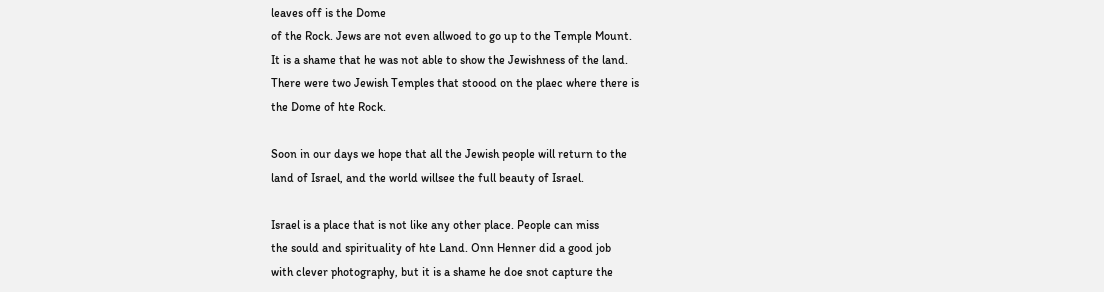leaves off is the Dome
of the Rock. Jews are not even allwoed to go up to the Temple Mount.
It is a shame that he was not able to show the Jewishness of the land.
There were two Jewish Temples that stoood on the plaec where there is
the Dome of hte Rock.

Soon in our days we hope that all the Jewish people will return to the
land of Israel, and the world willsee the full beauty of Israel.

Israel is a place that is not like any other place. People can miss
the sould and spirituality of hte Land. Onn Henner did a good job
with clever photography, but it is a shame he doe snot capture the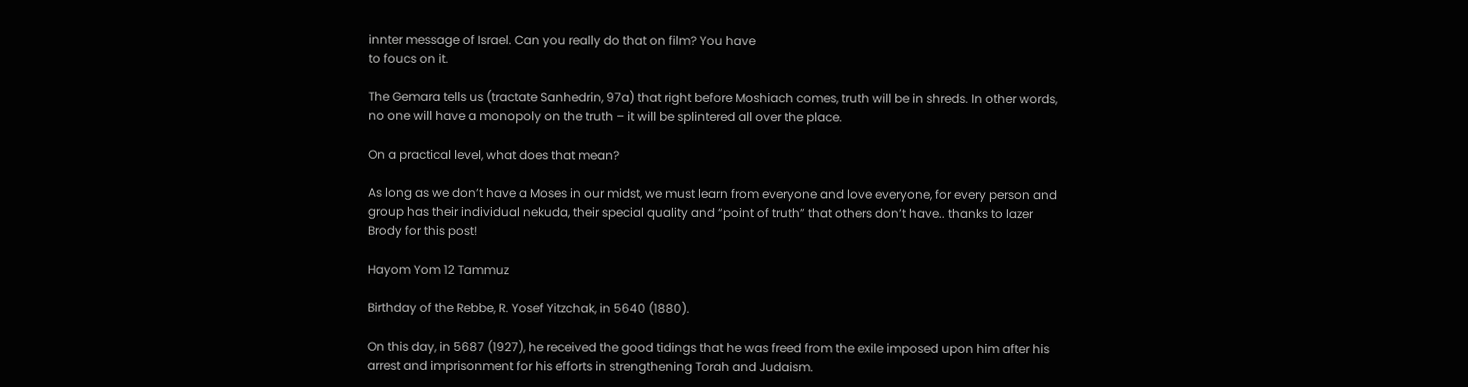innter message of Israel. Can you really do that on film? You have
to foucs on it.

The Gemara tells us (tractate Sanhedrin, 97a) that right before Moshiach comes, truth will be in shreds. In other words, no one will have a monopoly on the truth – it will be splintered all over the place.

On a practical level, what does that mean?

As long as we don’t have a Moses in our midst, we must learn from everyone and love everyone, for every person and group has their individual nekuda, their special quality and “point of truth” that others don’t have.. thanks to lazer Brody for this post!

Hayom Yom 12 Tammuz

Birthday of the Rebbe, R. Yosef Yitzchak, in 5640 (1880).

On this day, in 5687 (1927), he received the good tidings that he was freed from the exile imposed upon him after his arrest and imprisonment for his efforts in strengthening Torah and Judaism.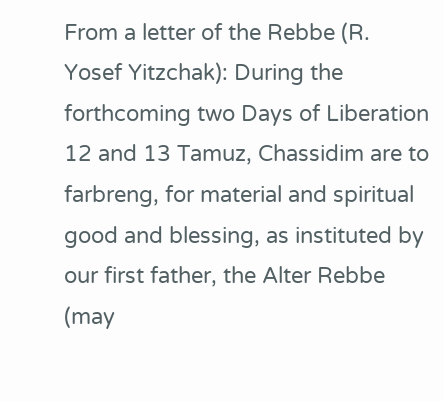From a letter of the Rebbe (R. Yosef Yitzchak): During the forthcoming two Days of Liberation 12 and 13 Tamuz, Chassidim are to farbreng, for material and spiritual good and blessing, as instituted by our first father, the Alter Rebbe (may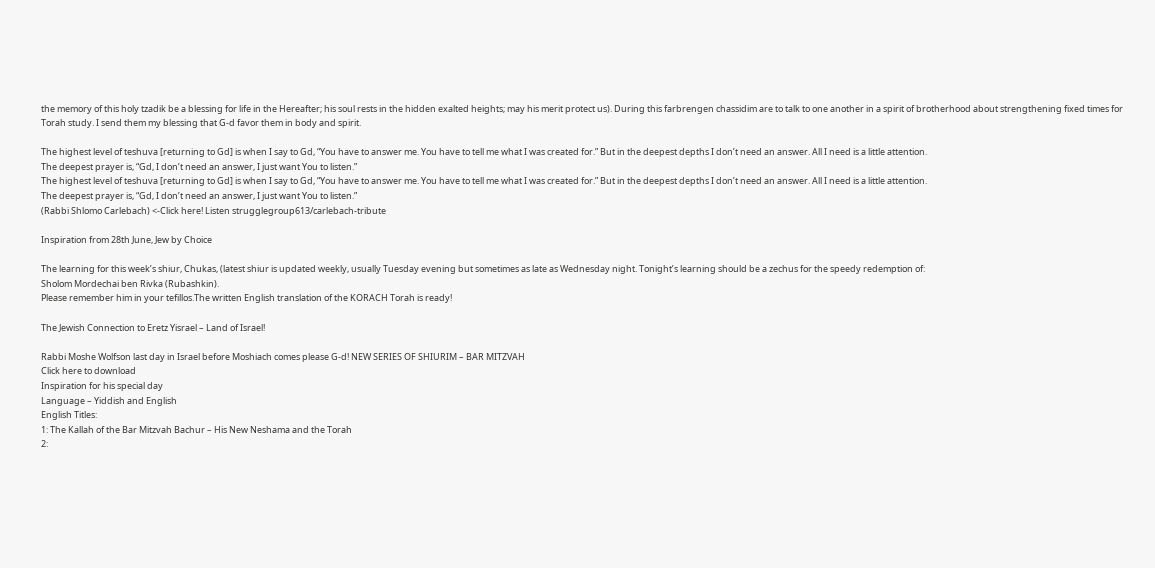the memory of this holy tzadik be a blessing for life in the Hereafter; his soul rests in the hidden exalted heights; may his merit protect us). During this farbrengen chassidim are to talk to one another in a spirit of brotherhood about strengthening fixed times for Torah study. I send them my blessing that G-d favor them in body and spirit.

The highest level of teshuva [returning to Gd] is when I say to Gd, “You have to answer me. You have to tell me what I was created for.” But in the deepest depths I don’t need an answer. All I need is a little attention.
The deepest prayer is, “Gd, I don’t need an answer, I just want You to listen.”
The highest level of teshuva [returning to Gd] is when I say to Gd, “You have to answer me. You have to tell me what I was created for.” But in the deepest depths I don’t need an answer. All I need is a little attention.
The deepest prayer is, “Gd, I don’t need an answer, I just want You to listen.”
(Rabbi Shlomo Carlebach) <-Click here! Listen strugglegroup613/carlebach-tribute

Inspiration from 28th June, Jew by Choice

The learning for this week’s shiur, Chukas, (latest shiur is updated weekly, usually Tuesday evening but sometimes as late as Wednesday night. Tonight’s learning should be a zechus for the speedy redemption of:
Sholom Mordechai ben Rivka (Rubashkin).
Please remember him in your tefillos.The written English translation of the KORACH Torah is ready!

The Jewish Connection to Eretz Yisrael – Land of Israel!

Rabbi Moshe Wolfson last day in Israel before Moshiach comes please G-d! NEW SERIES OF SHIURIM – BAR MITZVAH
Click here to download
Inspiration for his special day
Language – Yiddish and English
English Titles:
1: The Kallah of the Bar Mitzvah Bachur – His New Neshama and the Torah
2: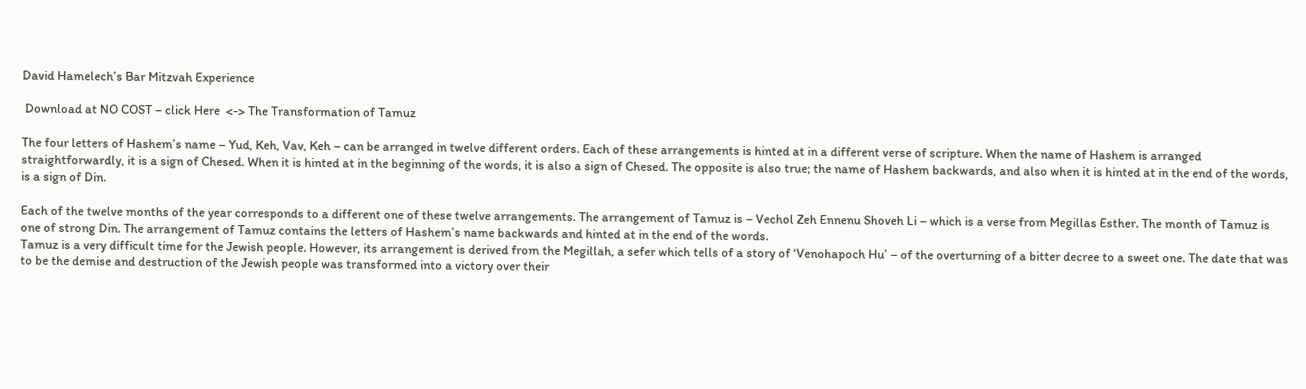David Hamelech’s Bar Mitzvah Experience

 Download at NO COST – click Here  <-> The Transformation of Tamuz

The four letters of Hashem’s name – Yud, Keh, Vav, Keh – can be arranged in twelve different orders. Each of these arrangements is hinted at in a different verse of scripture. When the name of Hashem is arranged straightforwardly, it is a sign of Chesed. When it is hinted at in the beginning of the words, it is also a sign of Chesed. The opposite is also true; the name of Hashem backwards, and also when it is hinted at in the end of the words, is a sign of Din.

Each of the twelve months of the year corresponds to a different one of these twelve arrangements. The arrangement of Tamuz is – Vechol Zeh Ennenu Shoveh Li – which is a verse from Megillas Esther. The month of Tamuz is one of strong Din. The arrangement of Tamuz contains the letters of Hashem’s name backwards and hinted at in the end of the words.
Tamuz is a very difficult time for the Jewish people. However, its arrangement is derived from the Megillah, a sefer which tells of a story of ‘Venohapoch Hu’ – of the overturning of a bitter decree to a sweet one. The date that was to be the demise and destruction of the Jewish people was transformed into a victory over their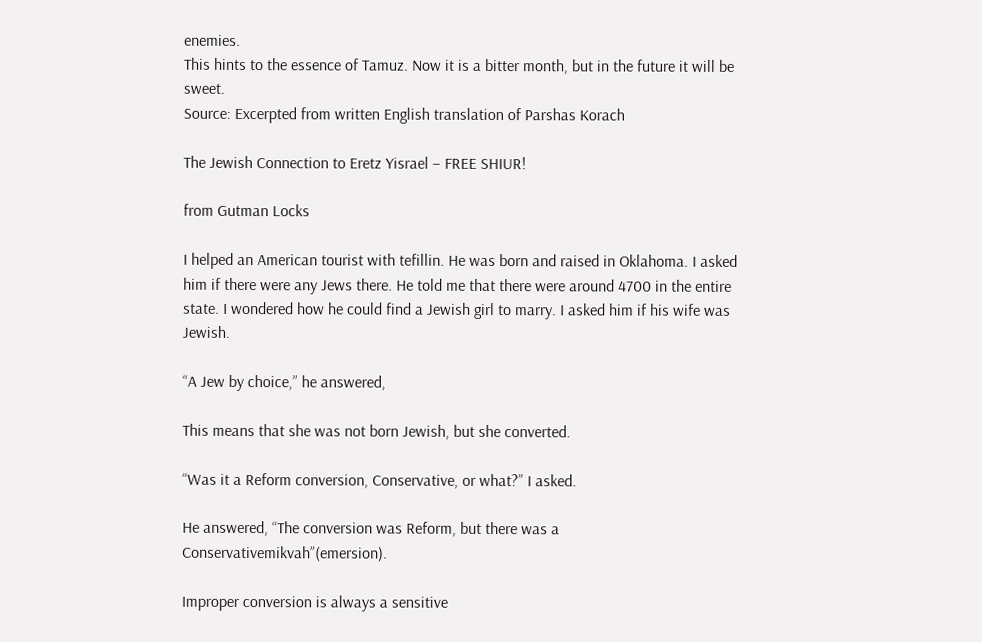enemies.
This hints to the essence of Tamuz. Now it is a bitter month, but in the future it will be sweet.
Source: Excerpted from written English translation of Parshas Korach

The Jewish Connection to Eretz Yisrael – FREE SHIUR!

from Gutman Locks

I helped an American tourist with tefillin. He was born and raised in Oklahoma. I asked him if there were any Jews there. He told me that there were around 4700 in the entire state. I wondered how he could find a Jewish girl to marry. I asked him if his wife was Jewish.

“A Jew by choice,” he answered,

This means that she was not born Jewish, but she converted.

“Was it a Reform conversion, Conservative, or what?” I asked.

He answered, “The conversion was Reform, but there was a Conservativemikvah”(emersion).

Improper conversion is always a sensitive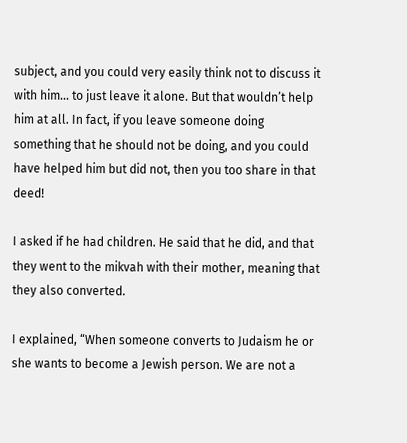subject, and you could very easily think not to discuss it with him… to just leave it alone. But that wouldn’t help him at all. In fact, if you leave someone doing something that he should not be doing, and you could have helped him but did not, then you too share in that deed!

I asked if he had children. He said that he did, and that they went to the mikvah with their mother, meaning that they also converted.

I explained, “When someone converts to Judaism he or she wants to become a Jewish person. We are not a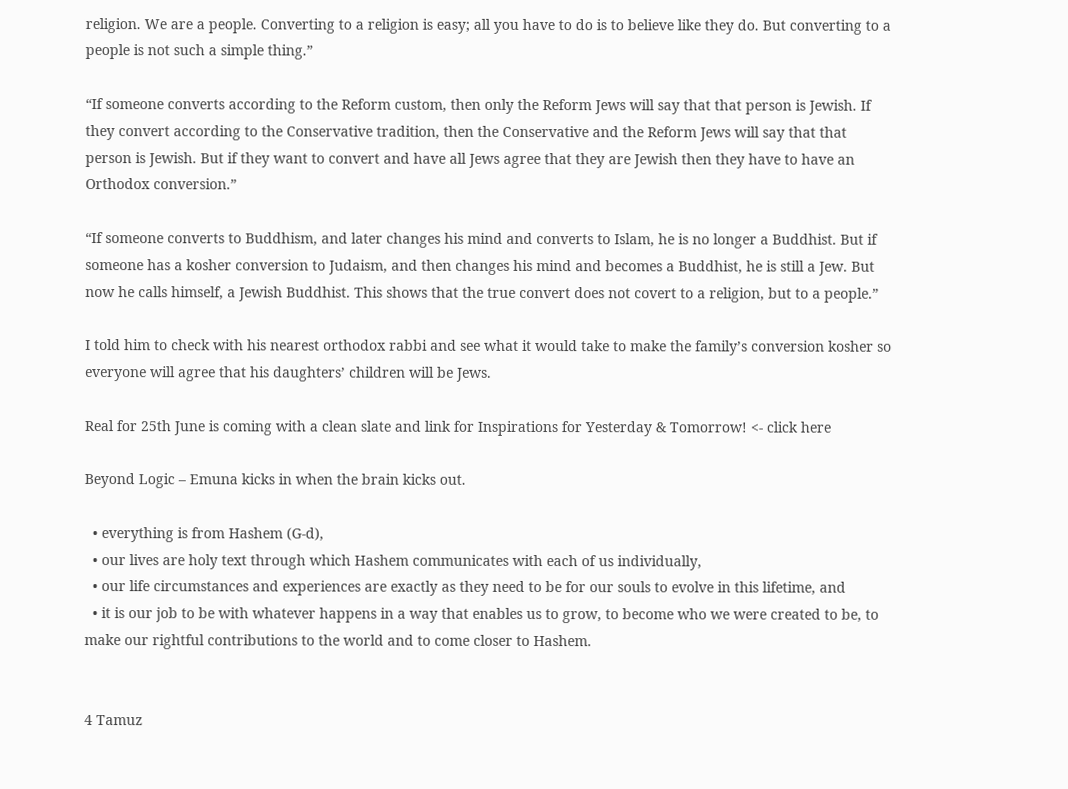religion. We are a people. Converting to a religion is easy; all you have to do is to believe like they do. But converting to a people is not such a simple thing.”

“If someone converts according to the Reform custom, then only the Reform Jews will say that that person is Jewish. If they convert according to the Conservative tradition, then the Conservative and the Reform Jews will say that that person is Jewish. But if they want to convert and have all Jews agree that they are Jewish then they have to have an Orthodox conversion.”

“If someone converts to Buddhism, and later changes his mind and converts to Islam, he is no longer a Buddhist. But if someone has a kosher conversion to Judaism, and then changes his mind and becomes a Buddhist, he is still a Jew. But now he calls himself, a Jewish Buddhist. This shows that the true convert does not covert to a religion, but to a people.”

I told him to check with his nearest orthodox rabbi and see what it would take to make the family’s conversion kosher so everyone will agree that his daughters’ children will be Jews.

Real for 25th June is coming with a clean slate and link for Inspirations for Yesterday & Tomorrow! <- click here

Beyond Logic – Emuna kicks in when the brain kicks out.

  • everything is from Hashem (G-d),
  • our lives are holy text through which Hashem communicates with each of us individually,
  • our life circumstances and experiences are exactly as they need to be for our souls to evolve in this lifetime, and
  • it is our job to be with whatever happens in a way that enables us to grow, to become who we were created to be, to make our rightful contributions to the world and to come closer to Hashem.


4 Tamuz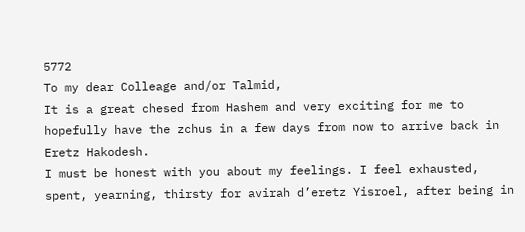5772
To my dear Colleage and/or Talmid,
It is a great chesed from Hashem and very exciting for me to hopefully have the zchus in a few days from now to arrive back in Eretz Hakodesh.
I must be honest with you about my feelings. I feel exhausted, spent, yearning, thirsty for avirah d’eretz Yisroel, after being in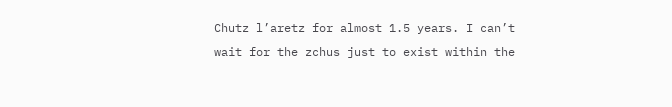Chutz l’aretz for almost 1.5 years. I can’t wait for the zchus just to exist within the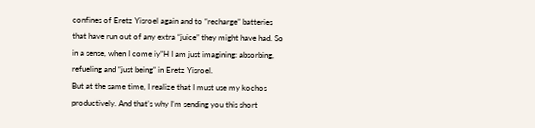confines of Eretz Yisroel again and to “recharge” batteries that have run out of any extra “juice” they might have had. So in a sense, when I come iy”H I am just imagining: absorbing, refueling and “just being” in Eretz Yisroel.
But at the same time, I realize that I must use my kochos productively. And that’s why I’m sending you this short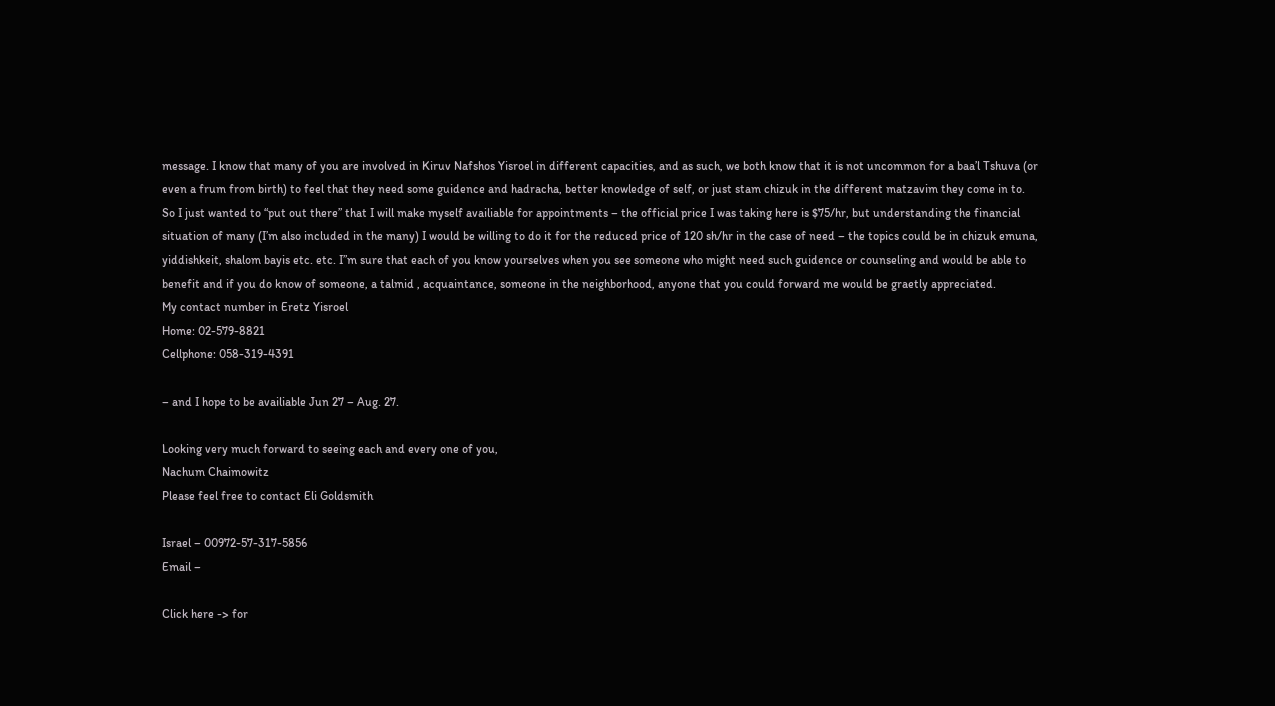message. I know that many of you are involved in Kiruv Nafshos Yisroel in different capacities, and as such, we both know that it is not uncommon for a baa’l Tshuva (or even a frum from birth) to feel that they need some guidence and hadracha, better knowledge of self, or just stam chizuk in the different matzavim they come in to.
So I just wanted to “put out there” that I will make myself availiable for appointments – the official price I was taking here is $75/hr, but understanding the financial situation of many (I’m also included in the many) I would be willing to do it for the reduced price of 120 sh/hr in the case of need – the topics could be in chizuk emuna, yiddishkeit, shalom bayis etc. etc. I”m sure that each of you know yourselves when you see someone who might need such guidence or counseling and would be able to benefit and if you do know of someone, a talmid , acquaintance, someone in the neighborhood, anyone that you could forward me would be graetly appreciated.
My contact number in Eretz Yisroel
Home: 02-579-8821
Cellphone: 058-319-4391

– and I hope to be availiable Jun 27 – Aug. 27.

Looking very much forward to seeing each and every one of you,
Nachum Chaimowitz
Please feel free to contact Eli Goldsmith

Israel – 00972-57-317-5856
Email –

Click here -> for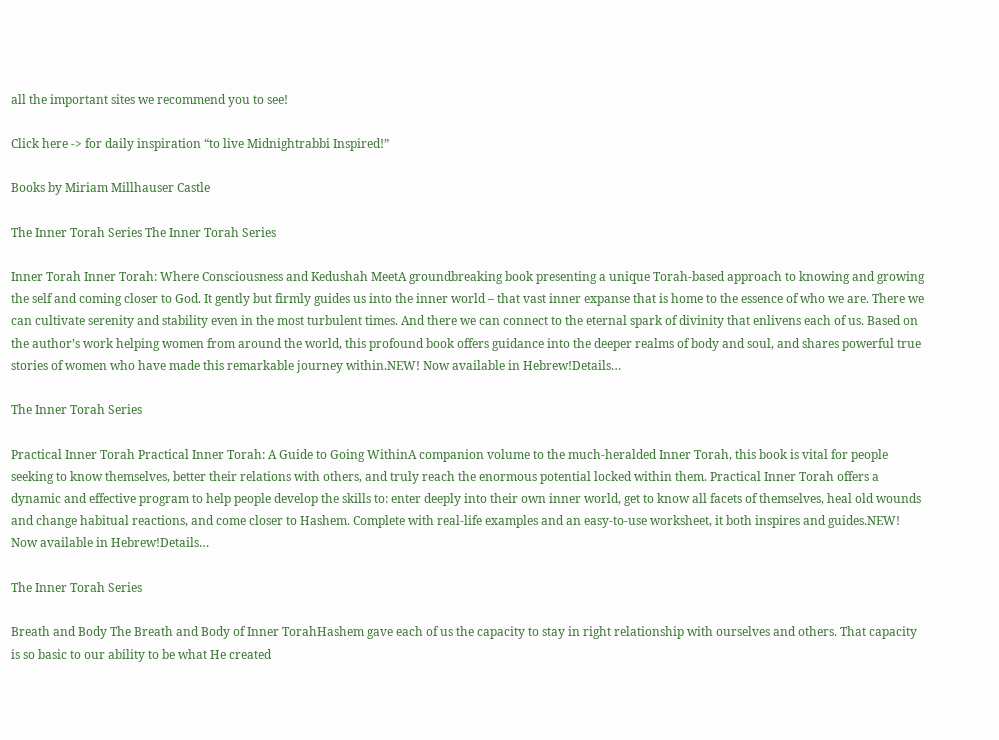all the important sites we recommend you to see!

Click here -> for daily inspiration “to live Midnightrabbi Inspired!”

Books by Miriam Millhauser Castle

The Inner Torah Series The Inner Torah Series

Inner Torah Inner Torah: Where Consciousness and Kedushah MeetA groundbreaking book presenting a unique Torah-based approach to knowing and growing the self and coming closer to God. It gently but firmly guides us into the inner world – that vast inner expanse that is home to the essence of who we are. There we can cultivate serenity and stability even in the most turbulent times. And there we can connect to the eternal spark of divinity that enlivens each of us. Based on the author’s work helping women from around the world, this profound book offers guidance into the deeper realms of body and soul, and shares powerful true stories of women who have made this remarkable journey within.NEW! Now available in Hebrew!Details…

The Inner Torah Series

Practical Inner Torah Practical Inner Torah: A Guide to Going WithinA companion volume to the much-heralded Inner Torah, this book is vital for people seeking to know themselves, better their relations with others, and truly reach the enormous potential locked within them. Practical Inner Torah offers a dynamic and effective program to help people develop the skills to: enter deeply into their own inner world, get to know all facets of themselves, heal old wounds and change habitual reactions, and come closer to Hashem. Complete with real-life examples and an easy-to-use worksheet, it both inspires and guides.NEW! Now available in Hebrew!Details…

The Inner Torah Series

Breath and Body The Breath and Body of Inner TorahHashem gave each of us the capacity to stay in right relationship with ourselves and others. That capacity is so basic to our ability to be what He created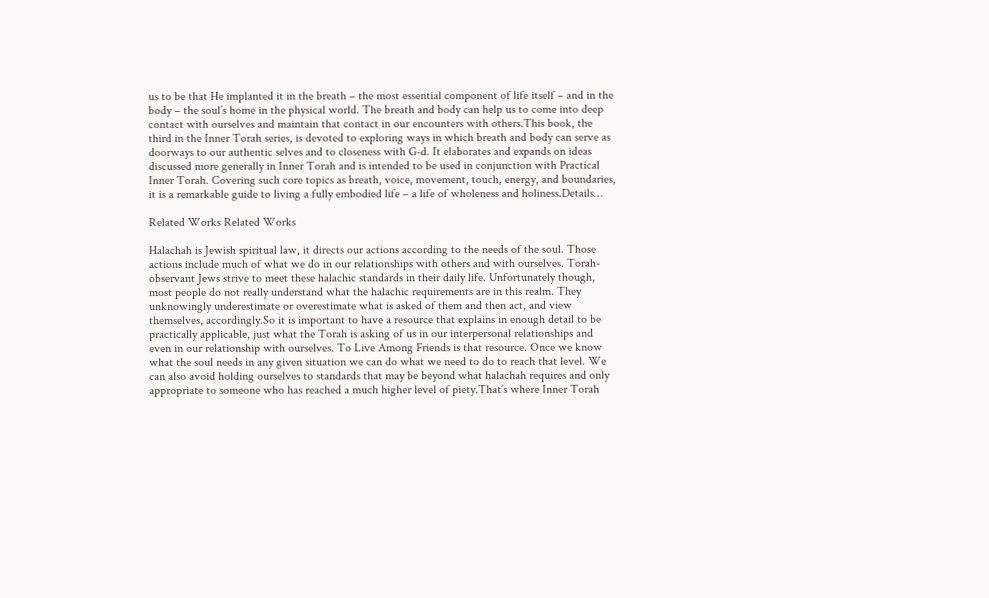us to be that He implanted it in the breath – the most essential component of life itself – and in the body – the soul’s home in the physical world. The breath and body can help us to come into deep contact with ourselves and maintain that contact in our encounters with others.This book, the third in the Inner Torah series, is devoted to exploring ways in which breath and body can serve as doorways to our authentic selves and to closeness with G-d. It elaborates and expands on ideas discussed more generally in Inner Torah and is intended to be used in conjunction with Practical Inner Torah. Covering such core topics as breath, voice, movement, touch, energy, and boundaries, it is a remarkable guide to living a fully embodied life – a life of wholeness and holiness.Details…

Related Works Related Works

Halachah is Jewish spiritual law, it directs our actions according to the needs of the soul. Those actions include much of what we do in our relationships with others and with ourselves. Torah-observant Jews strive to meet these halachic standards in their daily life. Unfortunately though, most people do not really understand what the halachic requirements are in this realm. They unknowingly underestimate or overestimate what is asked of them and then act, and view themselves, accordingly.So it is important to have a resource that explains in enough detail to be practically applicable, just what the Torah is asking of us in our interpersonal relationships and even in our relationship with ourselves. To Live Among Friends is that resource. Once we know what the soul needs in any given situation we can do what we need to do to reach that level. We can also avoid holding ourselves to standards that may be beyond what halachah requires and only appropriate to someone who has reached a much higher level of piety.That’s where Inner Torah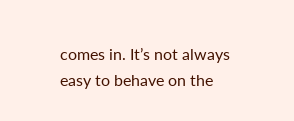comes in. It’s not always easy to behave on the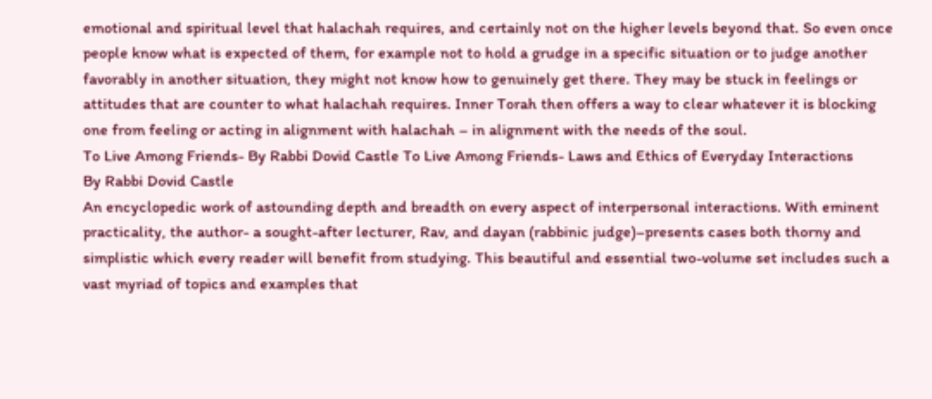emotional and spiritual level that halachah requires, and certainly not on the higher levels beyond that. So even once people know what is expected of them, for example not to hold a grudge in a specific situation or to judge another favorably in another situation, they might not know how to genuinely get there. They may be stuck in feelings or attitudes that are counter to what halachah requires. Inner Torah then offers a way to clear whatever it is blocking one from feeling or acting in alignment with halachah – in alignment with the needs of the soul.
To Live Among Friends- By Rabbi Dovid Castle To Live Among Friends- Laws and Ethics of Everyday Interactions
By Rabbi Dovid Castle
An encyclopedic work of astounding depth and breadth on every aspect of interpersonal interactions. With eminent practicality, the author- a sought-after lecturer, Rav, and dayan (rabbinic judge)–presents cases both thorny and simplistic which every reader will benefit from studying. This beautiful and essential two-volume set includes such a vast myriad of topics and examples that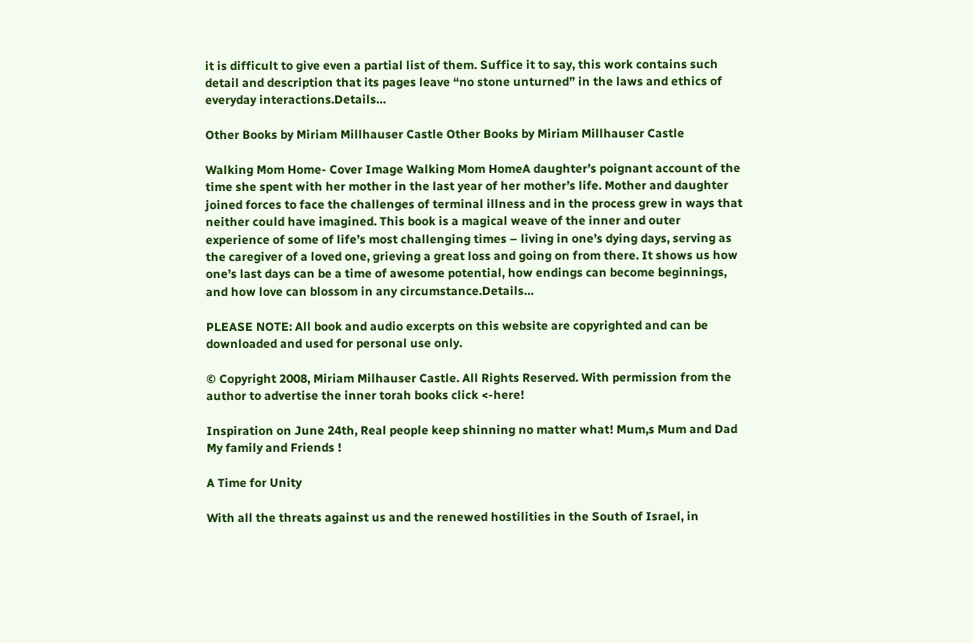it is difficult to give even a partial list of them. Suffice it to say, this work contains such detail and description that its pages leave “no stone unturned” in the laws and ethics of everyday interactions.Details…

Other Books by Miriam Millhauser Castle Other Books by Miriam Millhauser Castle

Walking Mom Home- Cover Image Walking Mom HomeA daughter’s poignant account of the time she spent with her mother in the last year of her mother’s life. Mother and daughter joined forces to face the challenges of terminal illness and in the process grew in ways that neither could have imagined. This book is a magical weave of the inner and outer experience of some of life’s most challenging times – living in one’s dying days, serving as the caregiver of a loved one, grieving a great loss and going on from there. It shows us how one’s last days can be a time of awesome potential, how endings can become beginnings, and how love can blossom in any circumstance.Details…

PLEASE NOTE: All book and audio excerpts on this website are copyrighted and can be downloaded and used for personal use only.

© Copyright 2008, Miriam Milhauser Castle. All Rights Reserved. With permission from the author to advertise the inner torah books click <-here!

Inspiration on June 24th, Real people keep shinning no matter what! Mum,s Mum and Dad My family and Friends !

A Time for Unity

With all the threats against us and the renewed hostilities in the South of Israel, in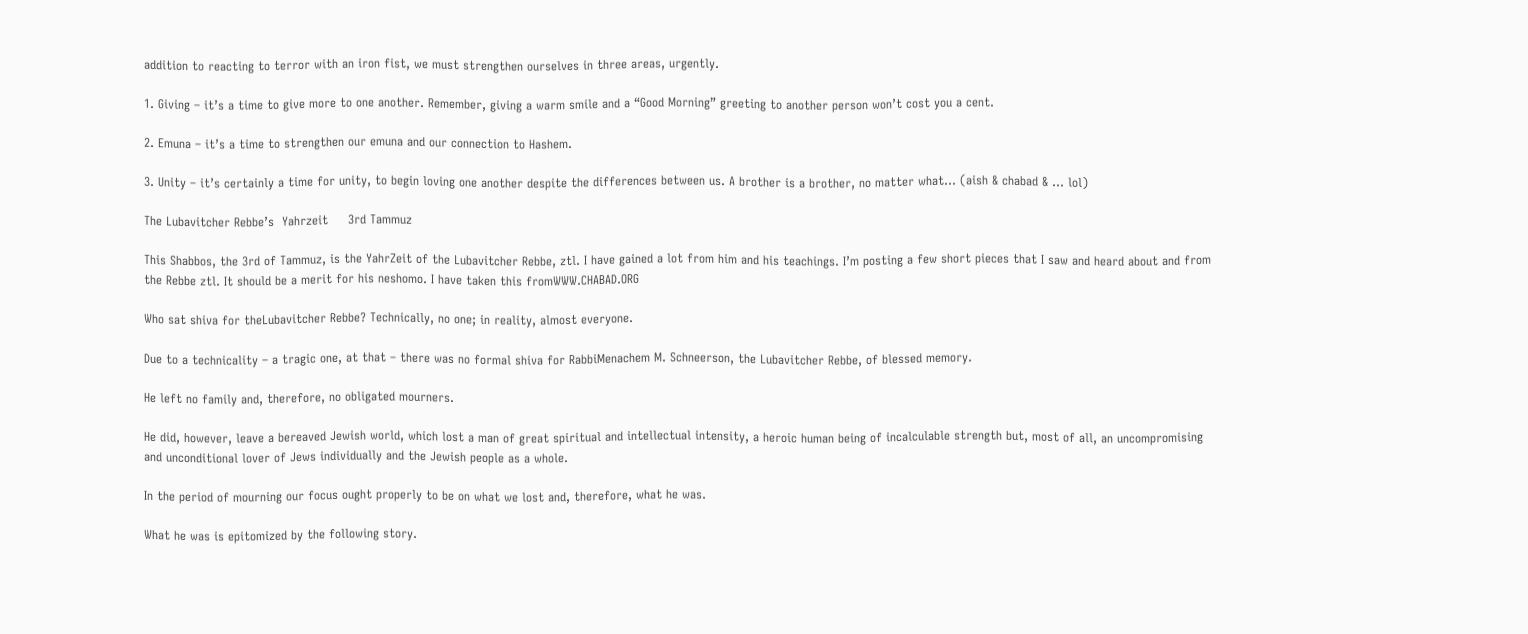addition to reacting to terror with an iron fist, we must strengthen ourselves in three areas, urgently.

1. Giving – it’s a time to give more to one another. Remember, giving a warm smile and a “Good Morning” greeting to another person won’t cost you a cent.

2. Emuna – it’s a time to strengthen our emuna and our connection to Hashem.

3. Unity – it’s certainly a time for unity, to begin loving one another despite the differences between us. A brother is a brother, no matter what… (aish & chabad & … lol)

The Lubavitcher Rebbe’s  Yahrzeit     3rd Tammuz

This Shabbos, the 3rd of Tammuz, is the YahrZeit of the Lubavitcher Rebbe, ztl. I have gained a lot from him and his teachings. I’m posting a few short pieces that I saw and heard about and from the Rebbe ztl. It should be a merit for his neshomo. I have taken this fromWWW.CHABAD.ORG

Who sat shiva for theLubavitcher Rebbe? Technically, no one; in reality, almost everyone.

Due to a technicality – a tragic one, at that – there was no formal shiva for RabbiMenachem M. Schneerson, the Lubavitcher Rebbe, of blessed memory.

He left no family and, therefore, no obligated mourners.

He did, however, leave a bereaved Jewish world, which lost a man of great spiritual and intellectual intensity, a heroic human being of incalculable strength but, most of all, an uncompromising and unconditional lover of Jews individually and the Jewish people as a whole.

In the period of mourning our focus ought properly to be on what we lost and, therefore, what he was.

What he was is epitomized by the following story.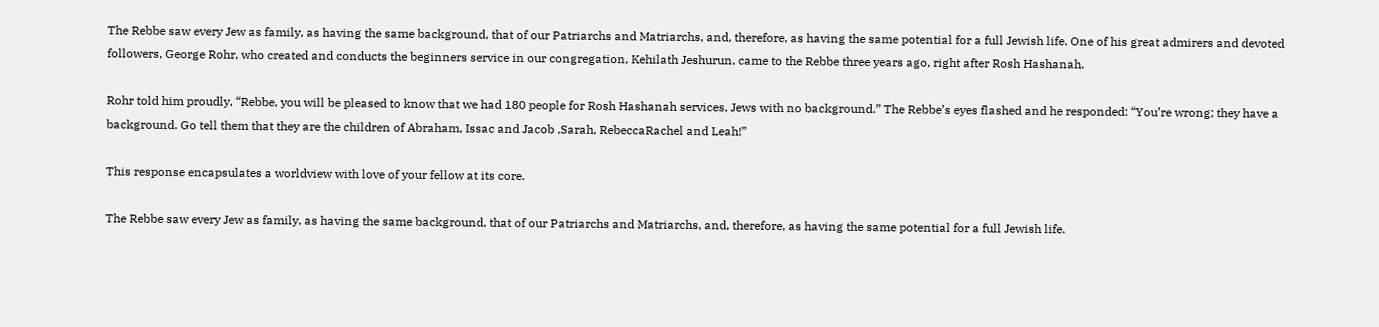The Rebbe saw every Jew as family, as having the same background, that of our Patriarchs and Matriarchs, and, therefore, as having the same potential for a full Jewish life. One of his great admirers and devoted followers, George Rohr, who created and conducts the beginners service in our congregation, Kehilath Jeshurun, came to the Rebbe three years ago, right after Rosh Hashanah.

Rohr told him proudly, “Rebbe, you will be pleased to know that we had 180 people for Rosh Hashanah services, Jews with no background.” The Rebbe’s eyes flashed and he responded: “You’re wrong; they have a background. Go tell them that they are the children of Abraham, Issac and Jacob ,Sarah, RebeccaRachel and Leah!”

This response encapsulates a worldview with love of your fellow at its core.

The Rebbe saw every Jew as family, as having the same background, that of our Patriarchs and Matriarchs, and, therefore, as having the same potential for a full Jewish life.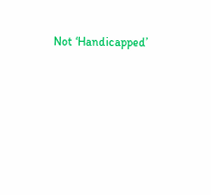Not ‘Handicapped’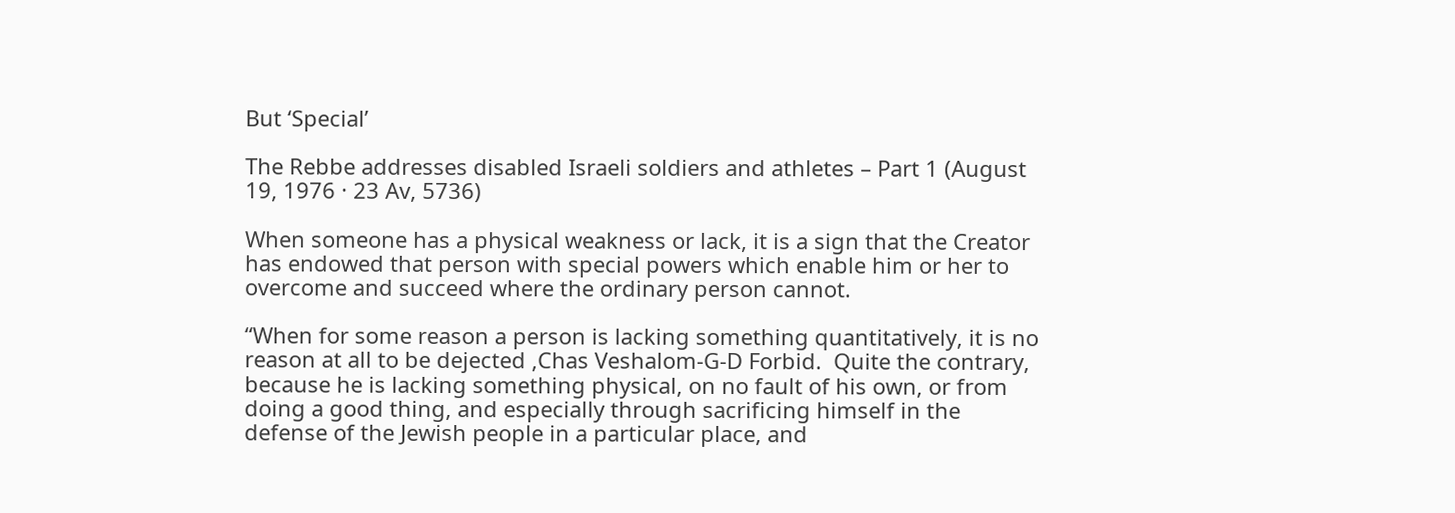But ‘Special’

The Rebbe addresses disabled Israeli soldiers and athletes – Part 1 (August 19, 1976 · 23 Av, 5736)

When someone has a physical weakness or lack, it is a sign that the Creator has endowed that person with special powers which enable him or her to overcome and succeed where the ordinary person cannot.

“When for some reason a person is lacking something quantitatively, it is no reason at all to be dejected ,Chas Veshalom-G-D Forbid.  Quite the contrary, because he is lacking something physical, on no fault of his own, or from doing a good thing, and especially through sacrificing himself in the defense of the Jewish people in a particular place, and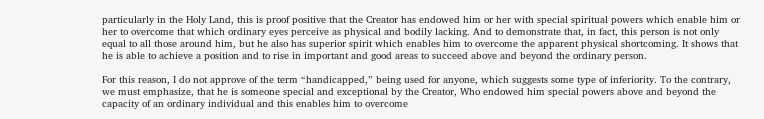particularly in the Holy Land, this is proof positive that the Creator has endowed him or her with special spiritual powers which enable him or her to overcome that which ordinary eyes perceive as physical and bodily lacking. And to demonstrate that, in fact, this person is not only equal to all those around him, but he also has superior spirit which enables him to overcome the apparent physical shortcoming. It shows that he is able to achieve a position and to rise in important and good areas to succeed above and beyond the ordinary person.

For this reason, I do not approve of the term “handicapped,” being used for anyone, which suggests some type of inferiority. To the contrary, we must emphasize, that he is someone special and exceptional by the Creator, Who endowed him special powers above and beyond the capacity of an ordinary individual and this enables him to overcome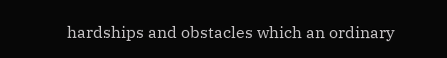hardships and obstacles which an ordinary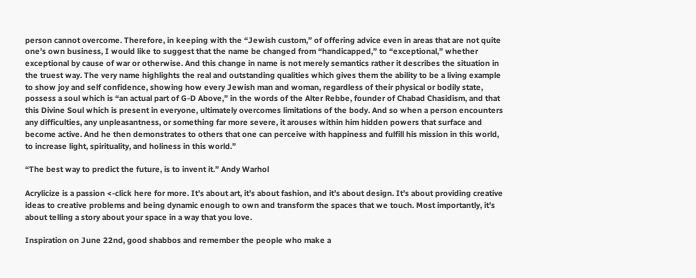person cannot overcome. Therefore, in keeping with the “Jewish custom,” of offering advice even in areas that are not quite one’s own business, I would like to suggest that the name be changed from “handicapped,” to “exceptional,” whether exceptional by cause of war or otherwise. And this change in name is not merely semantics rather it describes the situation in the truest way. The very name highlights the real and outstanding qualities which gives them the ability to be a living example to show joy and self confidence, showing how every Jewish man and woman, regardless of their physical or bodily state, possess a soul which is “an actual part of G-D Above,” in the words of the Alter Rebbe, founder of Chabad Chasidism, and that this Divine Soul which is present in everyone, ultimately overcomes limitations of the body. And so when a person encounters any difficulties, any unpleasantness, or something far more severe, it arouses within him hidden powers that surface and become active. And he then demonstrates to others that one can perceive with happiness and fulfill his mission in this world, to increase light, spirituality, and holiness in this world.”

“The best way to predict the future, is to invent it.” Andy Warhol

Acrylicize is a passion <-click here for more. It’s about art, it’s about fashion, and it’s about design. It’s about providing creative ideas to creative problems and being dynamic enough to own and transform the spaces that we touch. Most importantly, it’s about telling a story about your space in a way that you love.

Inspiration on June 22nd, good shabbos and remember the people who make a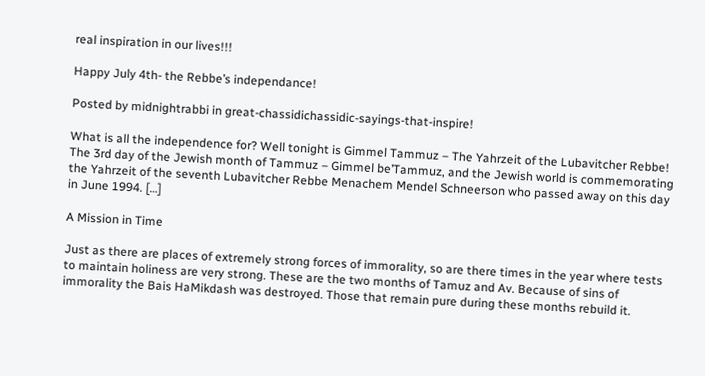real inspiration in our lives!!!

Happy July 4th- the Rebbe’s independance!

Posted by midnightrabbi in great-chassidichassidic-sayings-that-inspire!

What is all the independence for? Well tonight is Gimmel Tammuz – The Yahrzeit of the Lubavitcher Rebbe! The 3rd day of the Jewish month of Tammuz – Gimmel be’Tammuz, and the Jewish world is commemorating the Yahrzeit of the seventh Lubavitcher Rebbe Menachem Mendel Schneerson who passed away on this day in June 1994. […]

A Mission in Time

Just as there are places of extremely strong forces of immorality, so are there times in the year where tests to maintain holiness are very strong. These are the two months of Tamuz and Av. Because of sins of immorality the Bais HaMikdash was destroyed. Those that remain pure during these months rebuild it.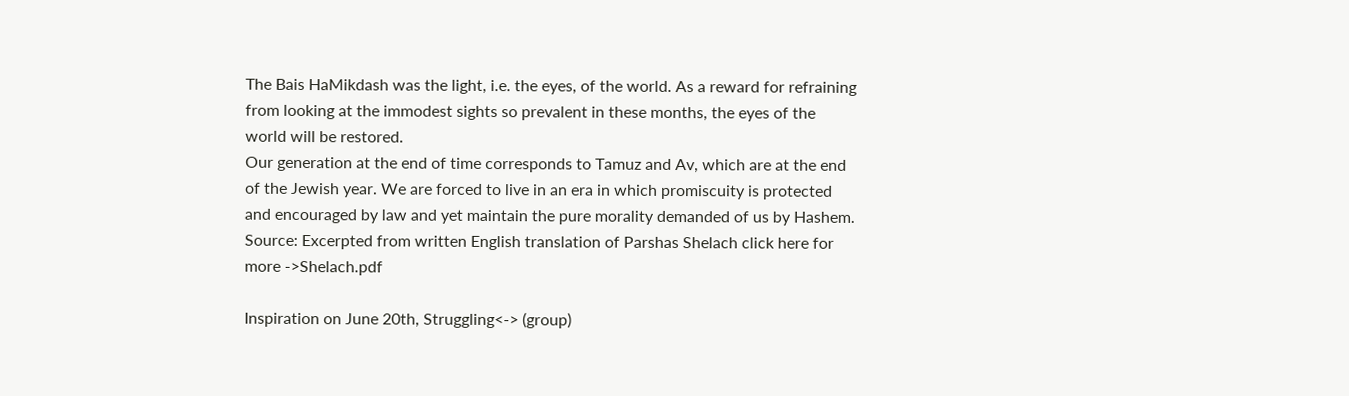The Bais HaMikdash was the light, i.e. the eyes, of the world. As a reward for refraining from looking at the immodest sights so prevalent in these months, the eyes of the world will be restored.
Our generation at the end of time corresponds to Tamuz and Av, which are at the end of the Jewish year. We are forced to live in an era in which promiscuity is protected and encouraged by law and yet maintain the pure morality demanded of us by Hashem.
Source: Excerpted from written English translation of Parshas Shelach click here for more ->Shelach.pdf

Inspiration on June 20th, Struggling<-> (group)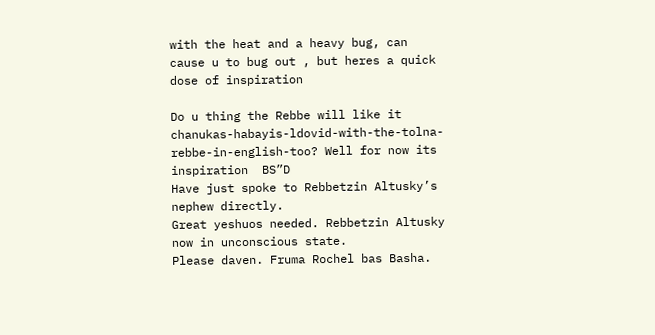with the heat and a heavy bug, can cause u to bug out , but heres a quick dose of inspiration

Do u thing the Rebbe will like it chanukas-habayis-ldovid-with-the-tolna-rebbe-in-english-too? Well for now its inspiration  BS”D
Have just spoke to Rebbetzin Altusky’s nephew directly.
Great yeshuos needed. Rebbetzin Altusky now in unconscious state.
Please daven. Fruma Rochel bas Basha.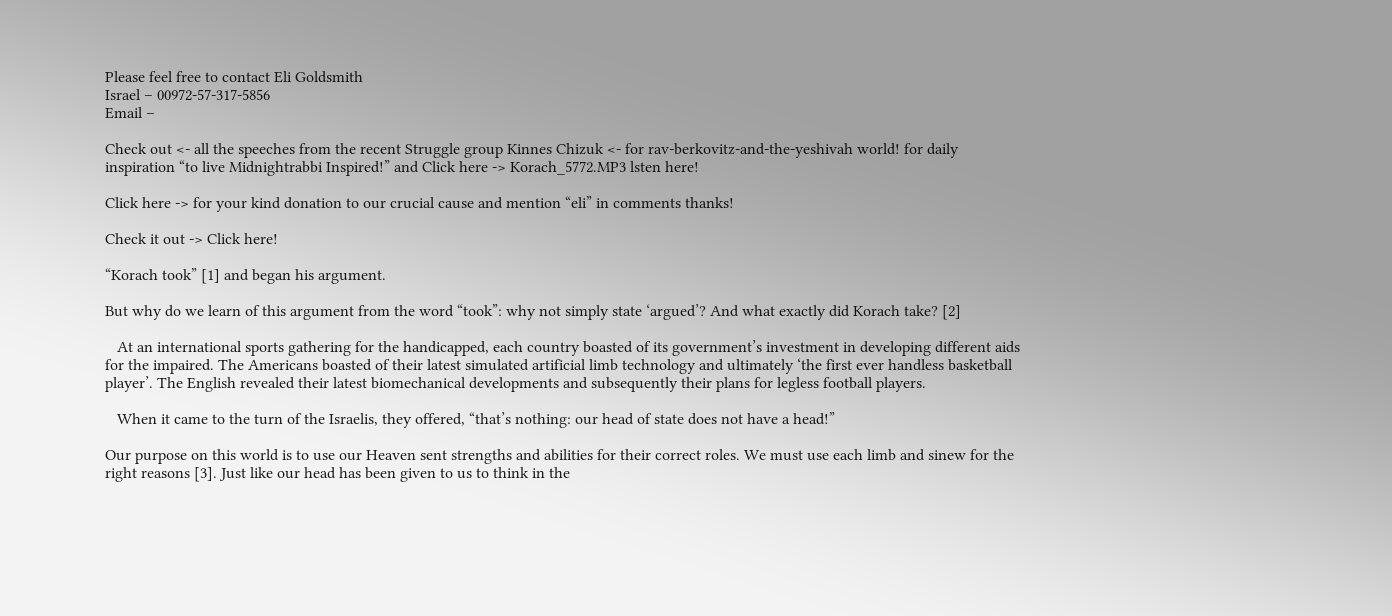Please feel free to contact Eli Goldsmith
Israel – 00972-57-317-5856
Email –

Check out <- all the speeches from the recent Struggle group Kinnes Chizuk <- for rav-berkovitz-and-the-yeshivah world! for daily inspiration “to live Midnightrabbi Inspired!” and Click here -> Korach_5772.MP3 lsten here!

Click here -> for your kind donation to our crucial cause and mention “eli” in comments thanks!

Check it out -> Click here!

“Korach took” [1] and began his argument.

But why do we learn of this argument from the word “took”: why not simply state ‘argued’? And what exactly did Korach take? [2]

   At an international sports gathering for the handicapped, each country boasted of its government’s investment in developing different aids for the impaired. The Americans boasted of their latest simulated artificial limb technology and ultimately ‘the first ever handless basketball player’. The English revealed their latest biomechanical developments and subsequently their plans for legless football players.

   When it came to the turn of the Israelis, they offered, “that’s nothing: our head of state does not have a head!”

Our purpose on this world is to use our Heaven sent strengths and abilities for their correct roles. We must use each limb and sinew for the right reasons [3]. Just like our head has been given to us to think in the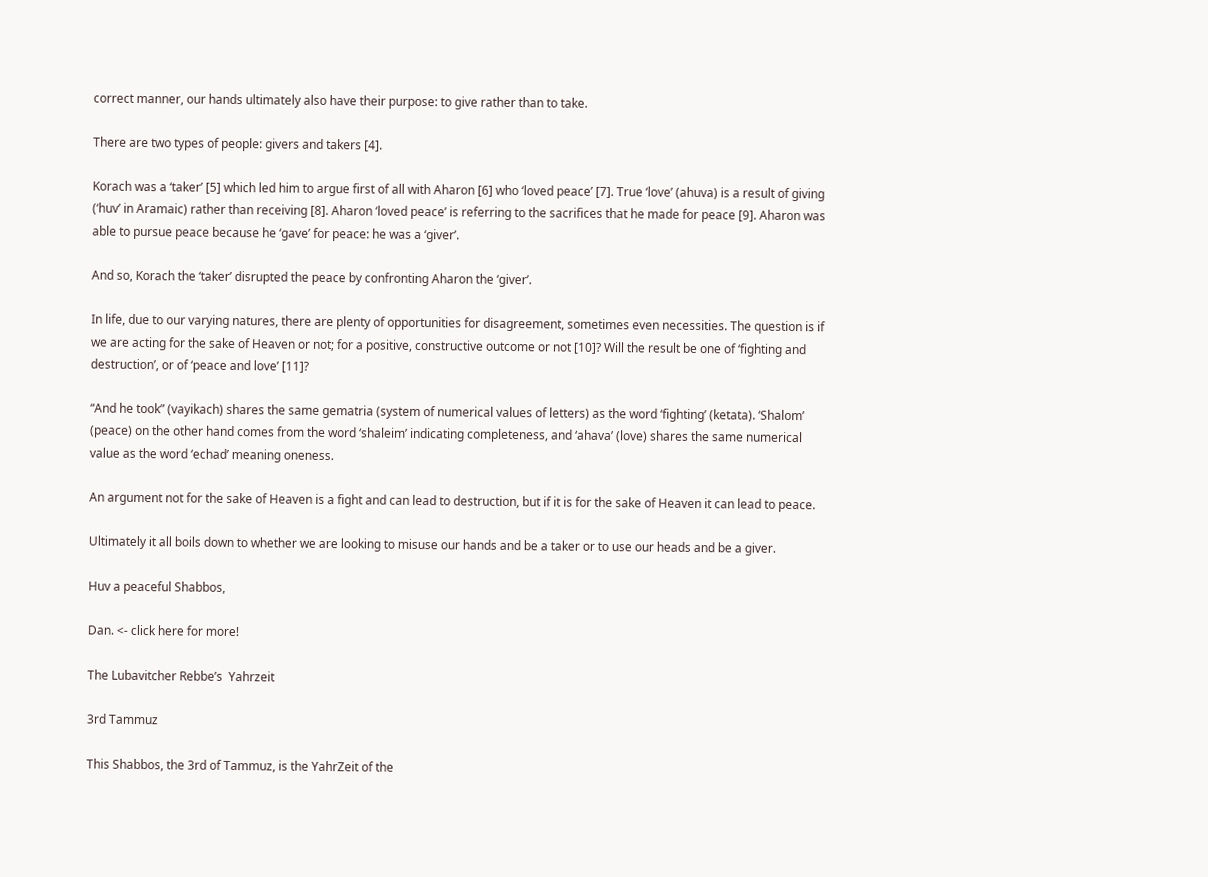correct manner, our hands ultimately also have their purpose: to give rather than to take.

There are two types of people: givers and takers [4].

Korach was a ‘taker’ [5] which led him to argue first of all with Aharon [6] who ‘loved peace’ [7]. True ‘love’ (ahuva) is a result of giving (‘huv’ in Aramaic) rather than receiving [8]. Aharon ‘loved peace’ is referring to the sacrifices that he made for peace [9]. Aharon was able to pursue peace because he ‘gave’ for peace: he was a ‘giver’.

And so, Korach the ‘taker’ disrupted the peace by confronting Aharon the ‘giver’.

In life, due to our varying natures, there are plenty of opportunities for disagreement, sometimes even necessities. The question is if we are acting for the sake of Heaven or not; for a positive, constructive outcome or not [10]? Will the result be one of ‘fighting and destruction’, or of ‘peace and love’ [11]?

“And he took” (vayikach) shares the same gematria (system of numerical values of letters) as the word ‘fighting’ (ketata). ‘Shalom’ (peace) on the other hand comes from the word ‘shaleim’ indicating completeness, and ‘ahava’ (love) shares the same numerical value as the word ‘echad’ meaning oneness.

An argument not for the sake of Heaven is a fight and can lead to destruction, but if it is for the sake of Heaven it can lead to peace.

Ultimately it all boils down to whether we are looking to misuse our hands and be a taker or to use our heads and be a giver.

Huv a peaceful Shabbos,

Dan. <- click here for more!

The Lubavitcher Rebbe’s  Yahrzeit

3rd Tammuz

This Shabbos, the 3rd of Tammuz, is the YahrZeit of the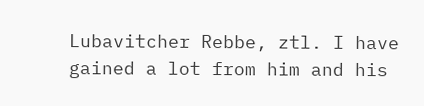Lubavitcher Rebbe, ztl. I have gained a lot from him and his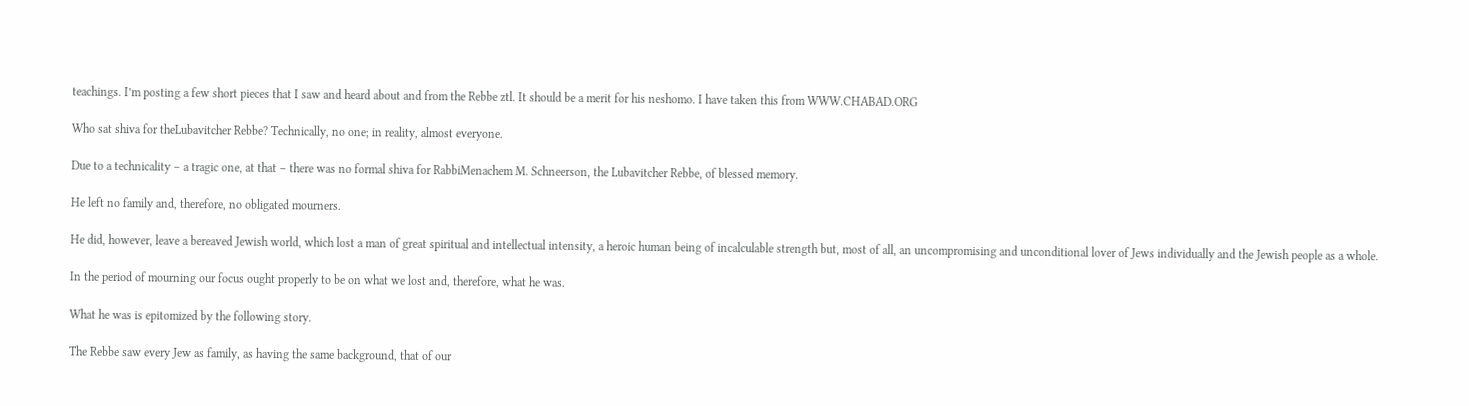teachings. I’m posting a few short pieces that I saw and heard about and from the Rebbe ztl. It should be a merit for his neshomo. I have taken this from WWW.CHABAD.ORG

Who sat shiva for theLubavitcher Rebbe? Technically, no one; in reality, almost everyone.

Due to a technicality – a tragic one, at that – there was no formal shiva for RabbiMenachem M. Schneerson, the Lubavitcher Rebbe, of blessed memory.

He left no family and, therefore, no obligated mourners.

He did, however, leave a bereaved Jewish world, which lost a man of great spiritual and intellectual intensity, a heroic human being of incalculable strength but, most of all, an uncompromising and unconditional lover of Jews individually and the Jewish people as a whole.

In the period of mourning our focus ought properly to be on what we lost and, therefore, what he was.

What he was is epitomized by the following story.

The Rebbe saw every Jew as family, as having the same background, that of our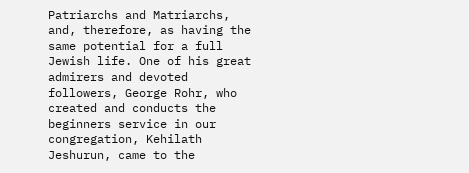Patriarchs and Matriarchs, and, therefore, as having the same potential for a full Jewish life. One of his great admirers and devoted followers, George Rohr, who created and conducts the beginners service in our congregation, Kehilath Jeshurun, came to the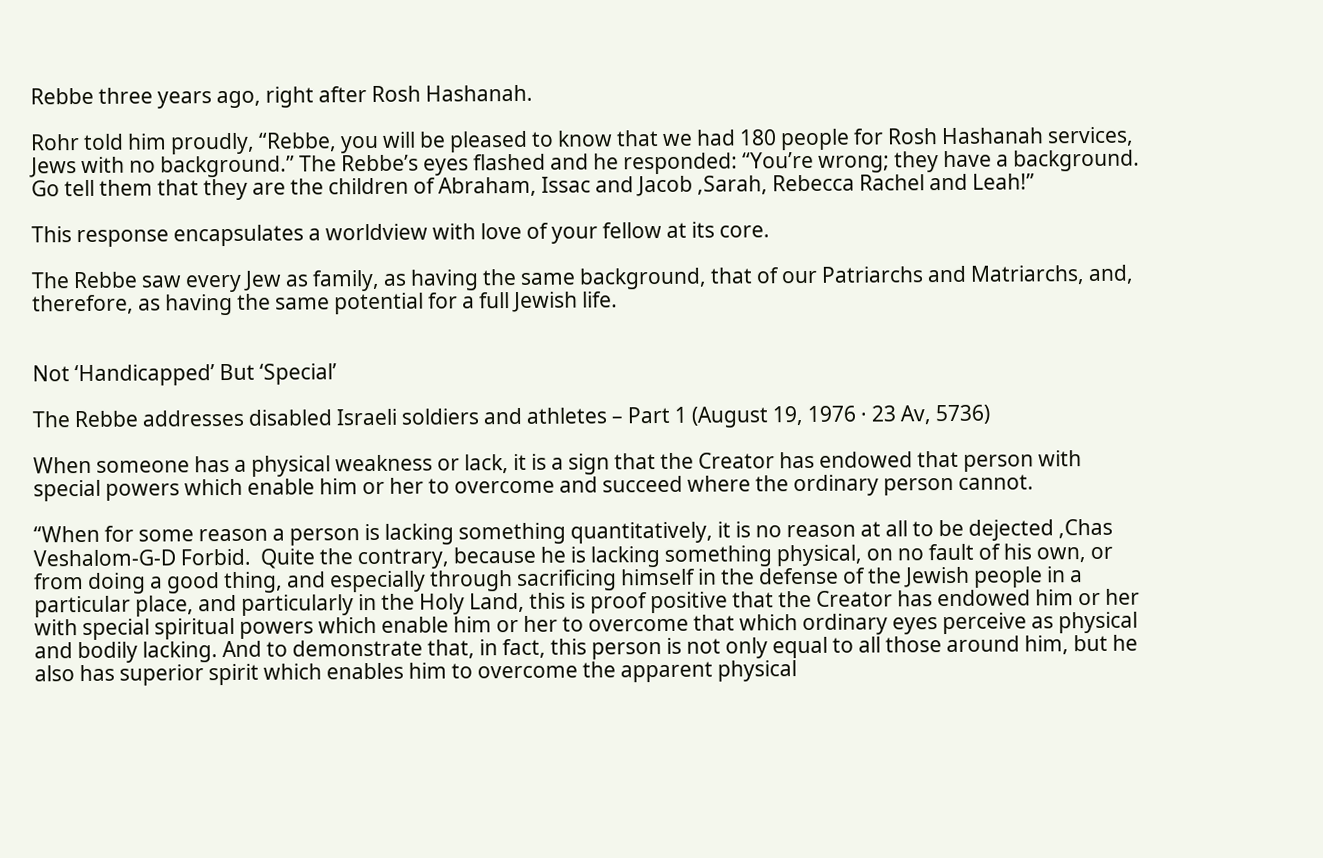Rebbe three years ago, right after Rosh Hashanah.

Rohr told him proudly, “Rebbe, you will be pleased to know that we had 180 people for Rosh Hashanah services, Jews with no background.” The Rebbe’s eyes flashed and he responded: “You’re wrong; they have a background. Go tell them that they are the children of Abraham, Issac and Jacob ,Sarah, Rebecca Rachel and Leah!”

This response encapsulates a worldview with love of your fellow at its core.

The Rebbe saw every Jew as family, as having the same background, that of our Patriarchs and Matriarchs, and, therefore, as having the same potential for a full Jewish life.


Not ‘Handicapped’ But ‘Special’

The Rebbe addresses disabled Israeli soldiers and athletes – Part 1 (August 19, 1976 · 23 Av, 5736)

When someone has a physical weakness or lack, it is a sign that the Creator has endowed that person with special powers which enable him or her to overcome and succeed where the ordinary person cannot.

“When for some reason a person is lacking something quantitatively, it is no reason at all to be dejected ,Chas Veshalom-G-D Forbid.  Quite the contrary, because he is lacking something physical, on no fault of his own, or from doing a good thing, and especially through sacrificing himself in the defense of the Jewish people in a particular place, and particularly in the Holy Land, this is proof positive that the Creator has endowed him or her with special spiritual powers which enable him or her to overcome that which ordinary eyes perceive as physical and bodily lacking. And to demonstrate that, in fact, this person is not only equal to all those around him, but he also has superior spirit which enables him to overcome the apparent physical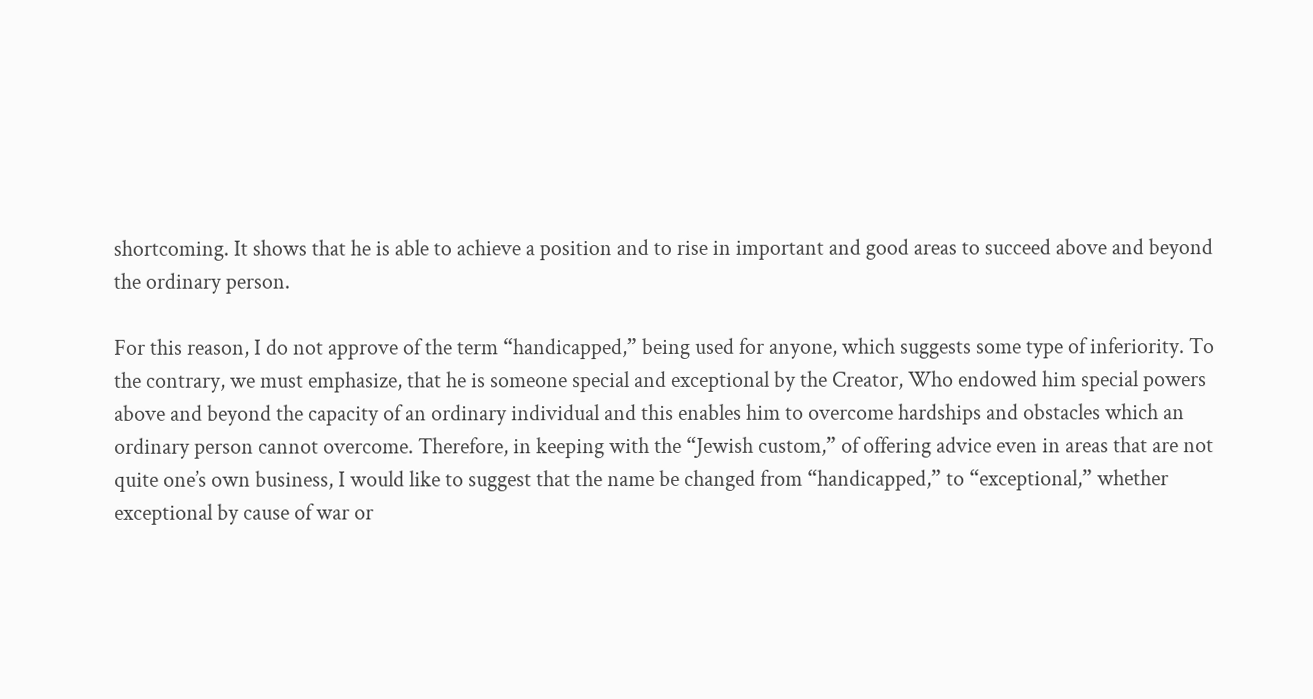shortcoming. It shows that he is able to achieve a position and to rise in important and good areas to succeed above and beyond the ordinary person.

For this reason, I do not approve of the term “handicapped,” being used for anyone, which suggests some type of inferiority. To the contrary, we must emphasize, that he is someone special and exceptional by the Creator, Who endowed him special powers above and beyond the capacity of an ordinary individual and this enables him to overcome hardships and obstacles which an ordinary person cannot overcome. Therefore, in keeping with the “Jewish custom,” of offering advice even in areas that are not quite one’s own business, I would like to suggest that the name be changed from “handicapped,” to “exceptional,” whether exceptional by cause of war or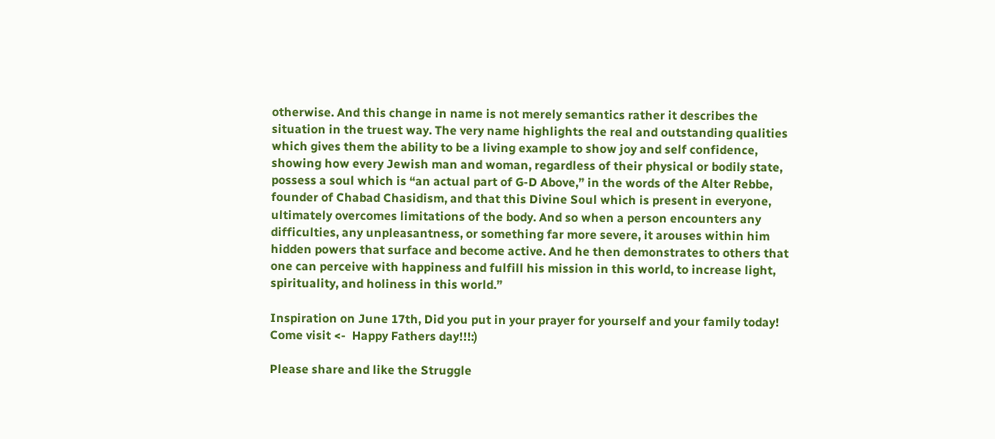otherwise. And this change in name is not merely semantics rather it describes the situation in the truest way. The very name highlights the real and outstanding qualities which gives them the ability to be a living example to show joy and self confidence, showing how every Jewish man and woman, regardless of their physical or bodily state, possess a soul which is “an actual part of G-D Above,” in the words of the Alter Rebbe, founder of Chabad Chasidism, and that this Divine Soul which is present in everyone, ultimately overcomes limitations of the body. And so when a person encounters any difficulties, any unpleasantness, or something far more severe, it arouses within him hidden powers that surface and become active. And he then demonstrates to others that one can perceive with happiness and fulfill his mission in this world, to increase light, spirituality, and holiness in this world.”

Inspiration on June 17th, Did you put in your prayer for yourself and your family today! Come visit <-  Happy Fathers day!!!:)

Please share and like the Struggle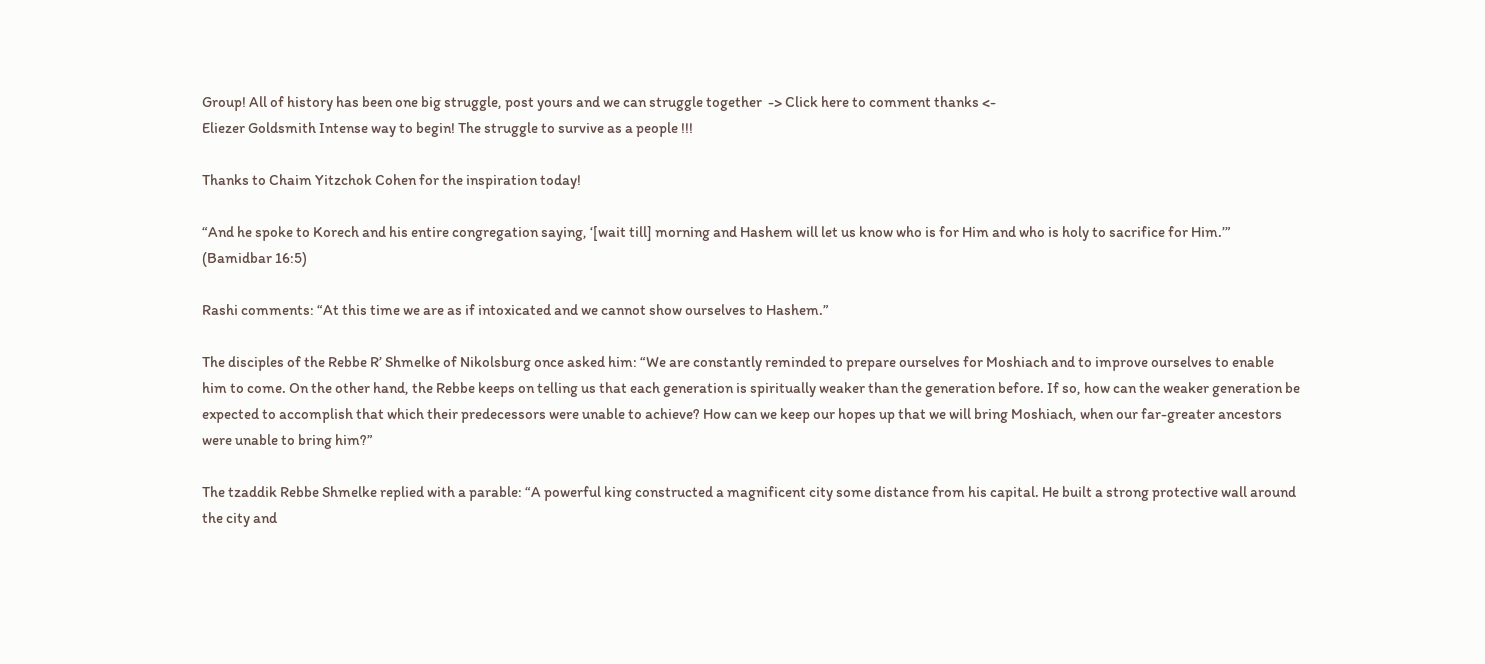Group! All of history has been one big struggle, post yours and we can struggle together  -> Click here to comment thanks <-
Eliezer Goldsmith Intense way to begin! The struggle to survive as a people !!!

Thanks to Chaim Yitzchok Cohen for the inspiration today!

“And he spoke to Korech and his entire congregation saying, ‘[wait till] morning and Hashem will let us know who is for Him and who is holy to sacrifice for Him.’” (Bamidbar 16:5)

Rashi comments: “At this time we are as if intoxicated and we cannot show ourselves to Hashem.”

The disciples of the Rebbe R’ Shmelke of Nikolsburg once asked him: “We are constantly reminded to prepare ourselves for Moshiach and to improve ourselves to enable him to come. On the other hand, the Rebbe keeps on telling us that each generation is spiritually weaker than the generation before. If so, how can the weaker generation be expected to accomplish that which their predecessors were unable to achieve? How can we keep our hopes up that we will bring Moshiach, when our far-greater ancestors were unable to bring him?”

The tzaddik Rebbe Shmelke replied with a parable: “A powerful king constructed a magnificent city some distance from his capital. He built a strong protective wall around the city and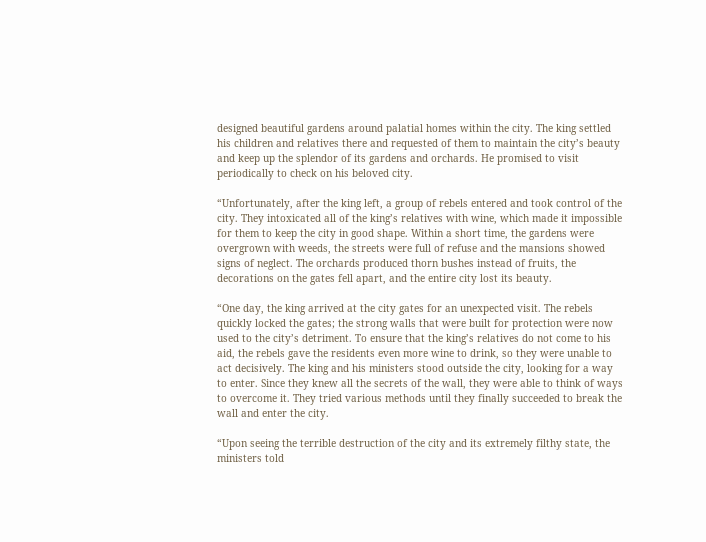designed beautiful gardens around palatial homes within the city. The king settled his children and relatives there and requested of them to maintain the city’s beauty and keep up the splendor of its gardens and orchards. He promised to visit periodically to check on his beloved city.

“Unfortunately, after the king left, a group of rebels entered and took control of the city. They intoxicated all of the king’s relatives with wine, which made it impossible for them to keep the city in good shape. Within a short time, the gardens were overgrown with weeds, the streets were full of refuse and the mansions showed signs of neglect. The orchards produced thorn bushes instead of fruits, the decorations on the gates fell apart, and the entire city lost its beauty.

“One day, the king arrived at the city gates for an unexpected visit. The rebels quickly locked the gates; the strong walls that were built for protection were now used to the city’s detriment. To ensure that the king’s relatives do not come to his aid, the rebels gave the residents even more wine to drink, so they were unable to act decisively. The king and his ministers stood outside the city, looking for a way to enter. Since they knew all the secrets of the wall, they were able to think of ways to overcome it. They tried various methods until they finally succeeded to break the wall and enter the city.

“Upon seeing the terrible destruction of the city and its extremely filthy state, the ministers told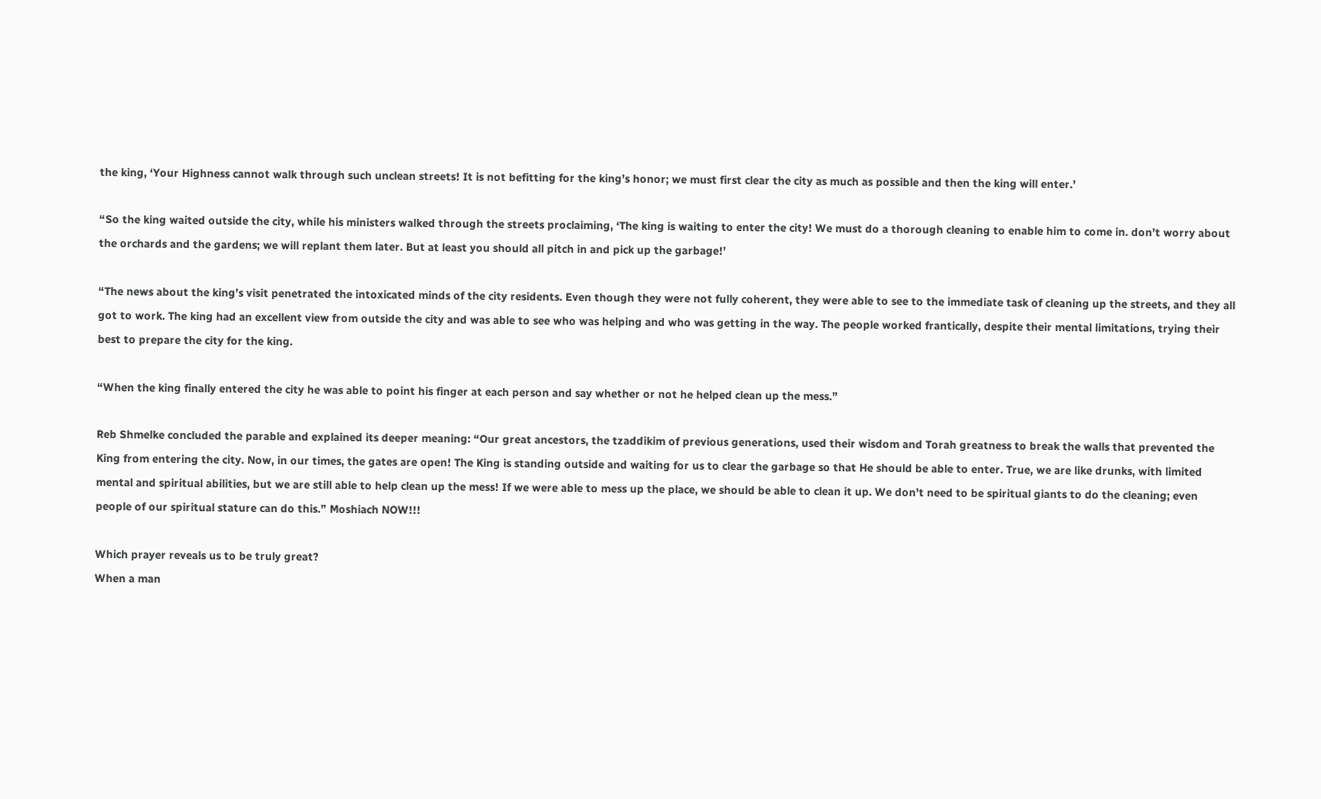the king, ‘Your Highness cannot walk through such unclean streets! It is not befitting for the king’s honor; we must first clear the city as much as possible and then the king will enter.’

“So the king waited outside the city, while his ministers walked through the streets proclaiming, ‘The king is waiting to enter the city! We must do a thorough cleaning to enable him to come in. don’t worry about the orchards and the gardens; we will replant them later. But at least you should all pitch in and pick up the garbage!’

“The news about the king’s visit penetrated the intoxicated minds of the city residents. Even though they were not fully coherent, they were able to see to the immediate task of cleaning up the streets, and they all got to work. The king had an excellent view from outside the city and was able to see who was helping and who was getting in the way. The people worked frantically, despite their mental limitations, trying their best to prepare the city for the king.

“When the king finally entered the city he was able to point his finger at each person and say whether or not he helped clean up the mess.”

Reb Shmelke concluded the parable and explained its deeper meaning: “Our great ancestors, the tzaddikim of previous generations, used their wisdom and Torah greatness to break the walls that prevented the King from entering the city. Now, in our times, the gates are open! The King is standing outside and waiting for us to clear the garbage so that He should be able to enter. True, we are like drunks, with limited mental and spiritual abilities, but we are still able to help clean up the mess! If we were able to mess up the place, we should be able to clean it up. We don’t need to be spiritual giants to do the cleaning; even people of our spiritual stature can do this.” Moshiach NOW!!!

Which prayer reveals us to be truly great?
When a man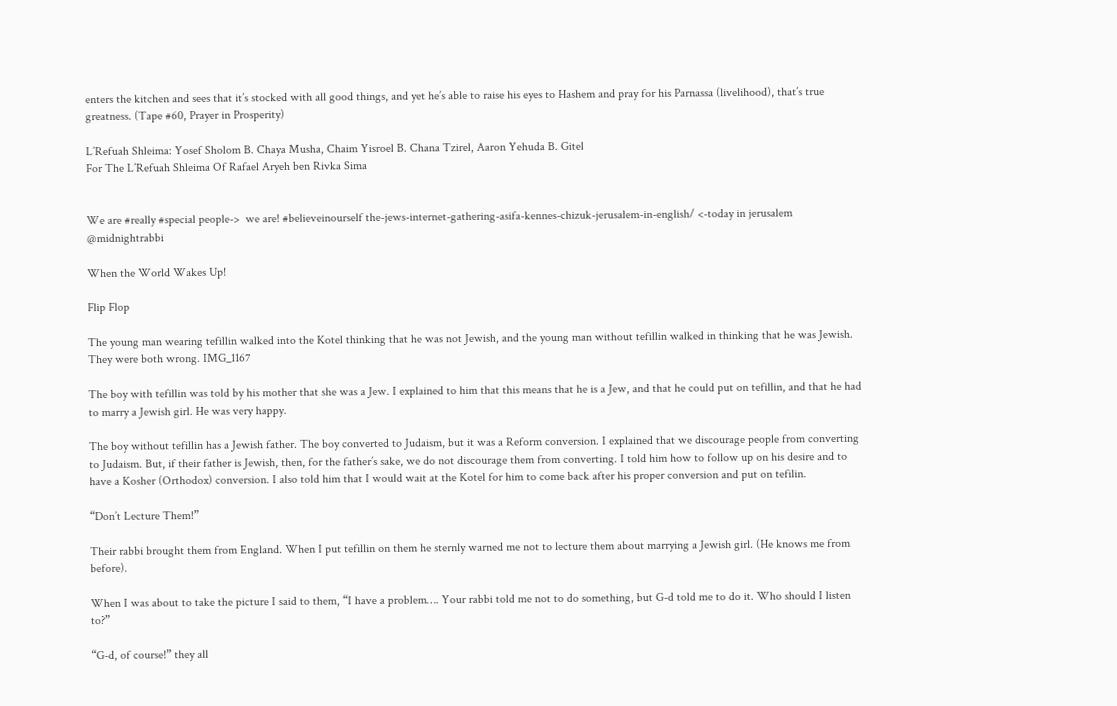enters the kitchen and sees that it’s stocked with all good things, and yet he’s able to raise his eyes to Hashem and pray for his Parnassa (livelihood), that’s true greatness. (Tape #60, Prayer in Prosperity)

L’Refuah Shleima: Yosef Sholom B. Chaya Musha, Chaim Yisroel B. Chana Tzirel, Aaron Yehuda B. Gitel
For The L’Refuah Shleima Of Rafael Aryeh ben Rivka Sima


We are #really #special people->  we are! #believeinourself the-jews-internet-gathering-asifa-kennes-chizuk-jerusalem-in-english/ <-today in jerusalem  @midnightrabbi

When the World Wakes Up!

Flip Flop

The young man wearing tefillin walked into the Kotel thinking that he was not Jewish, and the young man without tefillin walked in thinking that he was Jewish. They were both wrong. IMG_1167

The boy with tefillin was told by his mother that she was a Jew. I explained to him that this means that he is a Jew, and that he could put on tefillin, and that he had to marry a Jewish girl. He was very happy.

The boy without tefillin has a Jewish father. The boy converted to Judaism, but it was a Reform conversion. I explained that we discourage people from converting to Judaism. But, if their father is Jewish, then, for the father’s sake, we do not discourage them from converting. I told him how to follow up on his desire and to have a Kosher (Orthodox) conversion. I also told him that I would wait at the Kotel for him to come back after his proper conversion and put on tefilin.

“Don’t Lecture Them!”

Their rabbi brought them from England. When I put tefillin on them he sternly warned me not to lecture them about marrying a Jewish girl. (He knows me from before).

When I was about to take the picture I said to them, “I have a problem…. Your rabbi told me not to do something, but G-d told me to do it. Who should I listen to?”

“G-d, of course!” they all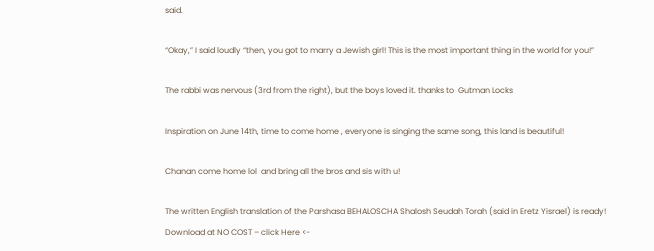said.

“Okay,” I said loudly “then, you got to marry a Jewish girl! This is the most important thing in the world for you!”

The rabbi was nervous (3rd from the right), but the boys loved it. thanks to  Gutman Locks

Inspiration on June 14th, time to come home , everyone is singing the same song, this land is beautiful!

Chanan come home lol  and bring all the bros and sis with u!

The written English translation of the Parshasa BEHALOSCHA Shalosh Seudah Torah (said in Eretz Yisrael) is ready!
Download at NO COST – click Here <-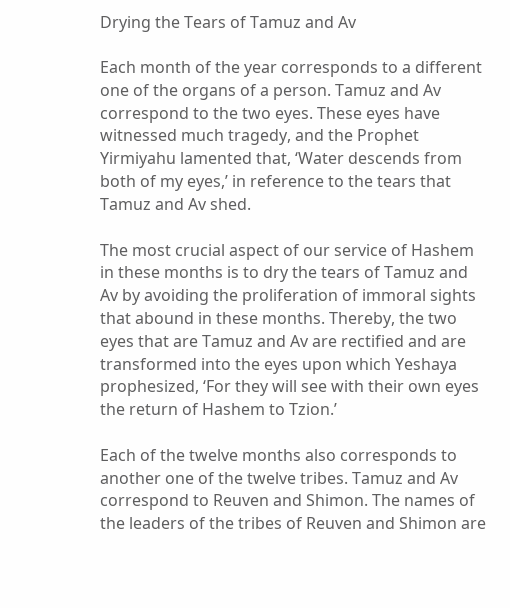Drying the Tears of Tamuz and Av

Each month of the year corresponds to a different one of the organs of a person. Tamuz and Av correspond to the two eyes. These eyes have witnessed much tragedy, and the Prophet Yirmiyahu lamented that, ‘Water descends from both of my eyes,’ in reference to the tears that Tamuz and Av shed.

The most crucial aspect of our service of Hashem in these months is to dry the tears of Tamuz and Av by avoiding the proliferation of immoral sights that abound in these months. Thereby, the two eyes that are Tamuz and Av are rectified and are transformed into the eyes upon which Yeshaya prophesized, ‘For they will see with their own eyes the return of Hashem to Tzion.’

Each of the twelve months also corresponds to another one of the twelve tribes. Tamuz and Av correspond to Reuven and Shimon. The names of the leaders of the tribes of Reuven and Shimon are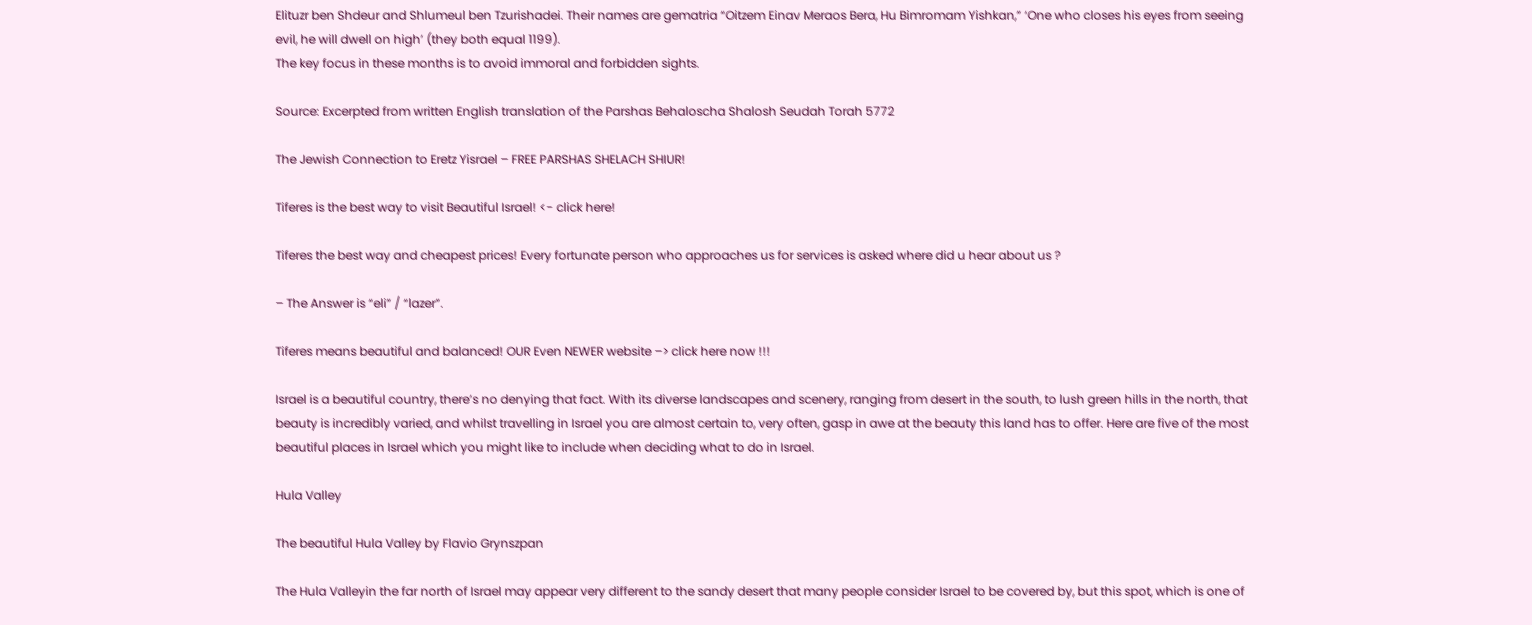Elituzr ben Shdeur and Shlumeul ben Tzurishadei. Their names are gematria “Oitzem Einav Meraos Bera, Hu Bimromam Yishkan,” ‘One who closes his eyes from seeing evil, he will dwell on high’ (they both equal 1199).
The key focus in these months is to avoid immoral and forbidden sights.

Source: Excerpted from written English translation of the Parshas Behaloscha Shalosh Seudah Torah 5772

The Jewish Connection to Eretz Yisrael – FREE PARSHAS SHELACH SHIUR!

Tiferes is the best way to visit Beautiful Israel! <- click here!

Tiferes the best way and cheapest prices! Every fortunate person who approaches us for services is asked where did u hear about us ?

– The Answer is “eli” / “lazer”.

Tiferes means beautiful and balanced! OUR Even NEWER website –> click here now !!!

Israel is a beautiful country, there’s no denying that fact. With its diverse landscapes and scenery, ranging from desert in the south, to lush green hills in the north, that beauty is incredibly varied, and whilst travelling in Israel you are almost certain to, very often, gasp in awe at the beauty this land has to offer. Here are five of the most beautiful places in Israel which you might like to include when deciding what to do in Israel.

Hula Valley

The beautiful Hula Valley by Flavio Grynszpan

The Hula Valleyin the far north of Israel may appear very different to the sandy desert that many people consider Israel to be covered by, but this spot, which is one of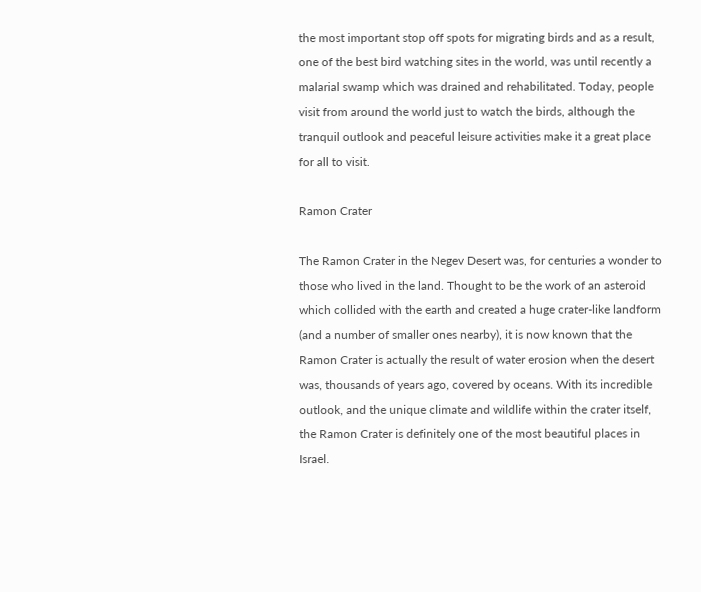the most important stop off spots for migrating birds and as a result, one of the best bird watching sites in the world, was until recently a malarial swamp which was drained and rehabilitated. Today, people visit from around the world just to watch the birds, although the tranquil outlook and peaceful leisure activities make it a great place for all to visit.

Ramon Crater

The Ramon Crater in the Negev Desert was, for centuries a wonder to those who lived in the land. Thought to be the work of an asteroid which collided with the earth and created a huge crater-like landform (and a number of smaller ones nearby), it is now known that the Ramon Crater is actually the result of water erosion when the desert was, thousands of years ago, covered by oceans. With its incredible outlook, and the unique climate and wildlife within the crater itself, the Ramon Crater is definitely one of the most beautiful places in Israel.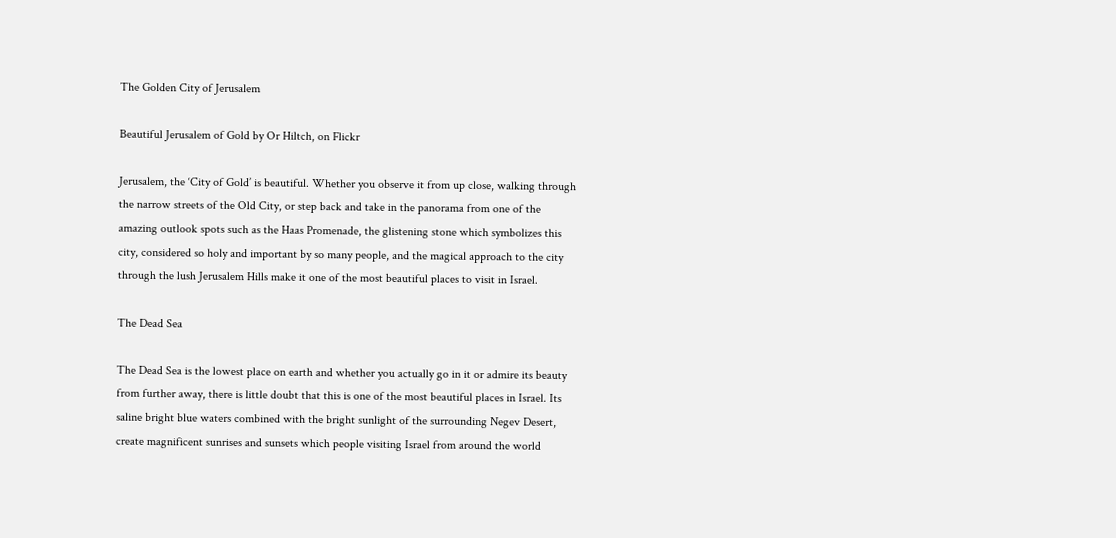The Golden City of Jerusalem

Beautiful Jerusalem of Gold by Or Hiltch, on Flickr

Jerusalem, the ‘City of Gold’ is beautiful. Whether you observe it from up close, walking through the narrow streets of the Old City, or step back and take in the panorama from one of the amazing outlook spots such as the Haas Promenade, the glistening stone which symbolizes this city, considered so holy and important by so many people, and the magical approach to the city through the lush Jerusalem Hills make it one of the most beautiful places to visit in Israel.

The Dead Sea

The Dead Sea is the lowest place on earth and whether you actually go in it or admire its beauty from further away, there is little doubt that this is one of the most beautiful places in Israel. Its saline bright blue waters combined with the bright sunlight of the surrounding Negev Desert, create magnificent sunrises and sunsets which people visiting Israel from around the world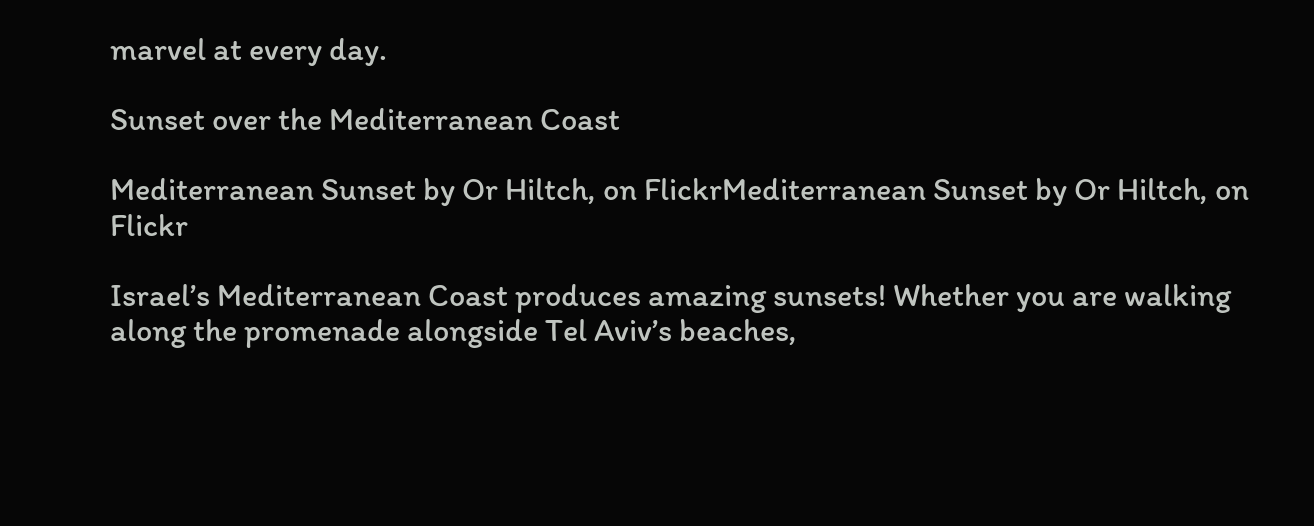marvel at every day.

Sunset over the Mediterranean Coast

Mediterranean Sunset by Or Hiltch, on FlickrMediterranean Sunset by Or Hiltch, on Flickr

Israel’s Mediterranean Coast produces amazing sunsets! Whether you are walking along the promenade alongside Tel Aviv’s beaches,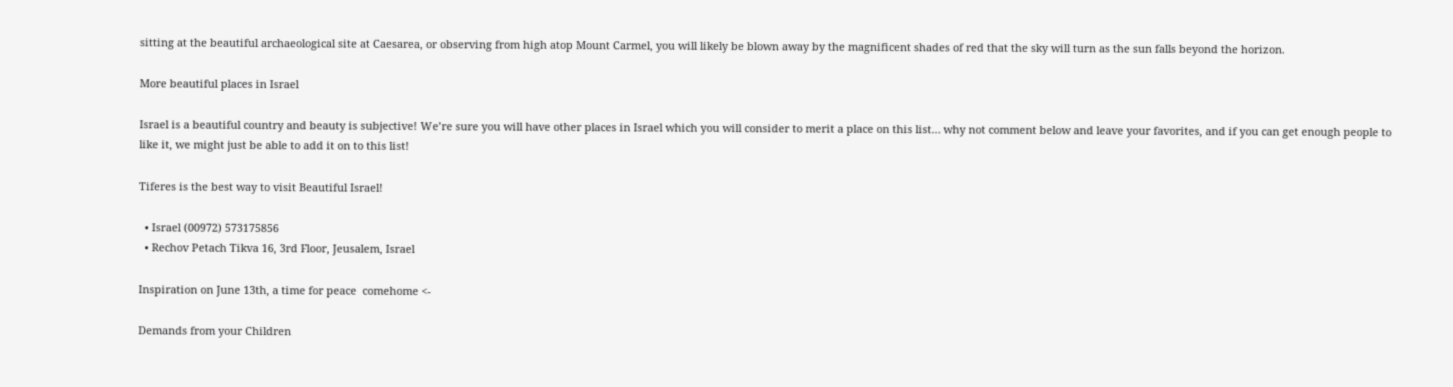sitting at the beautiful archaeological site at Caesarea, or observing from high atop Mount Carmel, you will likely be blown away by the magnificent shades of red that the sky will turn as the sun falls beyond the horizon.

More beautiful places in Israel

Israel is a beautiful country and beauty is subjective! We’re sure you will have other places in Israel which you will consider to merit a place on this list… why not comment below and leave your favorites, and if you can get enough people to like it, we might just be able to add it on to this list!

Tiferes is the best way to visit Beautiful Israel!

  • Israel (00972) 573175856
  • Rechov Petach Tikva 16, 3rd Floor, Jeusalem, Israel

Inspiration on June 13th, a time for peace  comehome <-

Demands from your Children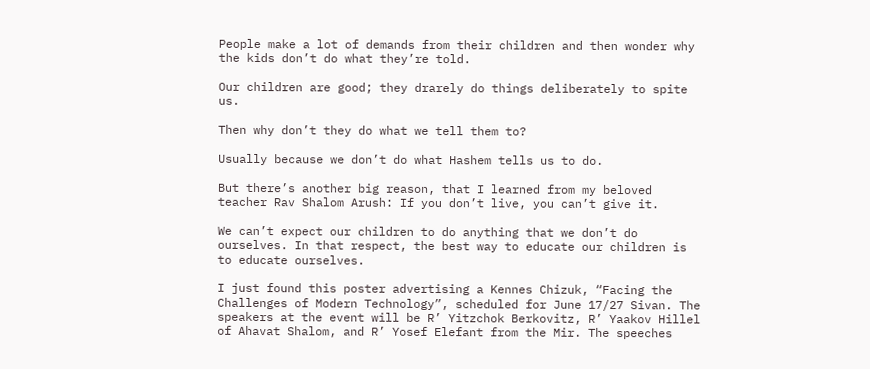People make a lot of demands from their children and then wonder why the kids don’t do what they’re told.

Our children are good; they drarely do things deliberately to spite us.

Then why don’t they do what we tell them to?

Usually because we don’t do what Hashem tells us to do.

But there’s another big reason, that I learned from my beloved teacher Rav Shalom Arush: If you don’t live, you can’t give it.

We can’t expect our children to do anything that we don’t do ourselves. In that respect, the best way to educate our children is to educate ourselves.

I just found this poster advertising a Kennes Chizuk, “Facing the Challenges of Modern Technology”, scheduled for June 17/27 Sivan. The speakers at the event will be R’ Yitzchok Berkovitz, R’ Yaakov Hillel of Ahavat Shalom, and R’ Yosef Elefant from the Mir. The speeches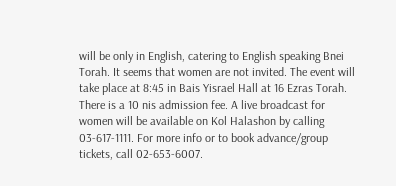will be only in English, catering to English speaking Bnei Torah. It seems that women are not invited. The event will take place at 8:45 in Bais Yisrael Hall at 16 Ezras Torah. There is a 10 nis admission fee. A live broadcast for women will be available on Kol Halashon by calling 03-617-1111. For more info or to book advance/group tickets, call 02-653-6007.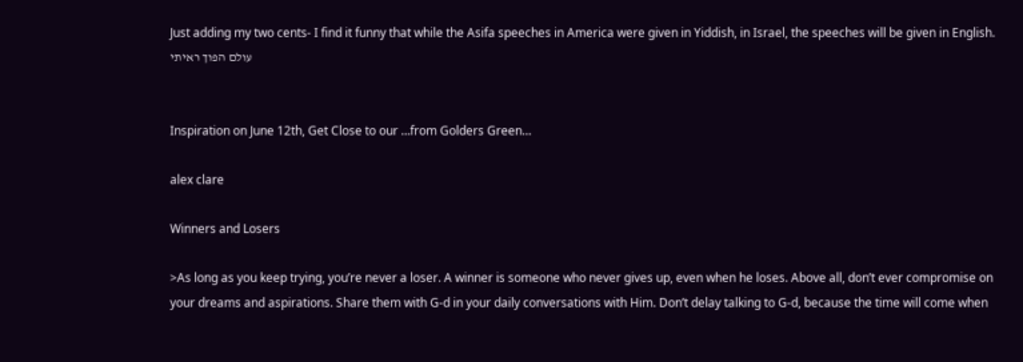Just adding my two cents- I find it funny that while the Asifa speeches in America were given in Yiddish, in Israel, the speeches will be given in English. עולם הפוך ראיתי


Inspiration on June 12th, Get Close to our …from Golders Green…

alex clare

Winners and Losers

>As long as you keep trying, you’re never a loser. A winner is someone who never gives up, even when he loses. Above all, don’t ever compromise on your dreams and aspirations. Share them with G-d in your daily conversations with Him. Don’t delay talking to G-d, because the time will come when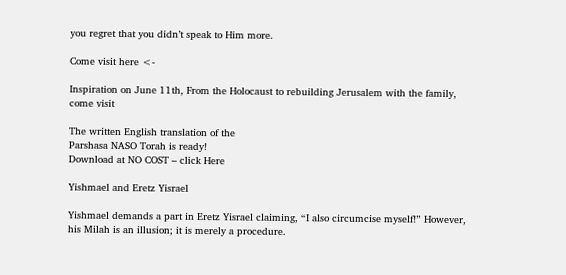you regret that you didn’t speak to Him more.

Come visit here <-

Inspiration on June 11th, From the Holocaust to rebuilding Jerusalem with the family, come visit

The written English translation of the
Parshasa NASO Torah is ready!
Download at NO COST – click Here

Yishmael and Eretz Yisrael

Yishmael demands a part in Eretz Yisrael claiming, “I also circumcise myself!” However, his Milah is an illusion; it is merely a procedure.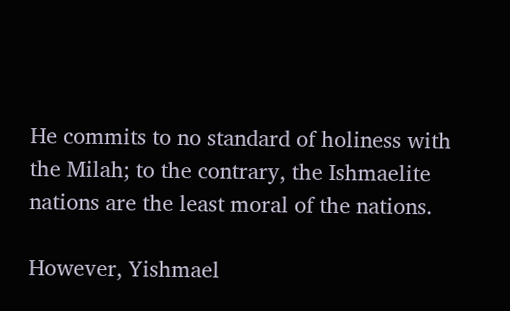He commits to no standard of holiness with the Milah; to the contrary, the Ishmaelite nations are the least moral of the nations.

However, Yishmael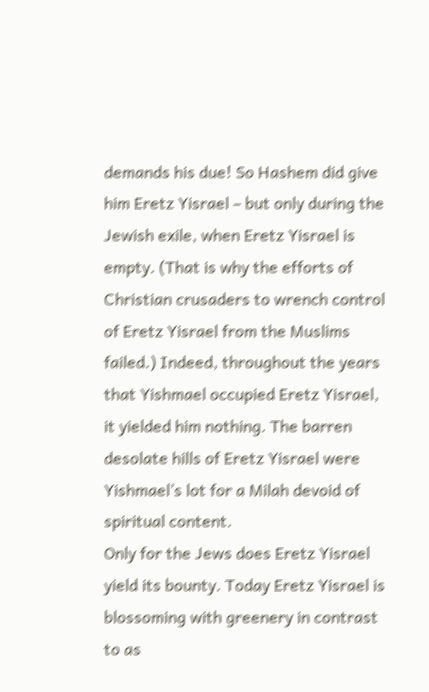demands his due! So Hashem did give him Eretz Yisrael – but only during the Jewish exile, when Eretz Yisrael is empty. (That is why the efforts of Christian crusaders to wrench control of Eretz Yisrael from the Muslims failed.) Indeed, throughout the years that Yishmael occupied Eretz Yisrael, it yielded him nothing. The barren desolate hills of Eretz Yisrael were Yishmael’s lot for a Milah devoid of spiritual content.
Only for the Jews does Eretz Yisrael yield its bounty. Today Eretz Yisrael is blossoming with greenery in contrast to as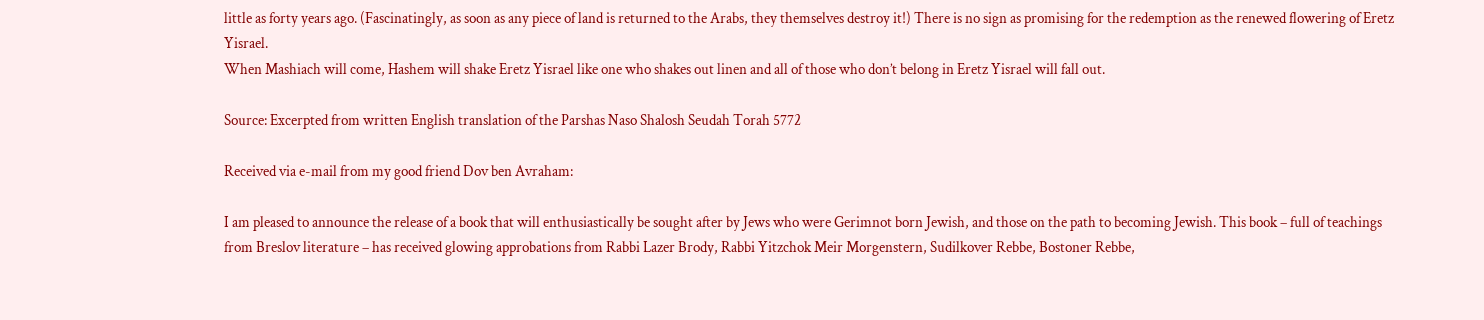little as forty years ago. (Fascinatingly, as soon as any piece of land is returned to the Arabs, they themselves destroy it!) There is no sign as promising for the redemption as the renewed flowering of Eretz Yisrael.
When Mashiach will come, Hashem will shake Eretz Yisrael like one who shakes out linen and all of those who don’t belong in Eretz Yisrael will fall out.

Source: Excerpted from written English translation of the Parshas Naso Shalosh Seudah Torah 5772

Received via e-mail from my good friend Dov ben Avraham:

I am pleased to announce the release of a book that will enthusiastically be sought after by Jews who were Gerimnot born Jewish, and those on the path to becoming Jewish. This book – full of teachings from Breslov literature – has received glowing approbations from Rabbi Lazer Brody, Rabbi Yitzchok Meir Morgenstern, Sudilkover Rebbe, Bostoner Rebbe,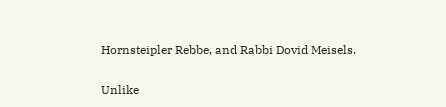Hornsteipler Rebbe, and Rabbi Dovid Meisels.

Unlike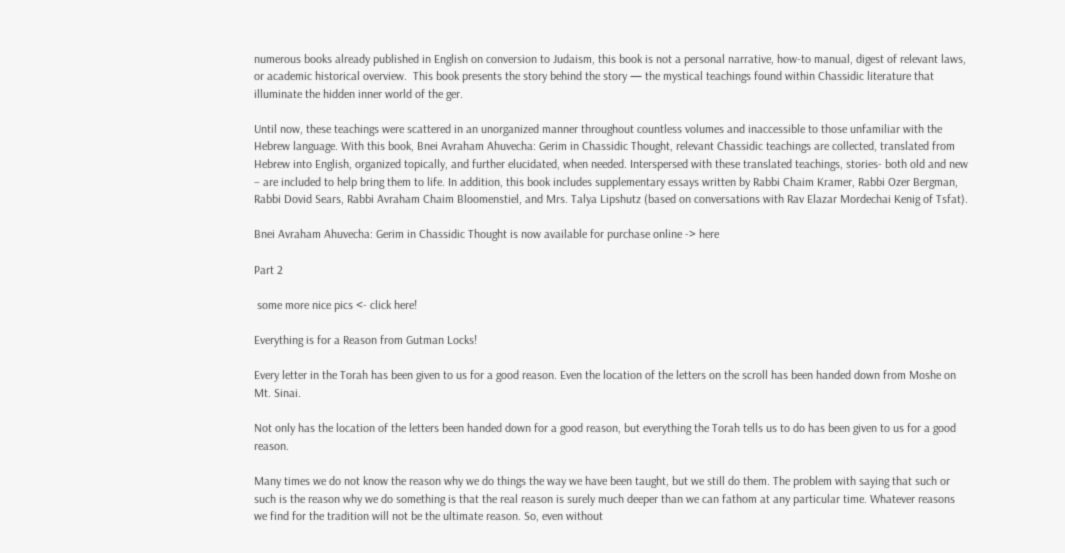numerous books already published in English on conversion to Judaism, this book is not a personal narrative, how-to manual, digest of relevant laws, or academic historical overview.  This book presents the story behind the story — the mystical teachings found within Chassidic literature that illuminate the hidden inner world of the ger.

Until now, these teachings were scattered in an unorganized manner throughout countless volumes and inaccessible to those unfamiliar with the Hebrew language. With this book, Bnei Avraham Ahuvecha: Gerim in Chassidic Thought, relevant Chassidic teachings are collected, translated from Hebrew into English, organized topically, and further elucidated, when needed. Interspersed with these translated teachings, stories- both old and new – are included to help bring them to life. In addition, this book includes supplementary essays written by Rabbi Chaim Kramer, Rabbi Ozer Bergman, Rabbi Dovid Sears, Rabbi Avraham Chaim Bloomenstiel, and Mrs. Talya Lipshutz (based on conversations with Rav Elazar Mordechai Kenig of Tsfat).

Bnei Avraham Ahuvecha: Gerim in Chassidic Thought is now available for purchase online -> here

Part 2

 some more nice pics <- click here!

Everything is for a Reason from Gutman Locks!

Every letter in the Torah has been given to us for a good reason. Even the location of the letters on the scroll has been handed down from Moshe on Mt. Sinai.

Not only has the location of the letters been handed down for a good reason, but everything the Torah tells us to do has been given to us for a good reason.

Many times we do not know the reason why we do things the way we have been taught, but we still do them. The problem with saying that such or such is the reason why we do something is that the real reason is surely much deeper than we can fathom at any particular time. Whatever reasons we find for the tradition will not be the ultimate reason. So, even without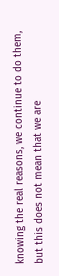knowing the real reasons, we continue to do them, but this does not mean that we are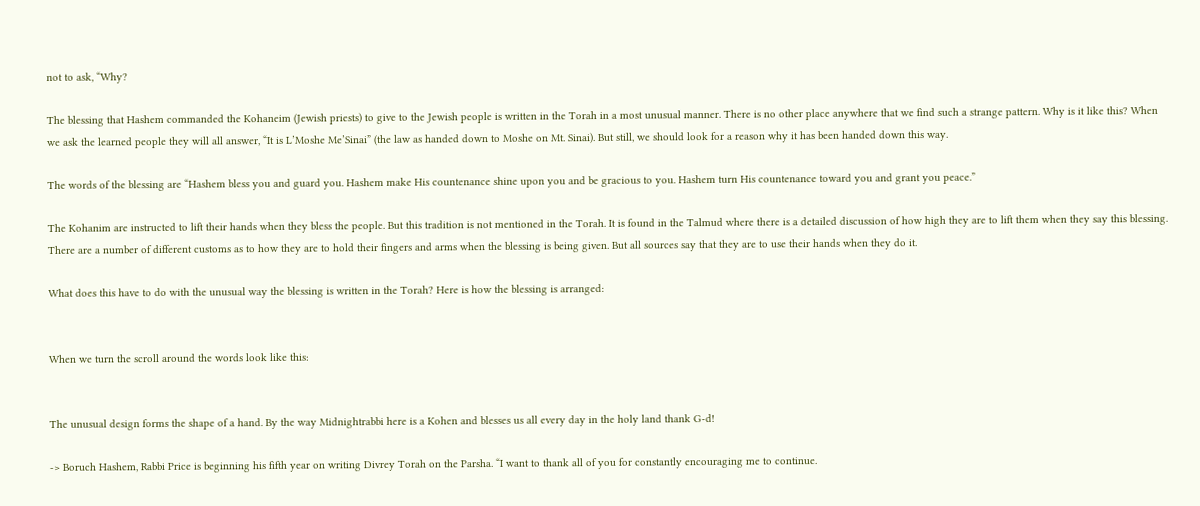not to ask, “Why?

The blessing that Hashem commanded the Kohaneim (Jewish priests) to give to the Jewish people is written in the Torah in a most unusual manner. There is no other place anywhere that we find such a strange pattern. Why is it like this? When we ask the learned people they will all answer, “It is L’Moshe Me’Sinai” (the law as handed down to Moshe on Mt. Sinai). But still, we should look for a reason why it has been handed down this way.

The words of the blessing are “Hashem bless you and guard you. Hashem make His countenance shine upon you and be gracious to you. Hashem turn His countenance toward you and grant you peace.”

The Kohanim are instructed to lift their hands when they bless the people. But this tradition is not mentioned in the Torah. It is found in the Talmud where there is a detailed discussion of how high they are to lift them when they say this blessing. There are a number of different customs as to how they are to hold their fingers and arms when the blessing is being given. But all sources say that they are to use their hands when they do it.

What does this have to do with the unusual way the blessing is written in the Torah? Here is how the blessing is arranged:


When we turn the scroll around the words look like this:


The unusual design forms the shape of a hand. By the way Midnightrabbi here is a Kohen and blesses us all every day in the holy land thank G-d!

-> Boruch Hashem, Rabbi Price is beginning his fifth year on writing Divrey Torah on the Parsha. “I want to thank all of you for constantly encouraging me to continue.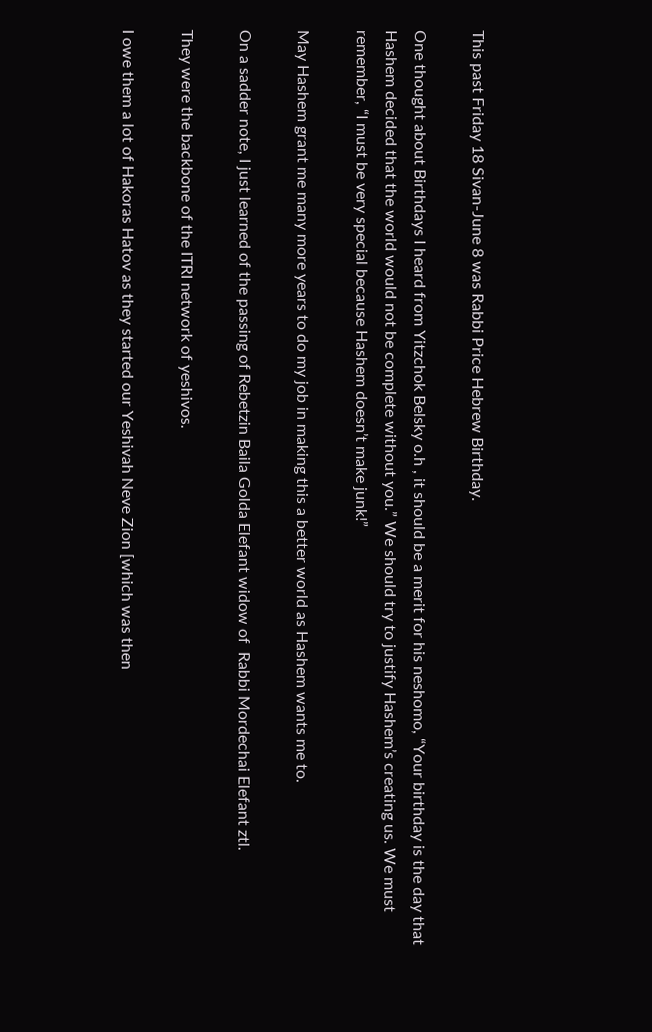This past Friday 18 Sivan-June 8 was Rabbi Price Hebrew Birthday.

One thought about Birthdays I heard from Yitzchok Belsky o.h , it should be a merit for his neshomo, “Your birthday is the day that Hashem decided that the world would not be complete without you.” We should try to justify Hashem’s creating us. We must remember, “I must be very special because Hashem doesn’t make junk!”

May Hashem grant me many more years to do my job in making this a better world as Hashem wants me to.

On a sadder note, I just learned of the passing of Rebetzin Baila Golda Elefant widow of  Rabbi Mordechai Elefant ztl.

They were the backbone of the ITRI network of yeshivos.

I owe them a lot of Hakoras Hatov as they started our Yeshivah Neve Zion [which was then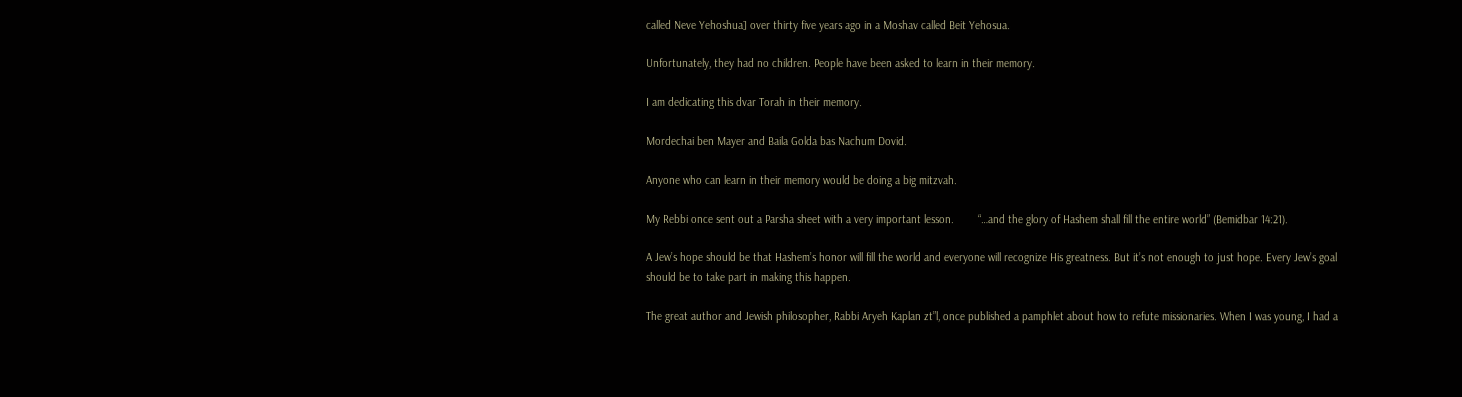called Neve Yehoshua] over thirty five years ago in a Moshav called Beit Yehosua.

Unfortunately, they had no children. People have been asked to learn in their memory.

I am dedicating this dvar Torah in their memory.

Mordechai ben Mayer and Baila Golda bas Nachum Dovid.

Anyone who can learn in their memory would be doing a big mitzvah.

My Rebbi once sent out a Parsha sheet with a very important lesson.        “…and the glory of Hashem shall fill the entire world” (Bemidbar 14:21).

A Jew’s hope should be that Hashem’s honor will fill the world and everyone will recognize His greatness. But it’s not enough to just hope. Every Jew’s goal should be to take part in making this happen.

The great author and Jewish philosopher, Rabbi Aryeh Kaplan zt”l, once published a pamphlet about how to refute missionaries. When I was young, I had a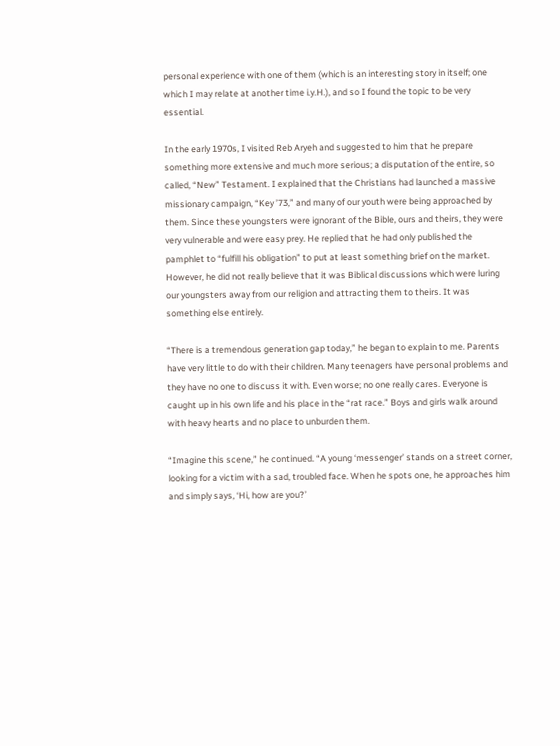personal experience with one of them (which is an interesting story in itself; one which I may relate at another time i.y.H.), and so I found the topic to be very essential.

In the early 1970s, I visited Reb Aryeh and suggested to him that he prepare something more extensive and much more serious; a disputation of the entire, so called, “New” Testament. I explained that the Christians had launched a massive missionary campaign, “Key ’73,” and many of our youth were being approached by them. Since these youngsters were ignorant of the Bible, ours and theirs, they were very vulnerable and were easy prey. He replied that he had only published the pamphlet to “fulfill his obligation” to put at least something brief on the market. However, he did not really believe that it was Biblical discussions which were luring our youngsters away from our religion and attracting them to theirs. It was something else entirely.

“There is a tremendous generation gap today,” he began to explain to me. Parents have very little to do with their children. Many teenagers have personal problems and they have no one to discuss it with. Even worse; no one really cares. Everyone is caught up in his own life and his place in the “rat race.” Boys and girls walk around with heavy hearts and no place to unburden them.

“Imagine this scene,” he continued. “A young ‘messenger’ stands on a street corner, looking for a victim with a sad, troubled face. When he spots one, he approaches him and simply says, ‘Hi, how are you?’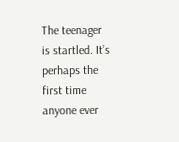The teenager is startled. It’s perhaps the first time anyone ever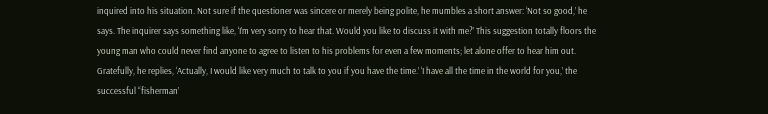inquired into his situation. Not sure if the questioner was sincere or merely being polite, he mumbles a short answer: ‘Not so good,’ he says. The inquirer says something like, ‘I’m very sorry to hear that. Would you like to discuss it with me?’ This suggestion totally floors the young man who could never find anyone to agree to listen to his problems for even a few moments; let alone offer to hear him out. Gratefully, he replies, ‘Actually, I would like very much to talk to you if you have the time.’ ‘I have all the time in the world for you,’ the successful “fisherman’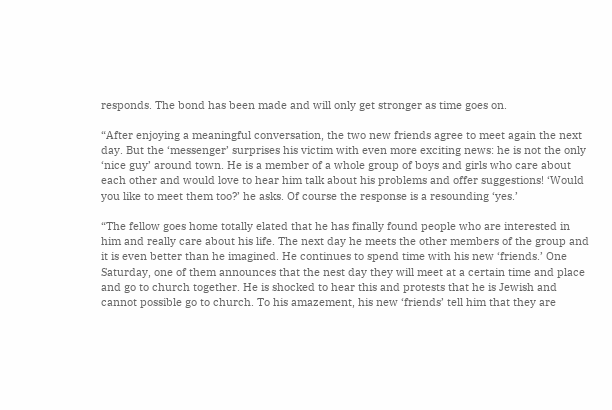responds. The bond has been made and will only get stronger as time goes on.

“After enjoying a meaningful conversation, the two new friends agree to meet again the next day. But the ‘messenger’ surprises his victim with even more exciting news: he is not the only ‘nice guy’ around town. He is a member of a whole group of boys and girls who care about each other and would love to hear him talk about his problems and offer suggestions! ‘Would you like to meet them too?’ he asks. Of course the response is a resounding ‘yes.’

“The fellow goes home totally elated that he has finally found people who are interested in him and really care about his life. The next day he meets the other members of the group and it is even better than he imagined. He continues to spend time with his new ‘friends.’ One Saturday, one of them announces that the nest day they will meet at a certain time and place and go to church together. He is shocked to hear this and protests that he is Jewish and cannot possible go to church. To his amazement, his new ‘friends’ tell him that they are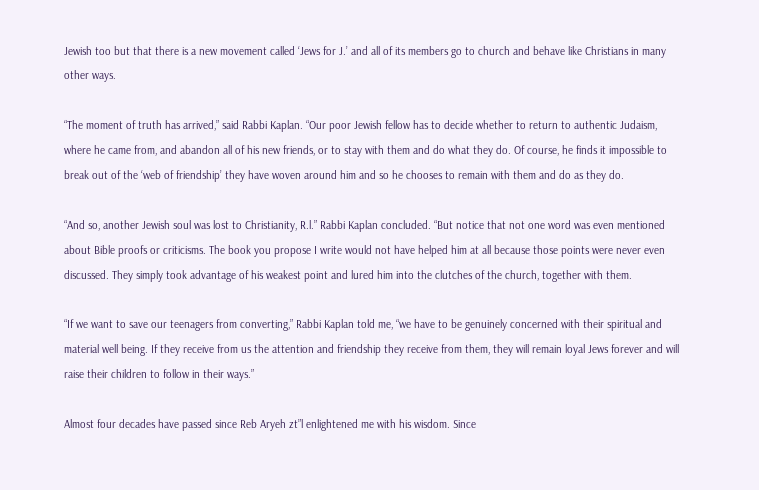Jewish too but that there is a new movement called ‘Jews for J.’ and all of its members go to church and behave like Christians in many other ways.

“The moment of truth has arrived,” said Rabbi Kaplan. “Our poor Jewish fellow has to decide whether to return to authentic Judaism, where he came from, and abandon all of his new friends, or to stay with them and do what they do. Of course, he finds it impossible to break out of the ‘web of friendship’ they have woven around him and so he chooses to remain with them and do as they do.

“And so, another Jewish soul was lost to Christianity, R.l.” Rabbi Kaplan concluded. “But notice that not one word was even mentioned about Bible proofs or criticisms. The book you propose I write would not have helped him at all because those points were never even discussed. They simply took advantage of his weakest point and lured him into the clutches of the church, together with them.

“If we want to save our teenagers from converting,” Rabbi Kaplan told me, “we have to be genuinely concerned with their spiritual and material well being. If they receive from us the attention and friendship they receive from them, they will remain loyal Jews forever and will raise their children to follow in their ways.”

Almost four decades have passed since Reb Aryeh zt”l enlightened me with his wisdom. Since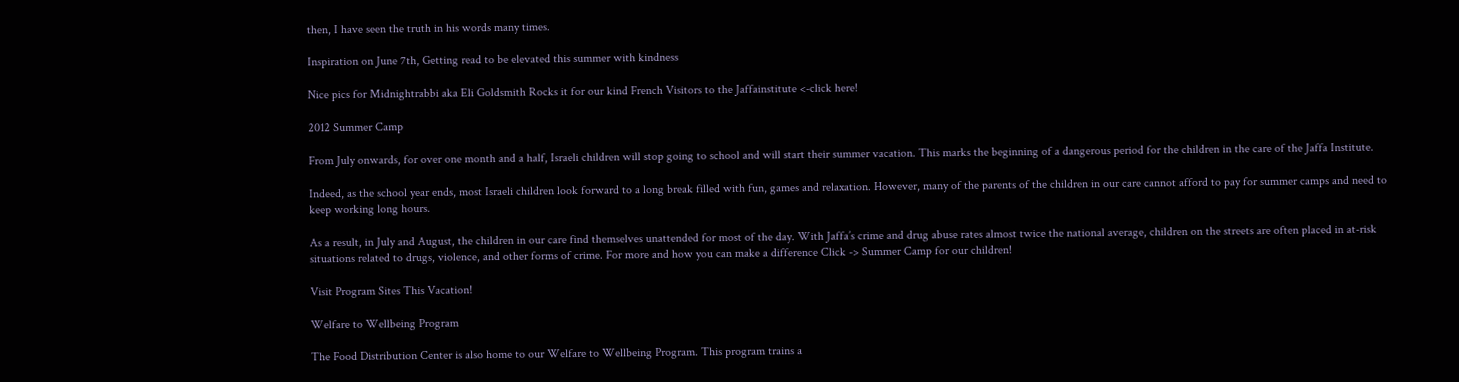then, I have seen the truth in his words many times.

Inspiration on June 7th, Getting read to be elevated this summer with kindness

Nice pics for Midnightrabbi aka Eli Goldsmith Rocks it for our kind French Visitors to the Jaffainstitute <-click here!

2012 Summer Camp

From July onwards, for over one month and a half, Israeli children will stop going to school and will start their summer vacation. This marks the beginning of a dangerous period for the children in the care of the Jaffa Institute.

Indeed, as the school year ends, most Israeli children look forward to a long break filled with fun, games and relaxation. However, many of the parents of the children in our care cannot afford to pay for summer camps and need to keep working long hours.

As a result, in July and August, the children in our care find themselves unattended for most of the day. With Jaffa’s crime and drug abuse rates almost twice the national average, children on the streets are often placed in at-risk situations related to drugs, violence, and other forms of crime. For more and how you can make a difference Click -> Summer Camp for our children!

Visit Program Sites This Vacation!

Welfare to Wellbeing Program

The Food Distribution Center is also home to our Welfare to Wellbeing Program. This program trains a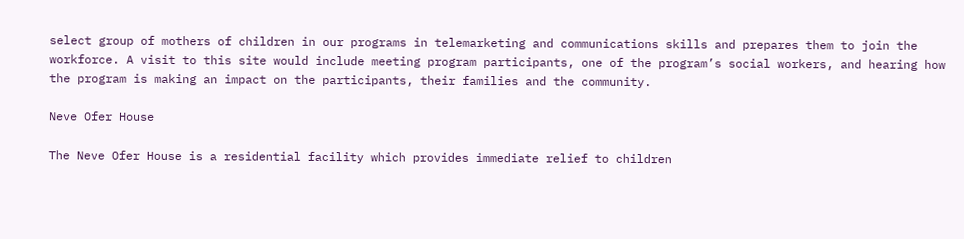select group of mothers of children in our programs in telemarketing and communications skills and prepares them to join the workforce. A visit to this site would include meeting program participants, one of the program’s social workers, and hearing how the program is making an impact on the participants, their families and the community.

Neve Ofer House

The Neve Ofer House is a residential facility which provides immediate relief to children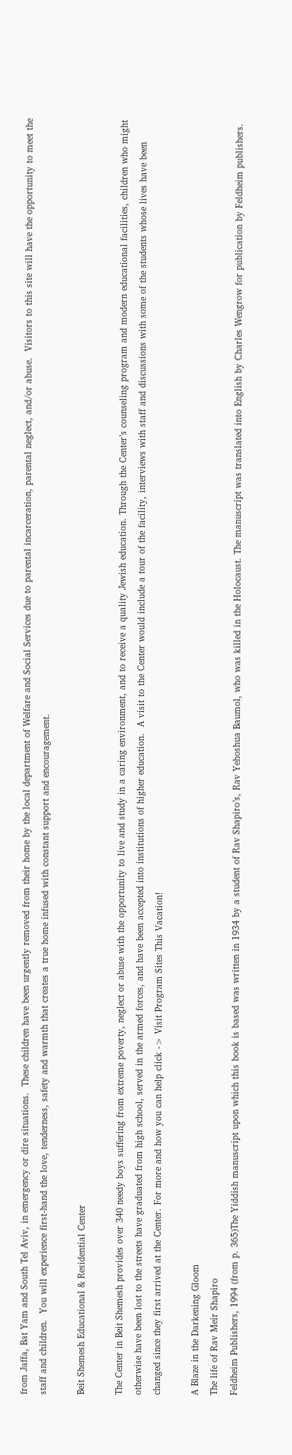from Jaffa, Bat Yam and South Tel Aviv, in emergency or dire situations.  These children have been urgently removed from their home by the local department of Welfare and Social Services due to parental incarceration, parental neglect, and/or abuse.  Visitors to this site will have the opportunity to meet the staff and children.  You will experience first-hand the love, tenderness, safety and warmth that creates a true home infused with constant support and encouragement.

Beit Shemesh Educational & Residential Center

The Center in Beit Shemesh provides over 340 needy boys suffering from extreme poverty, neglect or abuse with the opportunity to live and study in a caring environment, and to receive a quality Jewish education. Through the Center’s counseling program and modern educational facilities, children who might otherwise have been lost to the streets have graduated from high school, served in the armed forces, and have been accepted into institutions of higher education.  A visit to the Center would include a tour of the facility, interviews with staff and discussions with some of the students whose lives have been changed since they first arrived at the Center. For more and how you can help click -> Visit Program Sites This Vacation!

A Blaze in the Darkening Gloom
The life of Rav Meir Shapiro
Feldheim Publishers, 1994 (from p. 365)The Yiddish manuscript upon which this book is based was written in 1934 by a student of Rav Shapiro’s, Rav Yehoshua Baumol, who was killed in the Holocaust. The manuscript was translated into English by Charles Wengrow for publication by Feldheim publishers.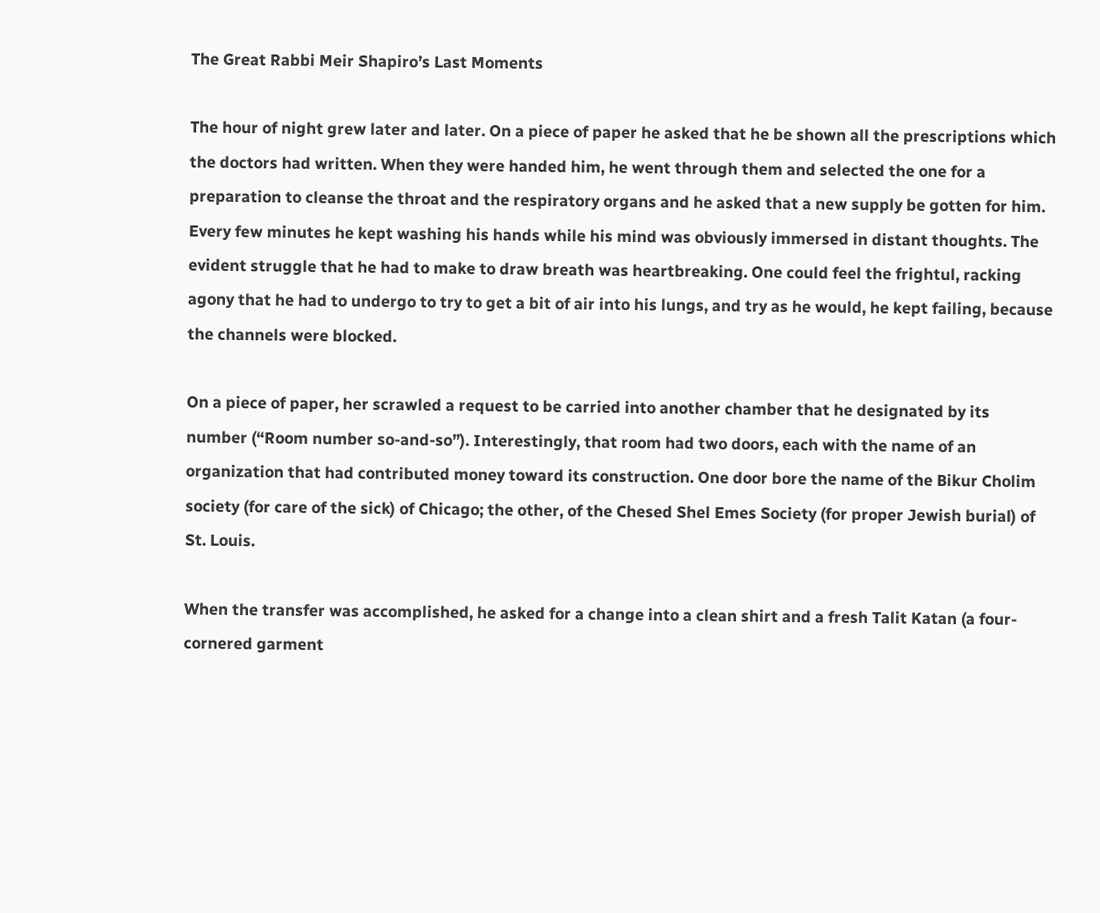The Great Rabbi Meir Shapiro’s Last Moments

The hour of night grew later and later. On a piece of paper he asked that he be shown all the prescriptions which the doctors had written. When they were handed him, he went through them and selected the one for a preparation to cleanse the throat and the respiratory organs and he asked that a new supply be gotten for him. Every few minutes he kept washing his hands while his mind was obviously immersed in distant thoughts. The evident struggle that he had to make to draw breath was heartbreaking. One could feel the frightul, racking agony that he had to undergo to try to get a bit of air into his lungs, and try as he would, he kept failing, because the channels were blocked.

On a piece of paper, her scrawled a request to be carried into another chamber that he designated by its number (“Room number so-and-so”). Interestingly, that room had two doors, each with the name of an organization that had contributed money toward its construction. One door bore the name of the Bikur Cholim society (for care of the sick) of Chicago; the other, of the Chesed Shel Emes Society (for proper Jewish burial) of St. Louis.

When the transfer was accomplished, he asked for a change into a clean shirt and a fresh Talit Katan (a four-cornered garment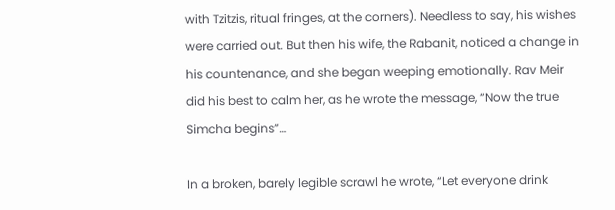with Tzitzis, ritual fringes, at the corners). Needless to say, his wishes were carried out. But then his wife, the Rabanit, noticed a change in his countenance, and she began weeping emotionally. Rav Meir did his best to calm her, as he wrote the message, “Now the true Simcha begins”…

In a broken, barely legible scrawl he wrote, “Let everyone drink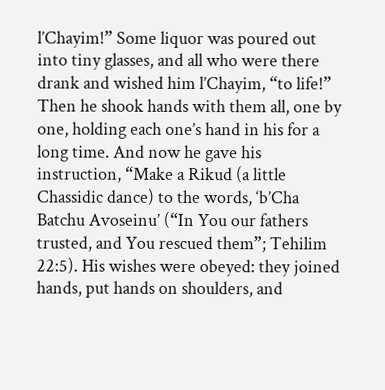l’Chayim!” Some liquor was poured out into tiny glasses, and all who were there drank and wished him l’Chayim, “to life!” Then he shook hands with them all, one by one, holding each one’s hand in his for a long time. And now he gave his instruction, “Make a Rikud (a little Chassidic dance) to the words, ‘b’Cha Batchu Avoseinu’ (“In You our fathers trusted, and You rescued them”; Tehilim 22:5). His wishes were obeyed: they joined hands, put hands on shoulders, and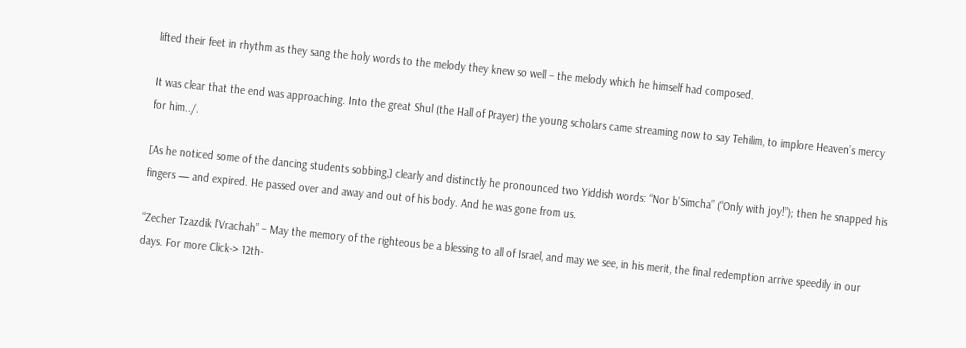lifted their feet in rhythm as they sang the holy words to the melody they knew so well – the melody which he himself had composed.

It was clear that the end was approaching. Into the great Shul (the Hall of Prayer) the young scholars came streaming now to say Tehilim, to implore Heaven’s mercy for him../.

[As he noticed some of the dancing students sobbing,] clearly and distinctly he pronounced two Yiddish words: “Nor b’Simcha” (“Only with joy!”); then he snapped his fingers — and expired. He passed over and away and out of his body. And he was gone from us.

“Zecher Tzazdik l’Vrachah” – May the memory of the righteous be a blessing to all of Israel, and may we see, in his merit, the final redemption arrive speedily in our days. For more Click-> 12th-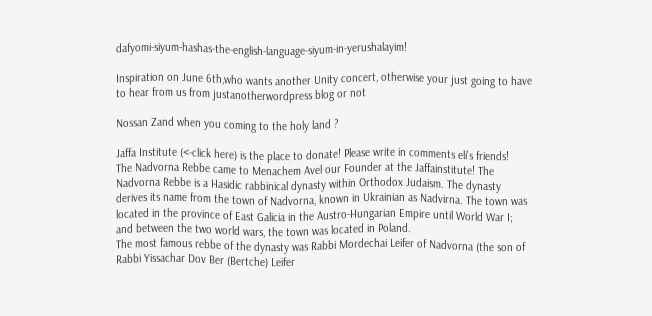dafyomi-siyum-hashas-the-english-language-siyum-in-yerushalayim!

Inspiration on June 6th,who wants another Unity concert, otherwise your just going to have to hear from us from justanotherwordpress blog or not

Nossan Zand when you coming to the holy land ?

Jaffa Institute (<-click here) is the place to donate! Please write in comments eli’s friends!
The Nadvorna Rebbe came to Menachem Avel our Founder at the Jaffainstitute! The Nadvorna Rebbe is a Hasidic rabbinical dynasty within Orthodox Judaism. The dynasty derives its name from the town of Nadvorna, known in Ukrainian as Nadvirna. The town was located in the province of East Galicia in the Austro-Hungarian Empire until World War I; and between the two world wars, the town was located in Poland.
The most famous rebbe of the dynasty was Rabbi Mordechai Leifer of Nadvorna (the son of Rabbi Yissachar Dov Ber (Bertche) Leifer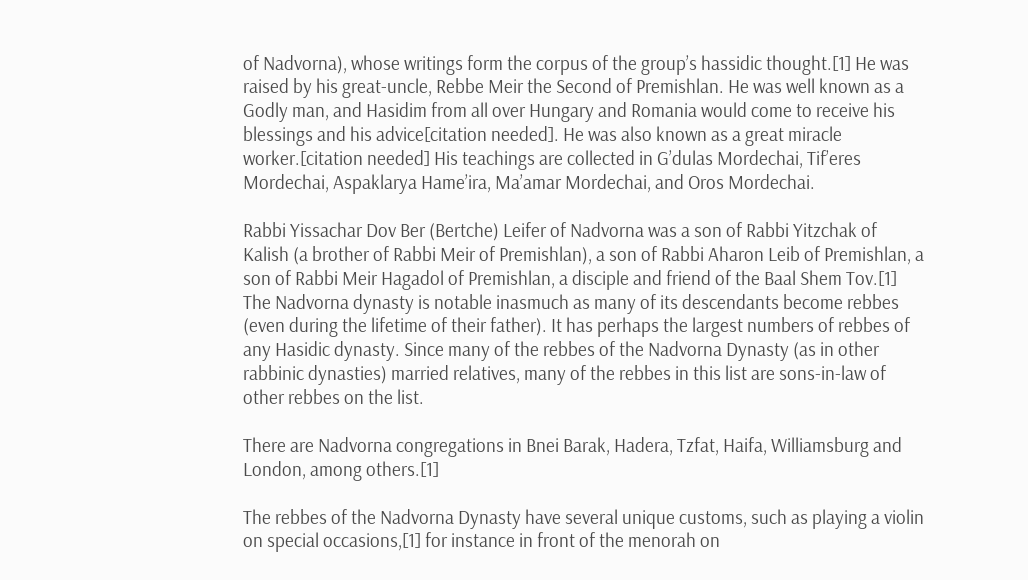of Nadvorna), whose writings form the corpus of the group’s hassidic thought.[1] He was raised by his great-uncle, Rebbe Meir the Second of Premishlan. He was well known as a Godly man, and Hasidim from all over Hungary and Romania would come to receive his blessings and his advice[citation needed]. He was also known as a great miracle worker.[citation needed] His teachings are collected in G’dulas Mordechai, Tif’eres Mordechai, Aspaklarya Hame’ira, Ma’amar Mordechai, and Oros Mordechai.

Rabbi Yissachar Dov Ber (Bertche) Leifer of Nadvorna was a son of Rabbi Yitzchak of Kalish (a brother of Rabbi Meir of Premishlan), a son of Rabbi Aharon Leib of Premishlan, a son of Rabbi Meir Hagadol of Premishlan, a disciple and friend of the Baal Shem Tov.[1] The Nadvorna dynasty is notable inasmuch as many of its descendants become rebbes (even during the lifetime of their father). It has perhaps the largest numbers of rebbes of any Hasidic dynasty. Since many of the rebbes of the Nadvorna Dynasty (as in other rabbinic dynasties) married relatives, many of the rebbes in this list are sons-in-law of other rebbes on the list.

There are Nadvorna congregations in Bnei Barak, Hadera, Tzfat, Haifa, Williamsburg and London, among others.[1]

The rebbes of the Nadvorna Dynasty have several unique customs, such as playing a violin on special occasions,[1] for instance in front of the menorah on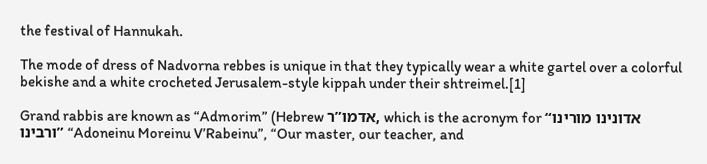the festival of Hannukah.

The mode of dress of Nadvorna rebbes is unique in that they typically wear a white gartel over a colorful bekishe and a white crocheted Jerusalem-style kippah under their shtreimel.[1]

Grand rabbis are known as “Admorim” (Hebrew אדמו”ר, which is the acronym for “אדונינו מורינו ורבינו” “Adoneinu Moreinu V’Rabeinu”, “Our master, our teacher, and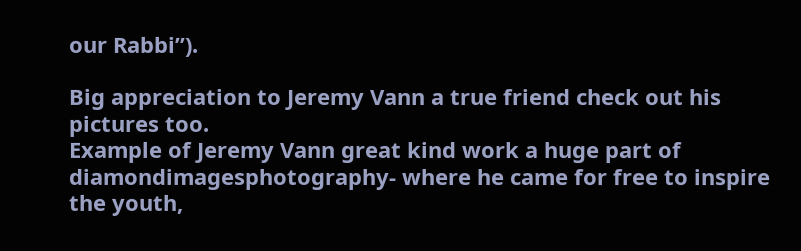our Rabbi”).

Big appreciation to Jeremy Vann a true friend check out his pictures too.
Example of Jeremy Vann great kind work a huge part of diamondimagesphotography- where he came for free to inspire the youth,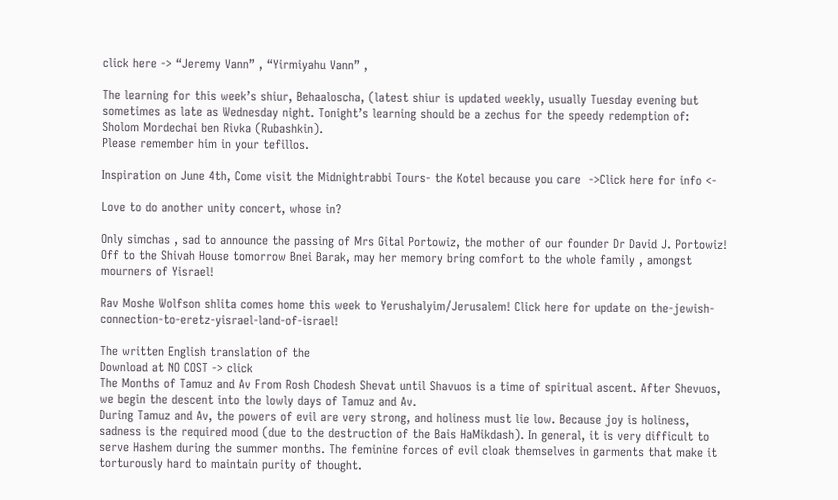click here -> “Jeremy Vann” , “Yirmiyahu Vann” ,

The learning for this week’s shiur, Behaaloscha, (latest shiur is updated weekly, usually Tuesday evening but sometimes as late as Wednesday night. Tonight’s learning should be a zechus for the speedy redemption of:
Sholom Mordechai ben Rivka (Rubashkin).
Please remember him in your tefillos.

Inspiration on June 4th, Come visit the Midnightrabbi Tours- the Kotel because you care  ->Click here for info <-

Love to do another unity concert, whose in?

Only simchas , sad to announce the passing of Mrs Gital Portowiz, the mother of our founder Dr David J. Portowiz!  Off to the Shivah House tomorrow Bnei Barak, may her memory bring comfort to the whole family , amongst mourners of Yisrael!

Rav Moshe Wolfson shlita comes home this week to Yerushalyim/Jerusalem! Click here for update on the-jewish-connection-to-eretz-yisrael-land-of-israel!

The written English translation of the
Download at NO COST -> click
The Months of Tamuz and Av From Rosh Chodesh Shevat until Shavuos is a time of spiritual ascent. After Shevuos, we begin the descent into the lowly days of Tamuz and Av.
During Tamuz and Av, the powers of evil are very strong, and holiness must lie low. Because joy is holiness, sadness is the required mood (due to the destruction of the Bais HaMikdash). In general, it is very difficult to serve Hashem during the summer months. The feminine forces of evil cloak themselves in garments that make it torturously hard to maintain purity of thought.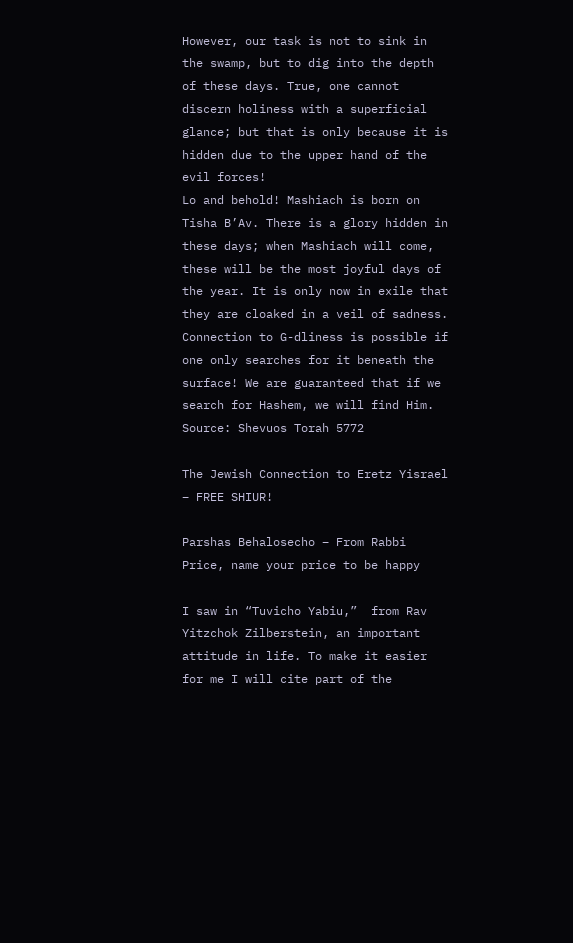However, our task is not to sink in the swamp, but to dig into the depth of these days. True, one cannot discern holiness with a superficial glance; but that is only because it is hidden due to the upper hand of the evil forces!
Lo and behold! Mashiach is born on Tisha B’Av. There is a glory hidden in these days; when Mashiach will come, these will be the most joyful days of the year. It is only now in exile that they are cloaked in a veil of sadness.
Connection to G-dliness is possible if one only searches for it beneath the surface! We are guaranteed that if we search for Hashem, we will find Him. Source: Shevuos Torah 5772

The Jewish Connection to Eretz Yisrael – FREE SHIUR!

Parshas Behalosecho – From Rabbi Price, name your price to be happy

I saw in “Tuvicho Yabiu,”  from Rav Yitzchok Zilberstein, an important attitude in life. To make it easier for me I will cite part of the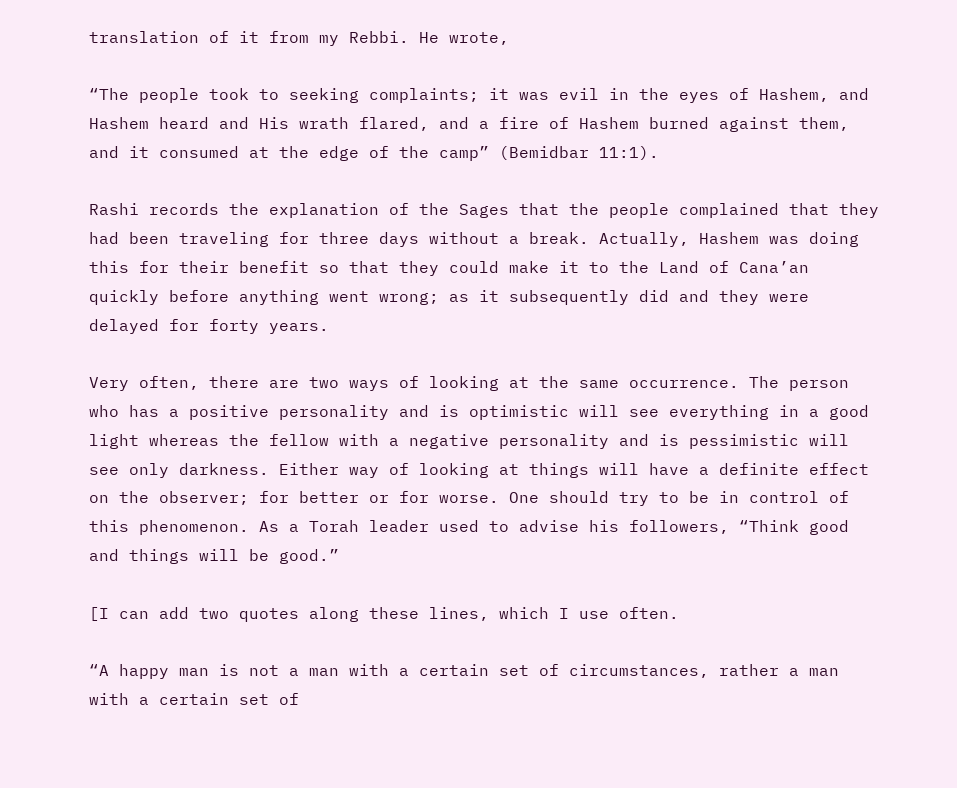translation of it from my Rebbi. He wrote,

“The people took to seeking complaints; it was evil in the eyes of Hashem, and Hashem heard and His wrath flared, and a fire of Hashem burned against them, and it consumed at the edge of the camp” (Bemidbar 11:1).

Rashi records the explanation of the Sages that the people complained that they had been traveling for three days without a break. Actually, Hashem was doing this for their benefit so that they could make it to the Land of Cana’an quickly before anything went wrong; as it subsequently did and they were delayed for forty years.

Very often, there are two ways of looking at the same occurrence. The person who has a positive personality and is optimistic will see everything in a good light whereas the fellow with a negative personality and is pessimistic will see only darkness. Either way of looking at things will have a definite effect on the observer; for better or for worse. One should try to be in control of this phenomenon. As a Torah leader used to advise his followers, “Think good and things will be good.”

[I can add two quotes along these lines, which I use often.

“A happy man is not a man with a certain set of circumstances, rather a man with a certain set of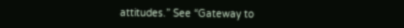attitudes.” See “Gateway to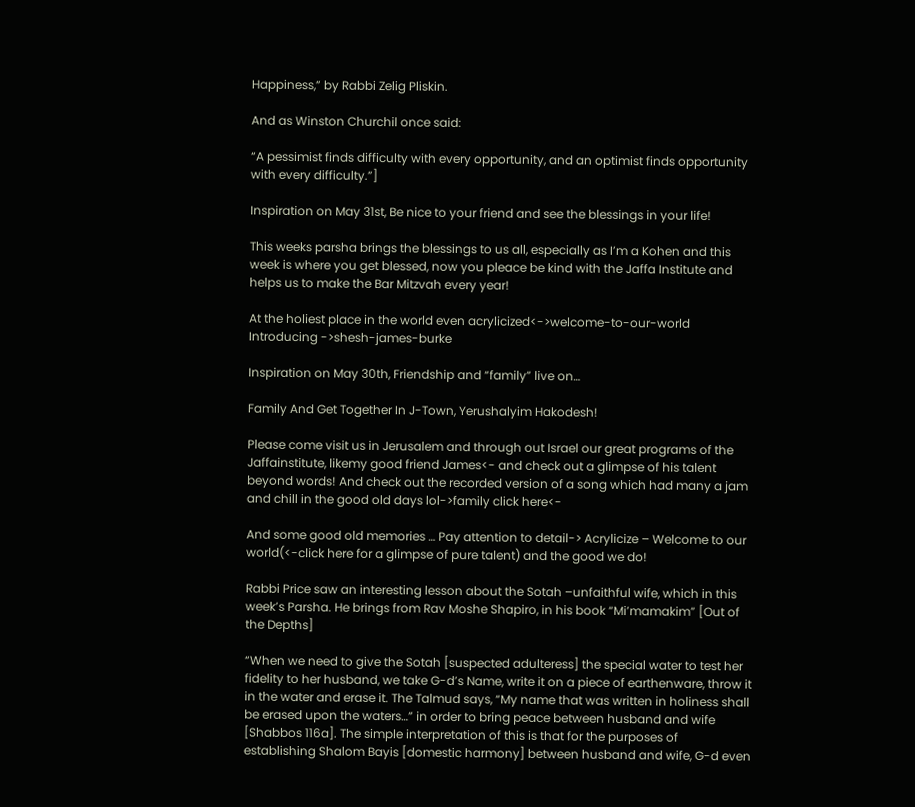Happiness,” by Rabbi Zelig Pliskin.

And as Winston Churchil once said:

“A pessimist finds difficulty with every opportunity, and an optimist finds opportunity with every difficulty.”]

Inspiration on May 31st, Be nice to your friend and see the blessings in your life!

This weeks parsha brings the blessings to us all, especially as I’m a Kohen and this week is where you get blessed, now you pleace be kind with the Jaffa Institute and helps us to make the Bar Mitzvah every year!

At the holiest place in the world even acrylicized<->welcome-to-our-world
Introducing ->shesh-james-burke

Inspiration on May 30th, Friendship and “family” live on…

Family And Get Together In J-Town, Yerushalyim Hakodesh!

Please come visit us in Jerusalem and through out Israel our great programs of the Jaffainstitute, likemy good friend James<- and check out a glimpse of his talent beyond words! And check out the recorded version of a song which had many a jam and chill in the good old days lol->family click here<-

And some good old memories … Pay attention to detail-> Acrylicize – Welcome to our world(<-click here for a glimpse of pure talent) and the good we do!

Rabbi Price saw an interesting lesson about the Sotah –unfaithful wife, which in this week’s Parsha. He brings from Rav Moshe Shapiro, in his book “Mi’mamakim” [Out of the Depths]

“When we need to give the Sotah [suspected adulteress] the special water to test her fidelity to her husband, we take G-d’s Name, write it on a piece of earthenware, throw it in the water and erase it. The Talmud says, “My name that was written in holiness shall be erased upon the waters…” in order to bring peace between husband and wife [Shabbos 116a]. The simple interpretation of this is that for the purposes of establishing Shalom Bayis [domestic harmony] between husband and wife, G-d even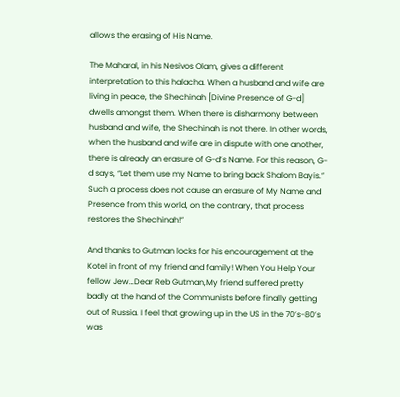allows the erasing of His Name.

The Maharal, in his Nesivos Olam, gives a different interpretation to this halacha. When a husband and wife are living in peace, the Shechinah [Divine Presence of G-d] dwells amongst them. When there is disharmony between husband and wife, the Shechinah is not there. In other words, when the husband and wife are in dispute with one another, there is already an erasure of G-d’s Name. For this reason, G-d says, “Let them use my Name to bring back Shalom Bayis.” Such a process does not cause an erasure of My Name and Presence from this world, on the contrary, that process restores the Shechinah!”

And thanks to Gutman locks for his encouragement at the Kotel in front of my friend and family! When You Help Your fellow Jew…Dear Reb Gutman,My friend suffered pretty badly at the hand of the Communists before finally getting out of Russia. I feel that growing up in the US in the 70’s-80’s was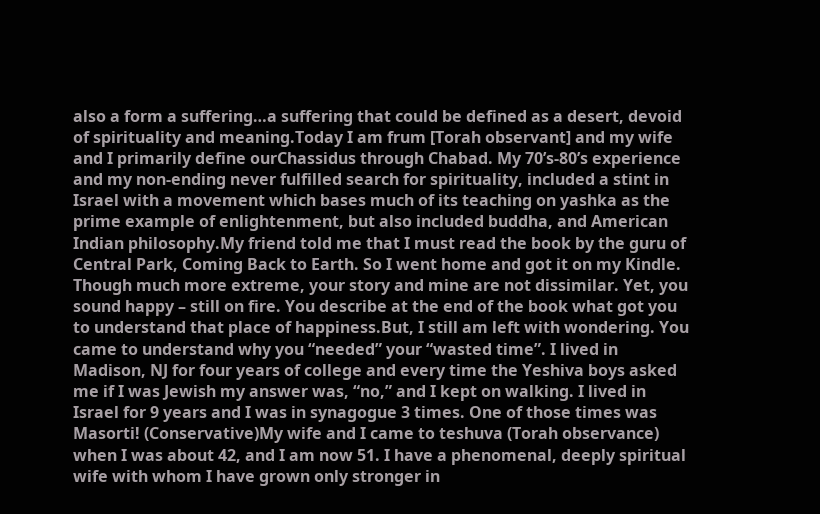also a form a suffering…a suffering that could be defined as a desert, devoid of spirituality and meaning.Today I am frum [Torah observant] and my wife and I primarily define ourChassidus through Chabad. My 70’s-80’s experience and my non-ending never fulfilled search for spirituality, included a stint in Israel with a movement which bases much of its teaching on yashka as the prime example of enlightenment, but also included buddha, and American Indian philosophy.My friend told me that I must read the book by the guru of Central Park, Coming Back to Earth. So I went home and got it on my Kindle. Though much more extreme, your story and mine are not dissimilar. Yet, you sound happy – still on fire. You describe at the end of the book what got you to understand that place of happiness.But, I still am left with wondering. You came to understand why you “needed” your “wasted time”. I lived in Madison, NJ for four years of college and every time the Yeshiva boys asked me if I was Jewish my answer was, “no,” and I kept on walking. I lived in Israel for 9 years and I was in synagogue 3 times. One of those times was Masorti! (Conservative)My wife and I came to teshuva (Torah observance) when I was about 42, and I am now 51. I have a phenomenal, deeply spiritual wife with whom I have grown only stronger in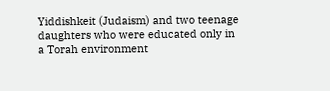Yiddishkeit (Judaism) and two teenage daughters who were educated only in a Torah environment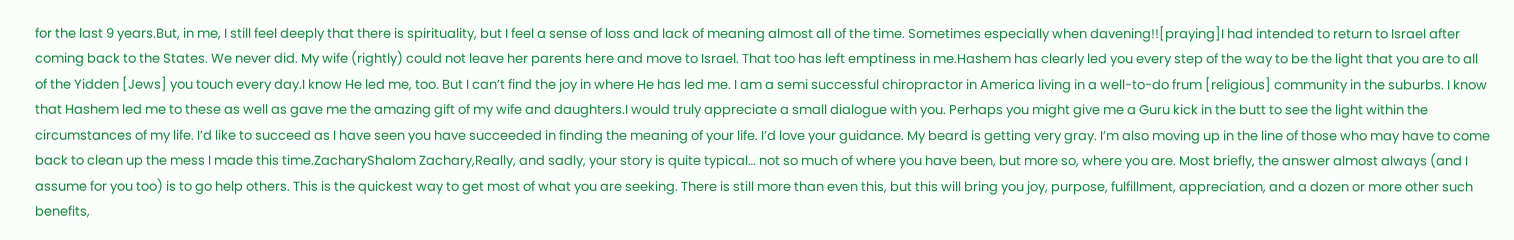for the last 9 years.But, in me, I still feel deeply that there is spirituality, but I feel a sense of loss and lack of meaning almost all of the time. Sometimes especially when davening!![praying]I had intended to return to Israel after coming back to the States. We never did. My wife (rightly) could not leave her parents here and move to Israel. That too has left emptiness in me.Hashem has clearly led you every step of the way to be the light that you are to all of the Yidden [Jews] you touch every day.I know He led me, too. But I can’t find the joy in where He has led me. I am a semi successful chiropractor in America living in a well-to-do frum [religious] community in the suburbs. I know that Hashem led me to these as well as gave me the amazing gift of my wife and daughters.I would truly appreciate a small dialogue with you. Perhaps you might give me a Guru kick in the butt to see the light within the circumstances of my life. I’d like to succeed as I have seen you have succeeded in finding the meaning of your life. I’d love your guidance. My beard is getting very gray. I’m also moving up in the line of those who may have to come back to clean up the mess I made this time.ZacharyShalom Zachary,Really, and sadly, your story is quite typical… not so much of where you have been, but more so, where you are. Most briefly, the answer almost always (and I assume for you too) is to go help others. This is the quickest way to get most of what you are seeking. There is still more than even this, but this will bring you joy, purpose, fulfillment, appreciation, and a dozen or more other such benefits,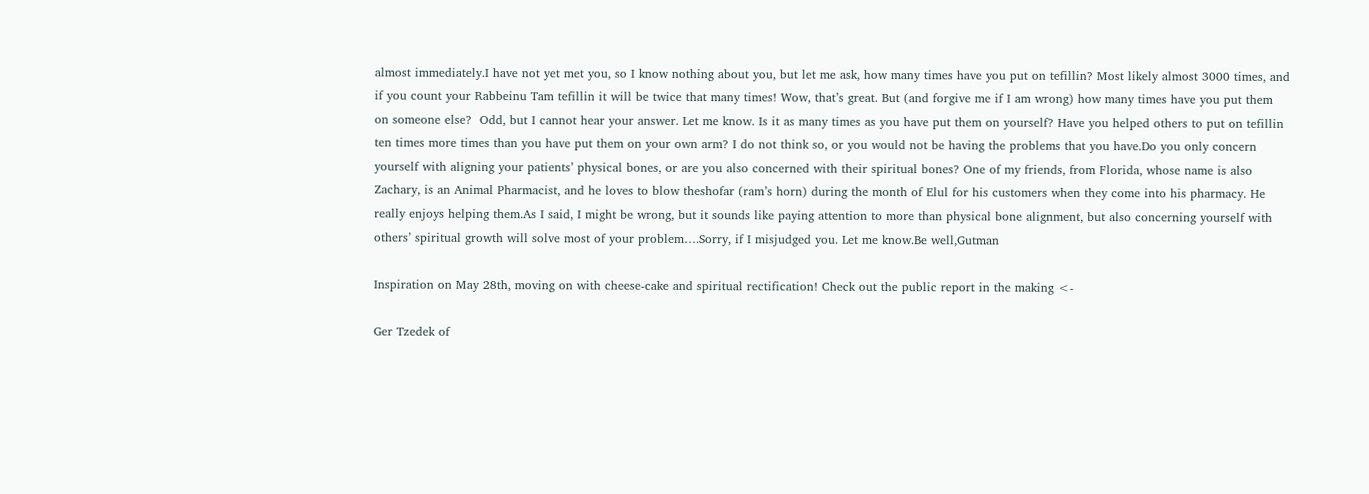almost immediately.I have not yet met you, so I know nothing about you, but let me ask, how many times have you put on tefillin? Most likely almost 3000 times, and if you count your Rabbeinu Tam tefillin it will be twice that many times! Wow, that’s great. But (and forgive me if I am wrong) how many times have you put them on someone else?  Odd, but I cannot hear your answer. Let me know. Is it as many times as you have put them on yourself? Have you helped others to put on tefillin ten times more times than you have put them on your own arm? I do not think so, or you would not be having the problems that you have.Do you only concern yourself with aligning your patients’ physical bones, or are you also concerned with their spiritual bones? One of my friends, from Florida, whose name is also Zachary, is an Animal Pharmacist, and he loves to blow theshofar (ram’s horn) during the month of Elul for his customers when they come into his pharmacy. He really enjoys helping them.As I said, I might be wrong, but it sounds like paying attention to more than physical bone alignment, but also concerning yourself with others’ spiritual growth will solve most of your problem….Sorry, if I misjudged you. Let me know.Be well,Gutman

Inspiration on May 28th, moving on with cheese-cake and spiritual rectification! Check out the public report in the making <-

Ger Tzedek of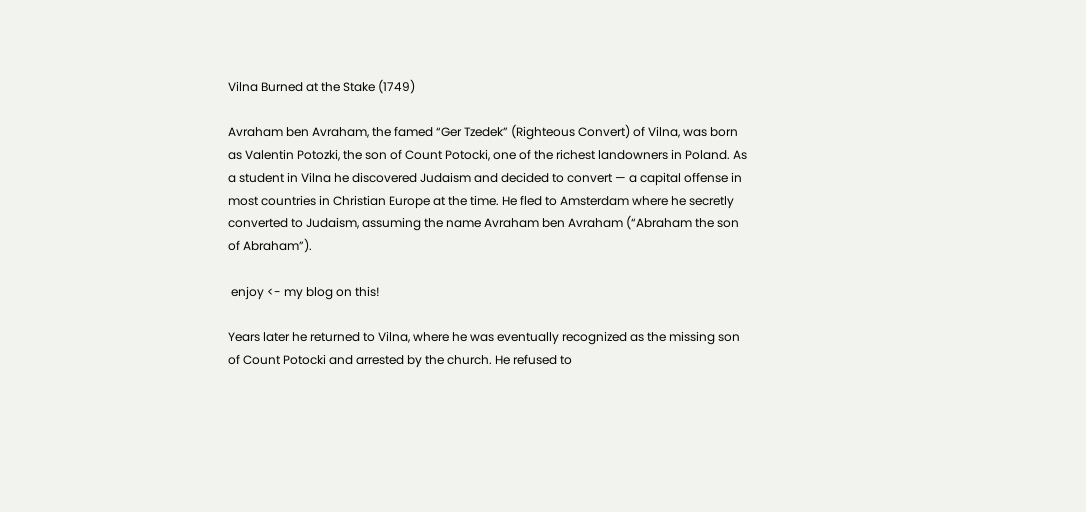Vilna Burned at the Stake (1749)

Avraham ben Avraham, the famed “Ger Tzedek” (Righteous Convert) of Vilna, was born as Valentin Potozki, the son of Count Potocki, one of the richest landowners in Poland. As a student in Vilna he discovered Judaism and decided to convert — a capital offense in most countries in Christian Europe at the time. He fled to Amsterdam where he secretly converted to Judaism, assuming the name Avraham ben Avraham (“Abraham the son of Abraham”).

 enjoy <- my blog on this!

Years later he returned to Vilna, where he was eventually recognized as the missing son of Count Potocki and arrested by the church. He refused to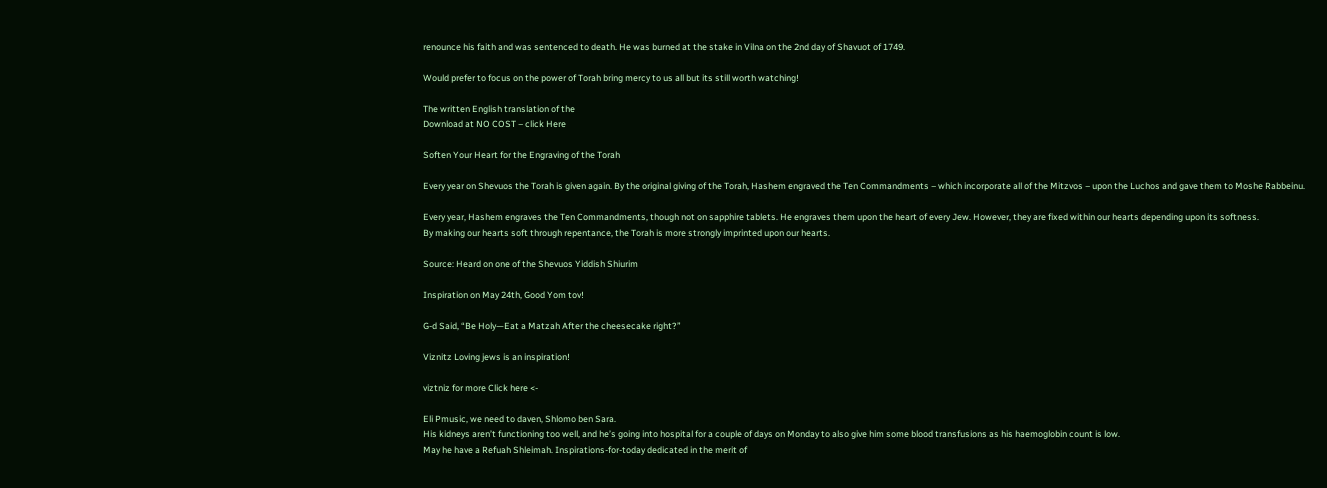renounce his faith and was sentenced to death. He was burned at the stake in Vilna on the 2nd day of Shavuot of 1749.

Would prefer to focus on the power of Torah bring mercy to us all but its still worth watching!

The written English translation of the
Download at NO COST – click Here

Soften Your Heart for the Engraving of the Torah

Every year on Shevuos the Torah is given again. By the original giving of the Torah, Hashem engraved the Ten Commandments – which incorporate all of the Mitzvos – upon the Luchos and gave them to Moshe Rabbeinu.

Every year, Hashem engraves the Ten Commandments, though not on sapphire tablets. He engraves them upon the heart of every Jew. However, they are fixed within our hearts depending upon its softness.
By making our hearts soft through repentance, the Torah is more strongly imprinted upon our hearts.

Source: Heard on one of the Shevuos Yiddish Shiurim

Inspiration on May 24th, Good Yom tov!

G-d Said, “Be Holy—Eat a Matzah After the cheesecake right?”

Viznitz Loving jews is an inspiration!

viztniz for more Click here <-

Eli Pmusic, we need to daven, Shlomo ben Sara.
His kidneys aren’t functioning too well, and he’s going into hospital for a couple of days on Monday to also give him some blood transfusions as his haemoglobin count is low.
May he have a Refuah Shleimah. Inspirations-for-today dedicated in the merit of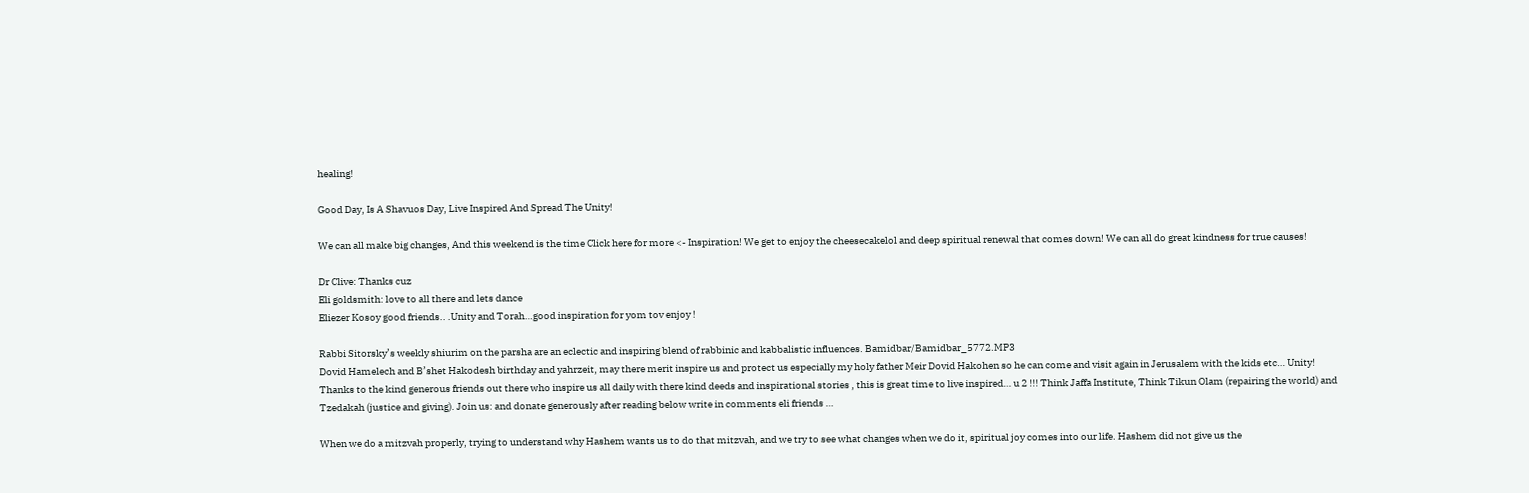healing!

Good Day, Is A Shavuos Day, Live Inspired And Spread The Unity!

We can all make big changes, And this weekend is the time Click here for more <- Inspiration! We get to enjoy the cheesecakelol and deep spiritual renewal that comes down! We can all do great kindness for true causes!

Dr Clive: Thanks cuz
Eli goldsmith: love to all there and lets dance
Eliezer Kosoy good friends.. .Unity and Torah…good inspiration for yom tov enjoy !

Rabbi Sitorsky’s weekly shiurim on the parsha are an eclectic and inspiring blend of rabbinic and kabbalistic influences. Bamidbar/Bamidbar_5772.MP3
Dovid Hamelech and B’shet Hakodesh birthday and yahrzeit, may there merit inspire us and protect us especially my holy father Meir Dovid Hakohen so he can come and visit again in Jerusalem with the kids etc… Unity!
Thanks to the kind generous friends out there who inspire us all daily with there kind deeds and inspirational stories , this is great time to live inspired… u 2 !!! Think Jaffa Institute, Think Tikun Olam (repairing the world) and Tzedakah (justice and giving). Join us: and donate generously after reading below write in comments eli friends …

When we do a mitzvah properly, trying to understand why Hashem wants us to do that mitzvah, and we try to see what changes when we do it, spiritual joy comes into our life. Hashem did not give us the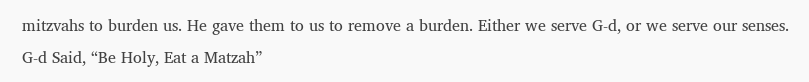mitzvahs to burden us. He gave them to us to remove a burden. Either we serve G-d, or we serve our senses. G-d Said, “Be Holy, Eat a Matzah”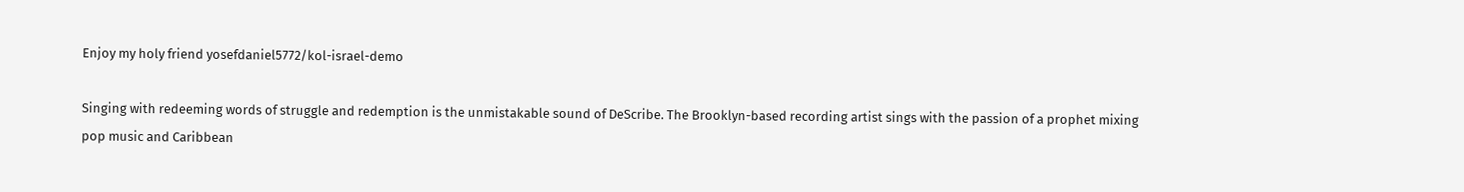Enjoy my holy friend yosefdaniel5772/kol-israel-demo

Singing with redeeming words of struggle and redemption is the unmistakable sound of DeScribe. The Brooklyn-based recording artist sings with the passion of a prophet mixing pop music and Caribbean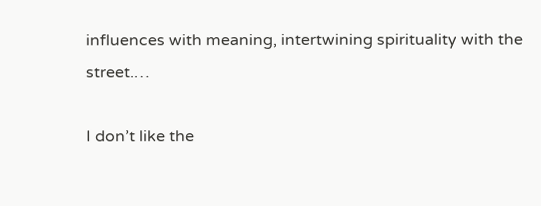influences with meaning, intertwining spirituality with the street.…

I don’t like the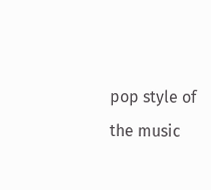pop style of the music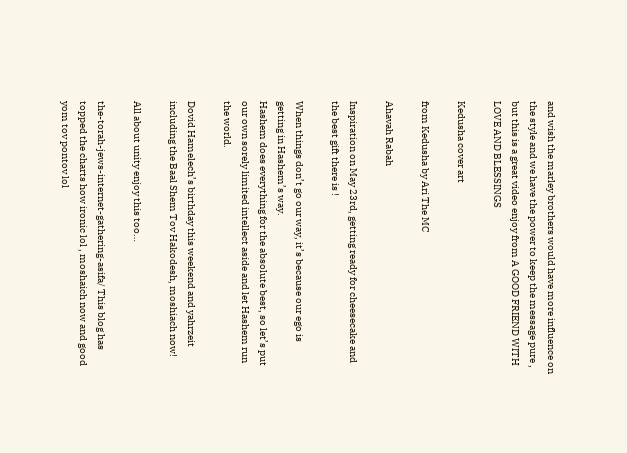and wish the marley brothers would have more influence on the style and we have the power to keep the message pure , but this is a great video enjoy from A GOOD FRIEND WITH LOVE AND BLESSINGS

Kedusha cover art

from Kedusha by Ari The MC

Ahavah Rabah

Inspiration on May 23rd, getting ready for cheesecake and the best gift there is !

When things don’t go our way, it’s because our ego is getting in Hashem’s way.
Hashem does everything for the absolute best, so let’s put our own sorely limited intellect aside and let Hashem run the world.

Dovid Hamelech’s birthday this weekend and yahrzeit including the Baal Shem Tov Hakodesh, moshiach now!

All about unity enjoy this too…

the-torah-jews-internet-gathering-asifa/ This blog has topped the charts how ironic lol , moshaich now and good yom tov pontov lol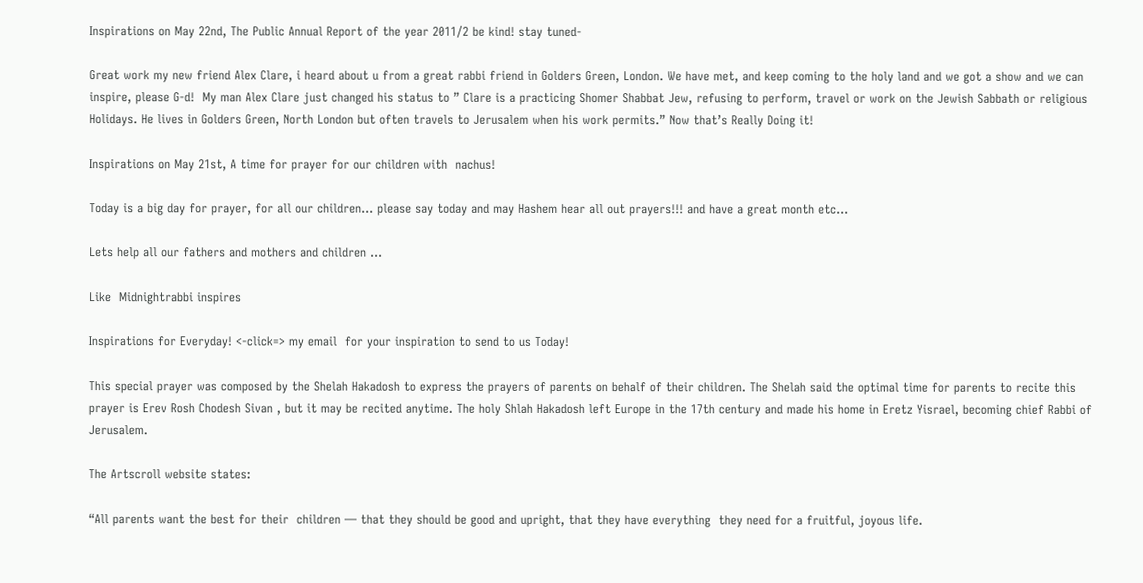Inspirations on May 22nd, The Public Annual Report of the year 2011/2 be kind! stay tuned-

Great work my new friend Alex Clare, i heard about u from a great rabbi friend in Golders Green, London. We have met, and keep coming to the holy land and we got a show and we can inspire, please G-d!  My man Alex Clare just changed his status to ” Clare is a practicing Shomer Shabbat Jew, refusing to perform, travel or work on the Jewish Sabbath or religious Holidays. He lives in Golders Green, North London but often travels to Jerusalem when his work permits.” Now that’s Really Doing it!

Inspirations on May 21st, A time for prayer for our children with  nachus!

Today is a big day for prayer, for all our children… please say today and may Hashem hear all out prayers!!! and have a great month etc…

Lets help all our fathers and mothers and children …

Like  Midnightrabbi inspires

Inspirations for Everyday! <-click=> my email  for your inspiration to send to us Today!

This special prayer was composed by the Shelah Hakadosh to express the prayers of parents on behalf of their children. The Shelah said the optimal time for parents to recite this prayer is Erev Rosh Chodesh Sivan , but it may be recited anytime. The holy Shlah Hakadosh left Europe in the 17th century and made his home in Eretz Yisrael, becoming chief Rabbi of Jerusalem.

The Artscroll website states:

“All parents want the best for their  children — that they should be good and upright, that they have everything  they need for a fruitful, joyous life.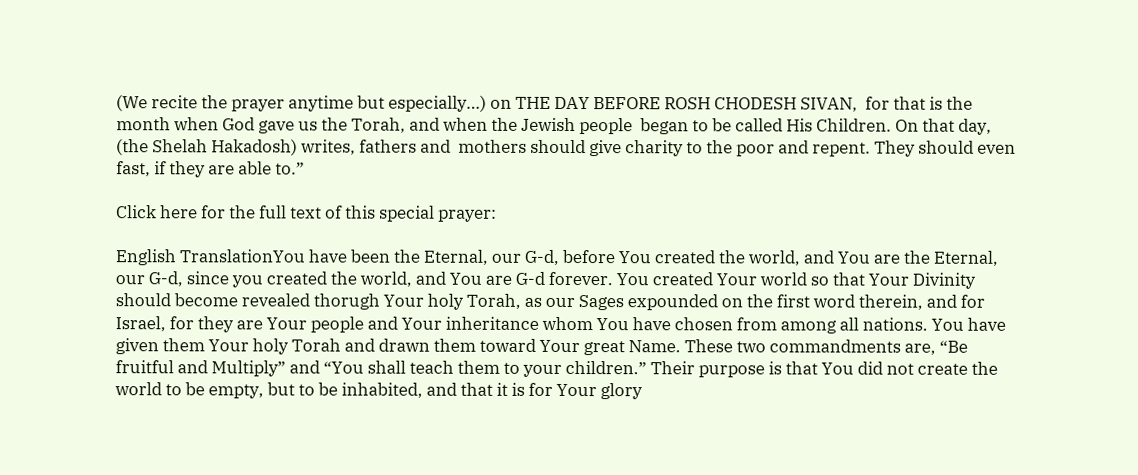(We recite the prayer anytime but especially…) on THE DAY BEFORE ROSH CHODESH SIVAN,  for that is the month when God gave us the Torah, and when the Jewish people  began to be called His Children. On that day, (the Shelah Hakadosh) writes, fathers and  mothers should give charity to the poor and repent. They should even  fast, if they are able to.”

Click here for the full text of this special prayer:

English TranslationYou have been the Eternal, our G-d, before You created the world, and You are the Eternal, our G-d, since you created the world, and You are G-d forever. You created Your world so that Your Divinity should become revealed thorugh Your holy Torah, as our Sages expounded on the first word therein, and for Israel, for they are Your people and Your inheritance whom You have chosen from among all nations. You have given them Your holy Torah and drawn them toward Your great Name. These two commandments are, “Be fruitful and Multiply” and “You shall teach them to your children.” Their purpose is that You did not create the world to be empty, but to be inhabited, and that it is for Your glory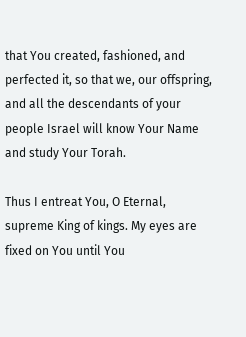that You created, fashioned, and perfected it, so that we, our offspring, and all the descendants of your people Israel will know Your Name and study Your Torah.

Thus I entreat You, O Eternal, supreme King of kings. My eyes are fixed on You until You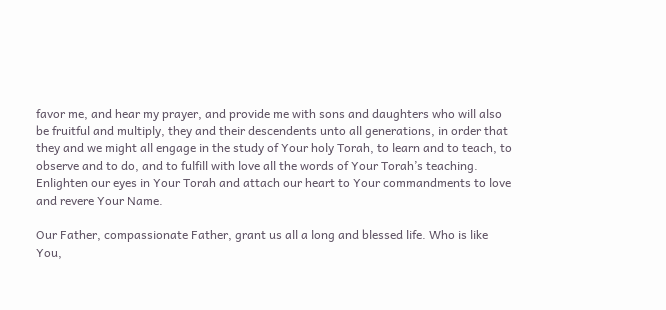favor me, and hear my prayer, and provide me with sons and daughters who will also be fruitful and multiply, they and their descendents unto all generations, in order that they and we might all engage in the study of Your holy Torah, to learn and to teach, to observe and to do, and to fulfill with love all the words of Your Torah’s teaching. Enlighten our eyes in Your Torah and attach our heart to Your commandments to love and revere Your Name.

Our Father, compassionate Father, grant us all a long and blessed life. Who is like You,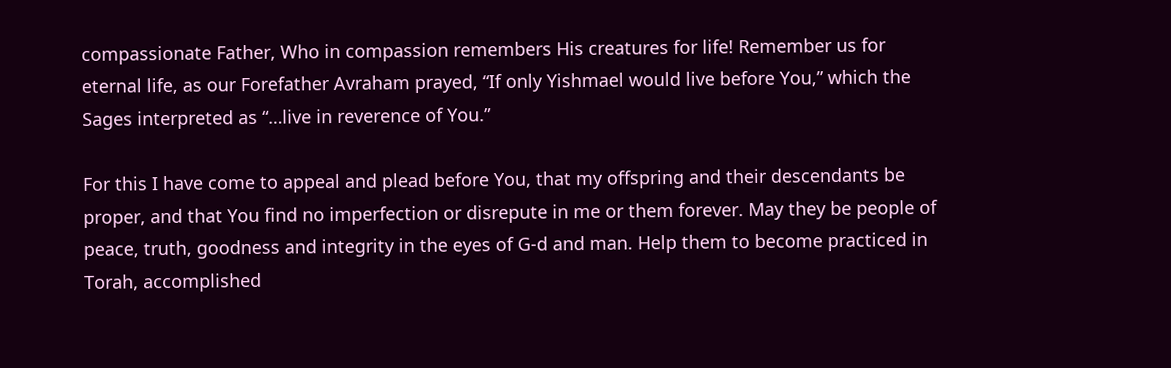compassionate Father, Who in compassion remembers His creatures for life! Remember us for eternal life, as our Forefather Avraham prayed, “If only Yishmael would live before You,” which the Sages interpreted as “…live in reverence of You.”

For this I have come to appeal and plead before You, that my offspring and their descendants be proper, and that You find no imperfection or disrepute in me or them forever. May they be people of peace, truth, goodness and integrity in the eyes of G-d and man. Help them to become practiced in Torah, accomplished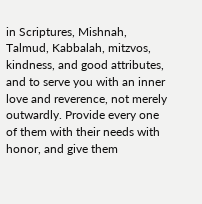in Scriptures, Mishnah, Talmud, Kabbalah, mitzvos, kindness, and good attributes, and to serve you with an inner love and reverence, not merely outwardly. Provide every one of them with their needs with honor, and give them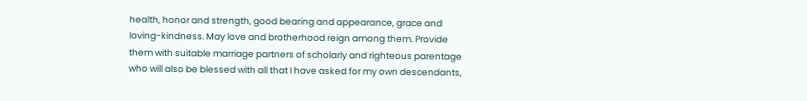health, honor and strength, good bearing and appearance, grace and loving-kindness. May love and brotherhood reign among them. Provide them with suitable marriage partners of scholarly and righteous parentage who will also be blessed with all that I have asked for my own descendants,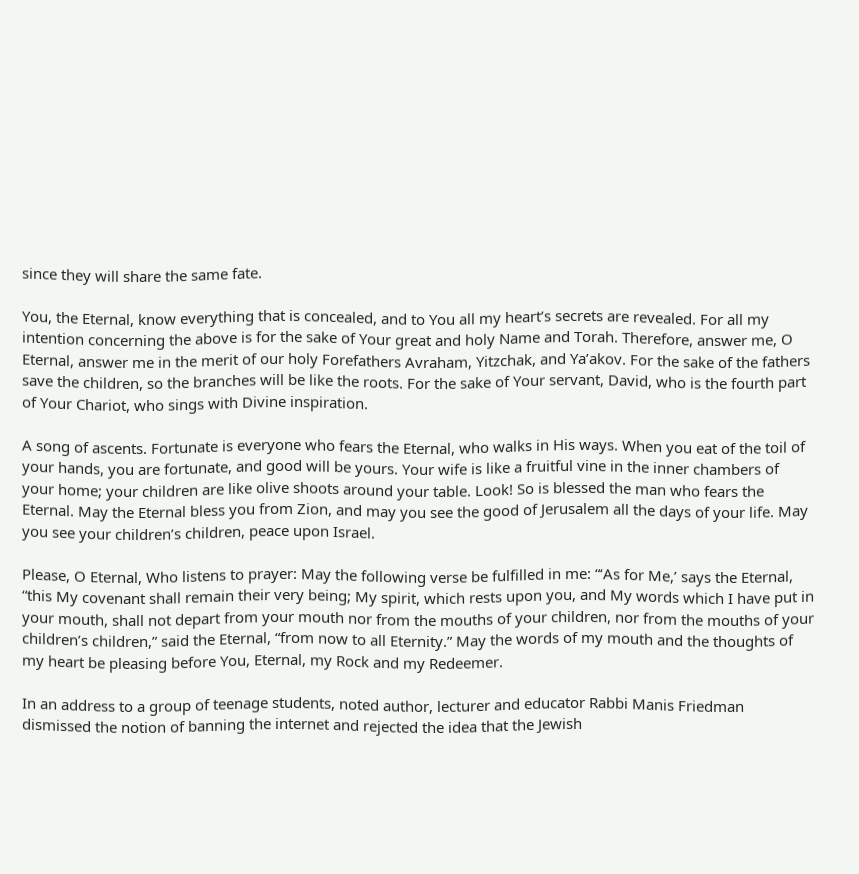since they will share the same fate.

You, the Eternal, know everything that is concealed, and to You all my heart’s secrets are revealed. For all my intention concerning the above is for the sake of Your great and holy Name and Torah. Therefore, answer me, O Eternal, answer me in the merit of our holy Forefathers Avraham, Yitzchak, and Ya’akov. For the sake of the fathers save the children, so the branches will be like the roots. For the sake of Your servant, David, who is the fourth part of Your Chariot, who sings with Divine inspiration.

A song of ascents. Fortunate is everyone who fears the Eternal, who walks in His ways. When you eat of the toil of your hands, you are fortunate, and good will be yours. Your wife is like a fruitful vine in the inner chambers of your home; your children are like olive shoots around your table. Look! So is blessed the man who fears the Eternal. May the Eternal bless you from Zion, and may you see the good of Jerusalem all the days of your life. May you see your children’s children, peace upon Israel.

Please, O Eternal, Who listens to prayer: May the following verse be fulfilled in me: “‘As for Me,’ says the Eternal, “this My covenant shall remain their very being; My spirit, which rests upon you, and My words which I have put in your mouth, shall not depart from your mouth nor from the mouths of your children, nor from the mouths of your children’s children,” said the Eternal, “from now to all Eternity.” May the words of my mouth and the thoughts of my heart be pleasing before You, Eternal, my Rock and my Redeemer.

In an address to a group of teenage students, noted author, lecturer and educator Rabbi Manis Friedman dismissed the notion of banning the internet and rejected the idea that the Jewish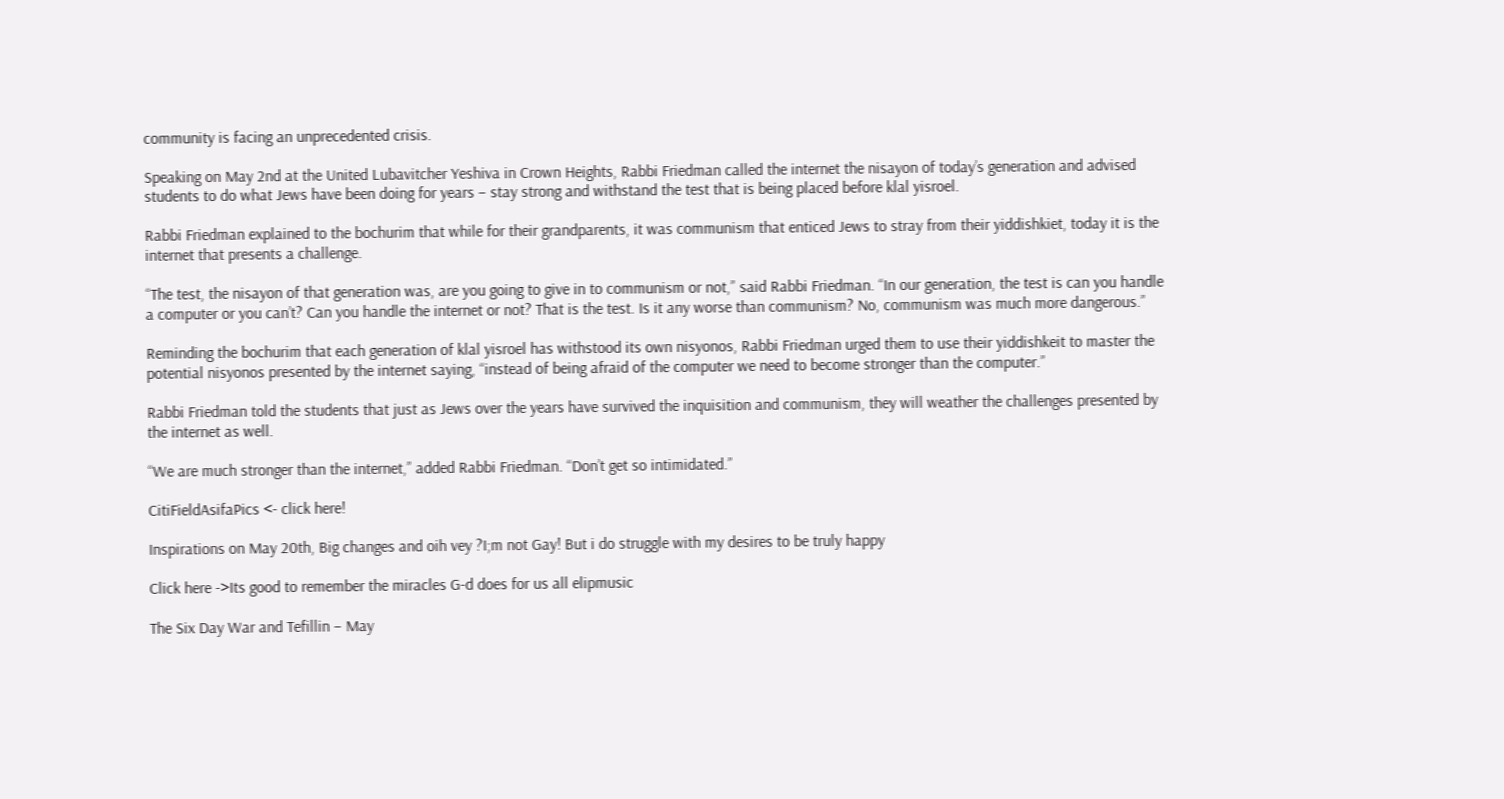community is facing an unprecedented crisis.

Speaking on May 2nd at the United Lubavitcher Yeshiva in Crown Heights, Rabbi Friedman called the internet the nisayon of today’s generation and advised students to do what Jews have been doing for years – stay strong and withstand the test that is being placed before klal yisroel.

Rabbi Friedman explained to the bochurim that while for their grandparents, it was communism that enticed Jews to stray from their yiddishkiet, today it is the internet that presents a challenge.

“The test, the nisayon of that generation was, are you going to give in to communism or not,” said Rabbi Friedman. “In our generation, the test is can you handle a computer or you can’t? Can you handle the internet or not? That is the test. Is it any worse than communism? No, communism was much more dangerous.”

Reminding the bochurim that each generation of klal yisroel has withstood its own nisyonos, Rabbi Friedman urged them to use their yiddishkeit to master the potential nisyonos presented by the internet saying, “instead of being afraid of the computer we need to become stronger than the computer.”

Rabbi Friedman told the students that just as Jews over the years have survived the inquisition and communism, they will weather the challenges presented by the internet as well.

“We are much stronger than the internet,” added Rabbi Friedman. “Don’t get so intimidated.”

CitiFieldAsifaPics <- click here!

Inspirations on May 20th, Big changes and oih vey ?I;m not Gay! But i do struggle with my desires to be truly happy

Click here ->Its good to remember the miracles G-d does for us all elipmusic

The Six Day War and Tefillin – May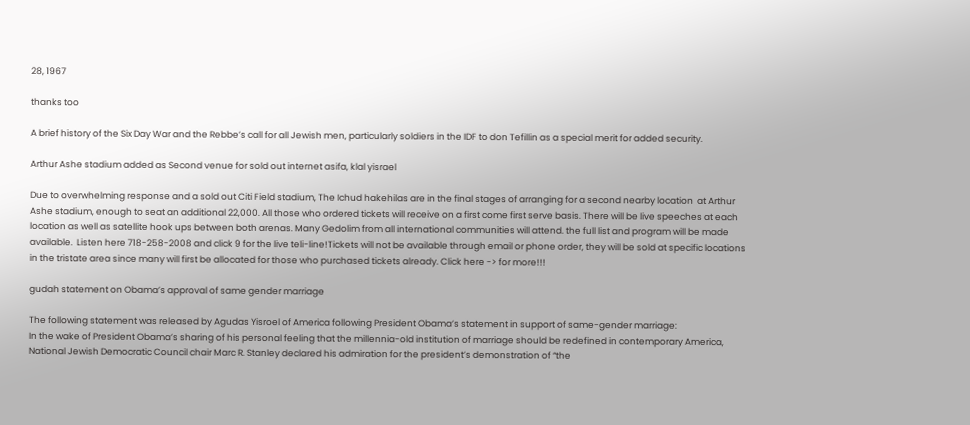28, 1967

thanks too

A brief history of the Six Day War and the Rebbe’s call for all Jewish men, particularly soldiers in the IDF to don Tefillin as a special merit for added security.

Arthur Ashe stadium added as Second venue for sold out internet asifa, klal yisrael

Due to overwhelming response and a sold out Citi Field stadium, The Ichud hakehilas are in the final stages of arranging for a second nearby location  at Arthur Ashe stadium, enough to seat an additional 22,000. All those who ordered tickets will receive on a first come first serve basis. There will be live speeches at each location as well as satellite hook ups between both arenas. Many Gedolim from all international communities will attend. the full list and program will be made available.  Listen here 718-258-2008 and click 9 for the live teli-line!Tickets will not be available through email or phone order, they will be sold at specific locations  in the tristate area since many will first be allocated for those who purchased tickets already. Click here -> for more!!!

gudah statement on Obama’s approval of same gender marriage

The following statement was released by Agudas Yisroel of America following President Obama’s statement in support of same-gender marriage:
In the wake of President Obama’s sharing of his personal feeling that the millennia-old institution of marriage should be redefined in contemporary America, National Jewish Democratic Council chair Marc R. Stanley declared his admiration for the president’s demonstration of “the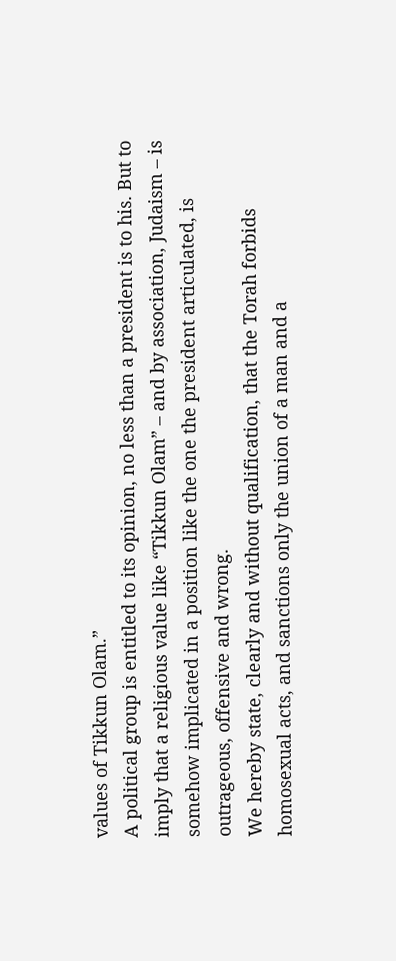values of Tikkun Olam.”
A political group is entitled to its opinion, no less than a president is to his. But to imply that a religious value like “Tikkun Olam” – and by association, Judaism – is somehow implicated in a position like the one the president articulated, is outrageous, offensive and wrong.
We hereby state, clearly and without qualification, that the Torah forbids homosexual acts, and sanctions only the union of a man and a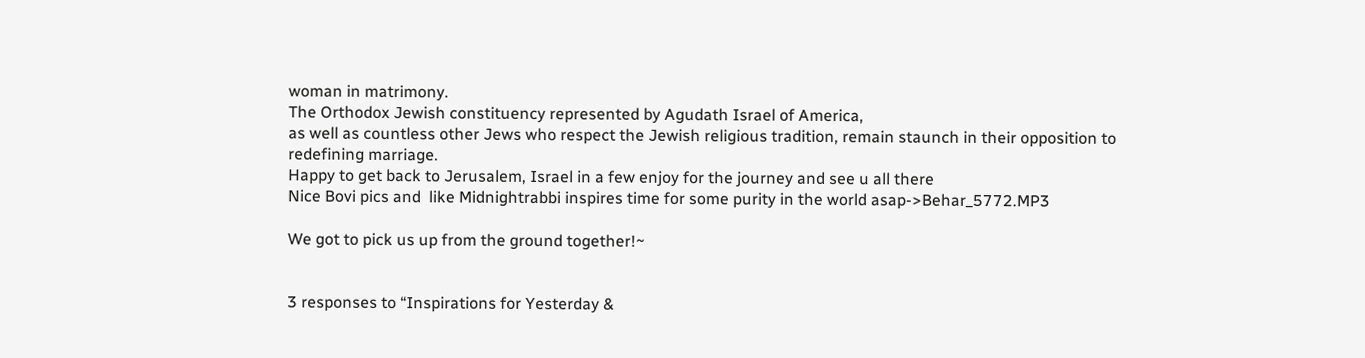woman in matrimony.
The Orthodox Jewish constituency represented by Agudath Israel of America,
as well as countless other Jews who respect the Jewish religious tradition, remain staunch in their opposition to redefining marriage.
Happy to get back to Jerusalem, Israel in a few enjoy for the journey and see u all there
Nice Bovi pics and  like Midnightrabbi inspires time for some purity in the world asap->Behar_5772.MP3

We got to pick us up from the ground together!~


3 responses to “Inspirations for Yesterday &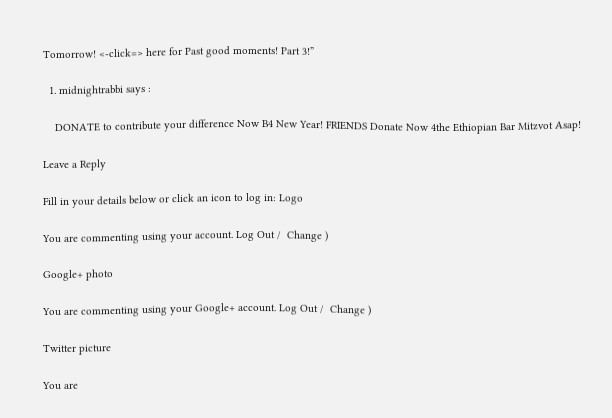Tomorrow! <-click=> here for Past good moments! Part 3!”

  1. midnightrabbi says :

    DONATE to contribute your difference Now B4 New Year! FRIENDS Donate Now 4the Ethiopian Bar Mitzvot Asap!

Leave a Reply

Fill in your details below or click an icon to log in: Logo

You are commenting using your account. Log Out /  Change )

Google+ photo

You are commenting using your Google+ account. Log Out /  Change )

Twitter picture

You are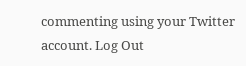commenting using your Twitter account. Log Out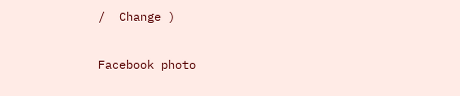/  Change )

Facebook photo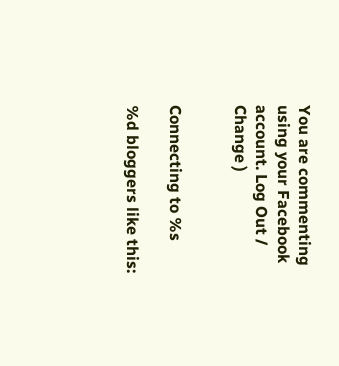You are commenting using your Facebook account. Log Out /  Change )


Connecting to %s

%d bloggers like this: